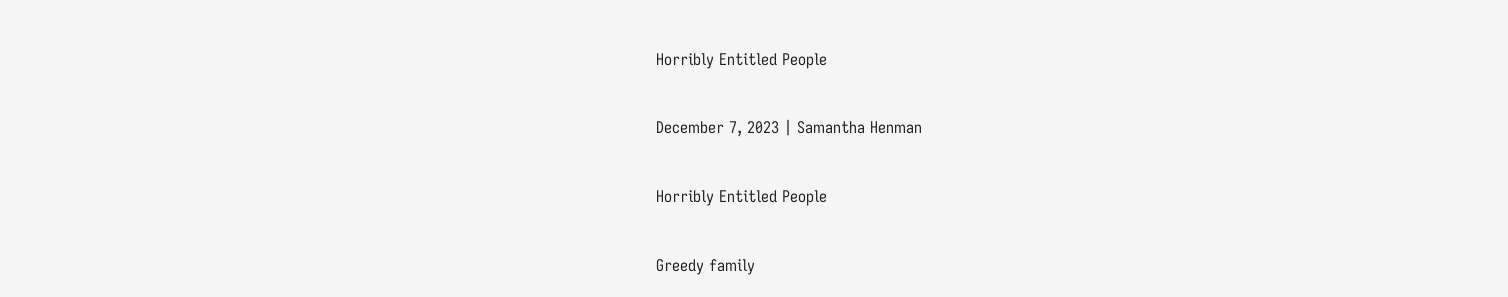Horribly Entitled People

December 7, 2023 | Samantha Henman

Horribly Entitled People

Greedy family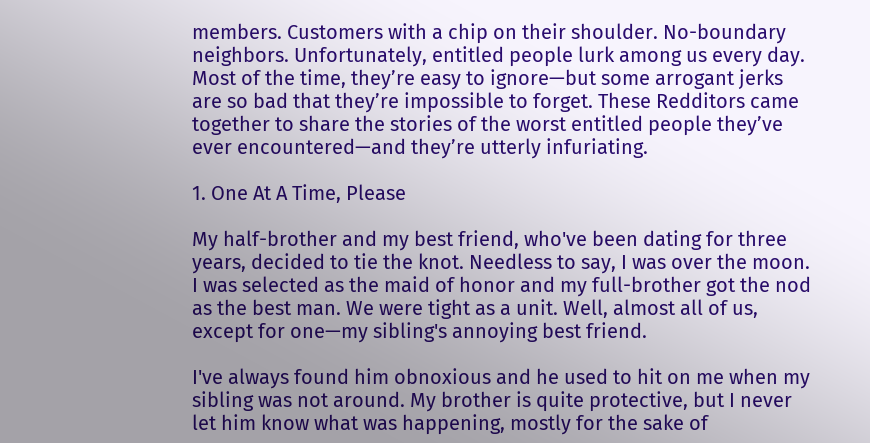members. Customers with a chip on their shoulder. No-boundary neighbors. Unfortunately, entitled people lurk among us every day. Most of the time, they’re easy to ignore—but some arrogant jerks are so bad that they’re impossible to forget. These Redditors came together to share the stories of the worst entitled people they’ve ever encountered—and they’re utterly infuriating.

1. One At A Time, Please

My half-brother and my best friend, who've been dating for three years, decided to tie the knot. Needless to say, I was over the moon. I was selected as the maid of honor and my full-brother got the nod as the best man. We were tight as a unit. Well, almost all of us, except for one—my sibling's annoying best friend.

I've always found him obnoxious and he used to hit on me when my sibling was not around. My brother is quite protective, but I never let him know what was happening, mostly for the sake of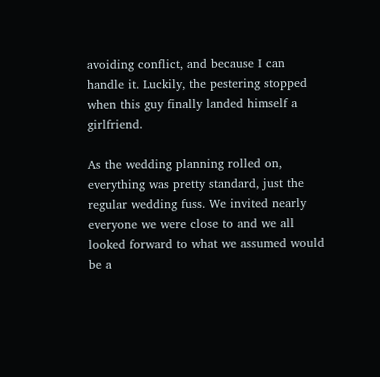avoiding conflict, and because I can handle it. Luckily, the pestering stopped when this guy finally landed himself a girlfriend.

As the wedding planning rolled on, everything was pretty standard, just the regular wedding fuss. We invited nearly everyone we were close to and we all looked forward to what we assumed would be a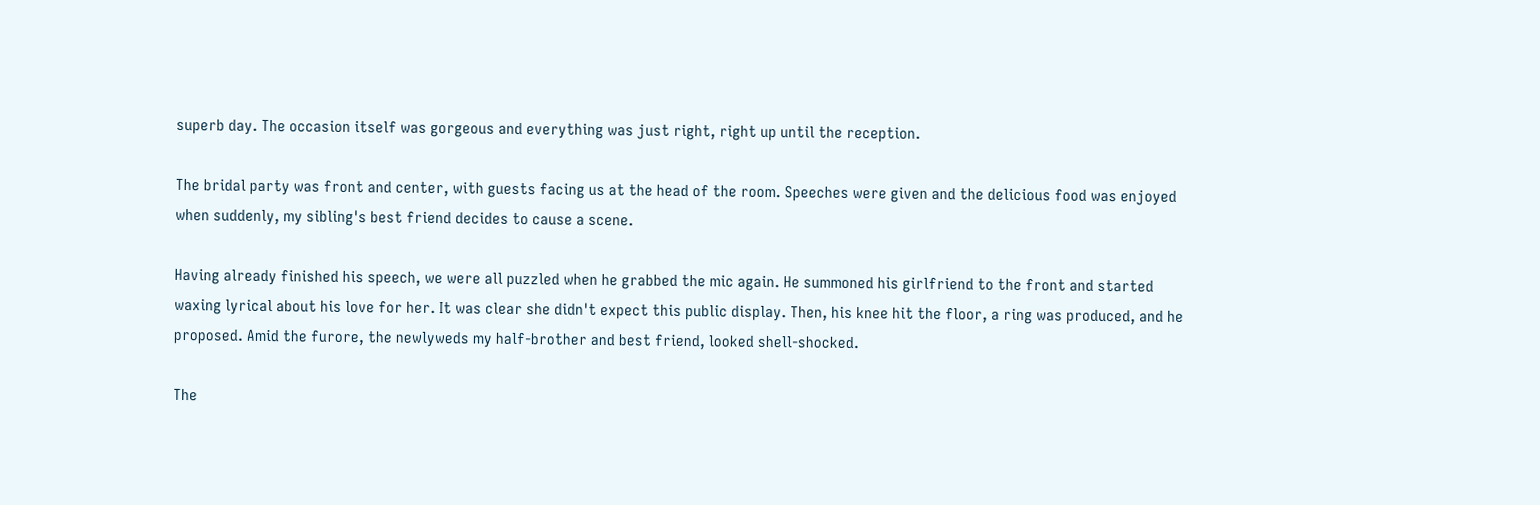superb day. The occasion itself was gorgeous and everything was just right, right up until the reception.

The bridal party was front and center, with guests facing us at the head of the room. Speeches were given and the delicious food was enjoyed when suddenly, my sibling's best friend decides to cause a scene.

Having already finished his speech, we were all puzzled when he grabbed the mic again. He summoned his girlfriend to the front and started waxing lyrical about his love for her. It was clear she didn't expect this public display. Then, his knee hit the floor, a ring was produced, and he proposed. Amid the furore, the newlyweds my half-brother and best friend, looked shell-shocked.

The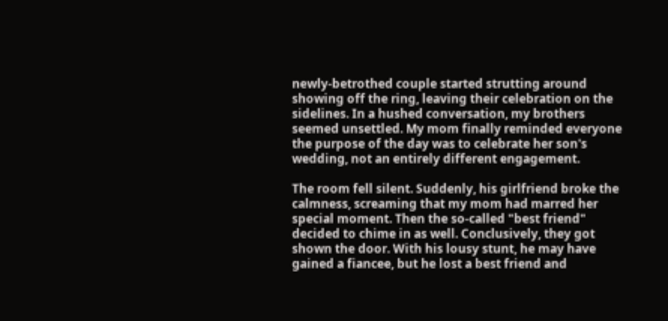newly-betrothed couple started strutting around showing off the ring, leaving their celebration on the sidelines. In a hushed conversation, my brothers seemed unsettled. My mom finally reminded everyone the purpose of the day was to celebrate her son's wedding, not an entirely different engagement.

The room fell silent. Suddenly, his girlfriend broke the calmness, screaming that my mom had marred her special moment. Then the so-called "best friend" decided to chime in as well. Conclusively, they got shown the door. With his lousy stunt, he may have gained a fiancee, but he lost a best friend and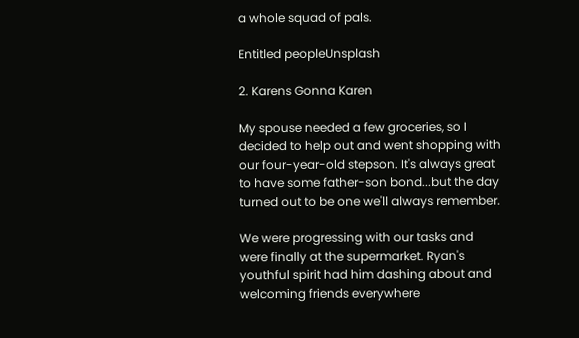a whole squad of pals.

Entitled peopleUnsplash

2. Karens Gonna Karen

My spouse needed a few groceries, so I decided to help out and went shopping with our four-year-old stepson. It's always great to have some father-son bond...but the day turned out to be one we'll always remember.

We were progressing with our tasks and were finally at the supermarket. Ryan's youthful spirit had him dashing about and welcoming friends everywhere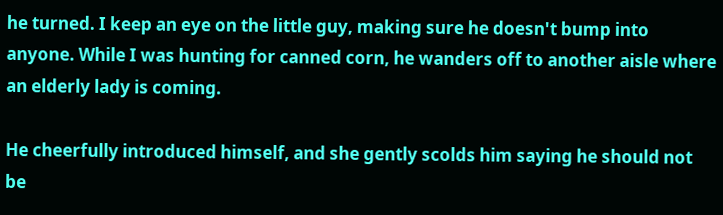he turned. I keep an eye on the little guy, making sure he doesn't bump into anyone. While I was hunting for canned corn, he wanders off to another aisle where an elderly lady is coming.

He cheerfully introduced himself, and she gently scolds him saying he should not be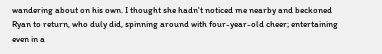wandering about on his own. I thought she hadn't noticed me nearby and beckoned Ryan to return, who duly did, spinning around with four-year-old cheer; entertaining even in a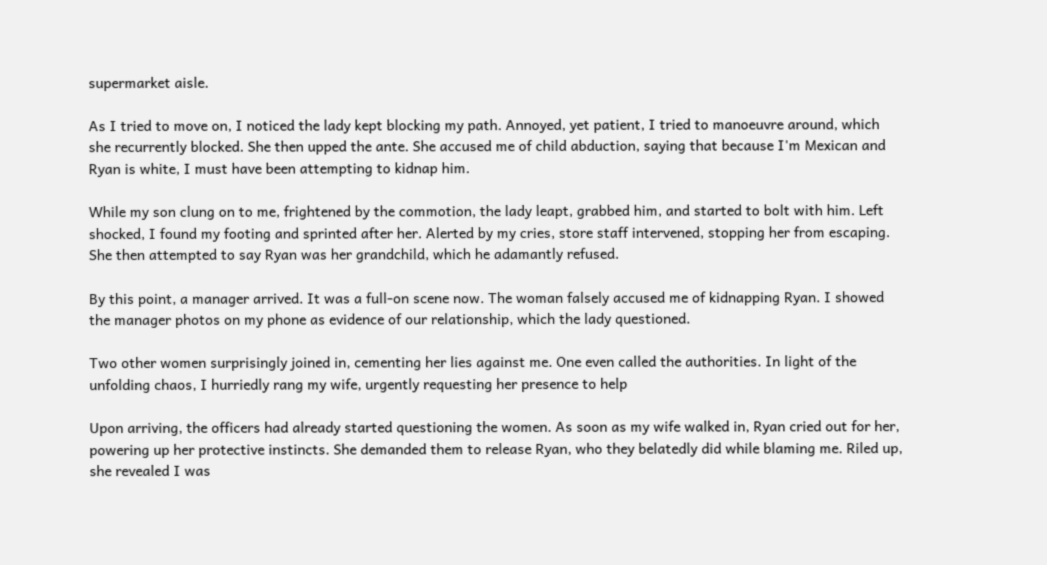supermarket aisle.

As I tried to move on, I noticed the lady kept blocking my path. Annoyed, yet patient, I tried to manoeuvre around, which she recurrently blocked. She then upped the ante. She accused me of child abduction, saying that because I'm Mexican and Ryan is white, I must have been attempting to kidnap him.

While my son clung on to me, frightened by the commotion, the lady leapt, grabbed him, and started to bolt with him. Left shocked, I found my footing and sprinted after her. Alerted by my cries, store staff intervened, stopping her from escaping. She then attempted to say Ryan was her grandchild, which he adamantly refused.

By this point, a manager arrived. It was a full-on scene now. The woman falsely accused me of kidnapping Ryan. I showed the manager photos on my phone as evidence of our relationship, which the lady questioned.

Two other women surprisingly joined in, cementing her lies against me. One even called the authorities. In light of the unfolding chaos, I hurriedly rang my wife, urgently requesting her presence to help

Upon arriving, the officers had already started questioning the women. As soon as my wife walked in, Ryan cried out for her, powering up her protective instincts. She demanded them to release Ryan, who they belatedly did while blaming me. Riled up, she revealed I was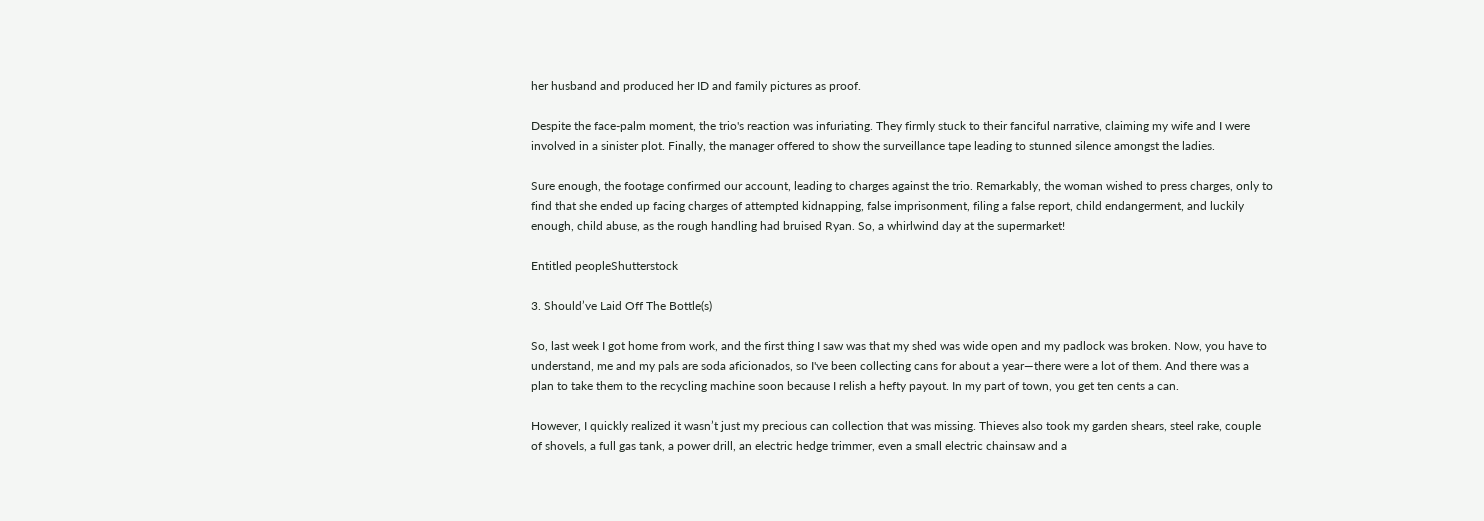her husband and produced her ID and family pictures as proof.

Despite the face-palm moment, the trio's reaction was infuriating. They firmly stuck to their fanciful narrative, claiming my wife and I were involved in a sinister plot. Finally, the manager offered to show the surveillance tape leading to stunned silence amongst the ladies.

Sure enough, the footage confirmed our account, leading to charges against the trio. Remarkably, the woman wished to press charges, only to find that she ended up facing charges of attempted kidnapping, false imprisonment, filing a false report, child endangerment, and luckily enough, child abuse, as the rough handling had bruised Ryan. So, a whirlwind day at the supermarket!

Entitled peopleShutterstock

3. Should’ve Laid Off The Bottle(s)

So, last week I got home from work, and the first thing I saw was that my shed was wide open and my padlock was broken. Now, you have to understand, me and my pals are soda aficionados, so I've been collecting cans for about a year—there were a lot of them. And there was a plan to take them to the recycling machine soon because I relish a hefty payout. In my part of town, you get ten cents a can.

However, I quickly realized it wasn’t just my precious can collection that was missing. Thieves also took my garden shears, steel rake, couple of shovels, a full gas tank, a power drill, an electric hedge trimmer, even a small electric chainsaw and a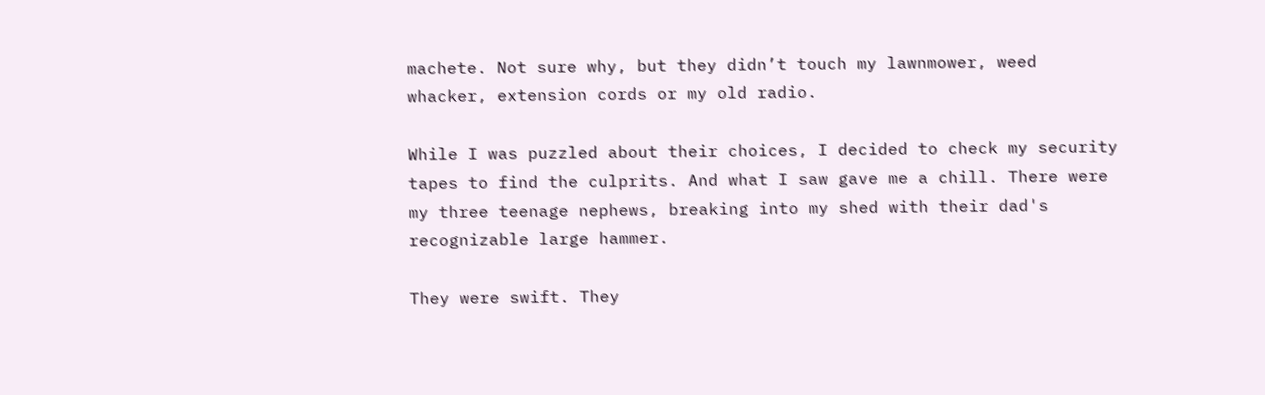machete. Not sure why, but they didn’t touch my lawnmower, weed whacker, extension cords or my old radio.

While I was puzzled about their choices, I decided to check my security tapes to find the culprits. And what I saw gave me a chill. There were my three teenage nephews, breaking into my shed with their dad's recognizable large hammer.

They were swift. They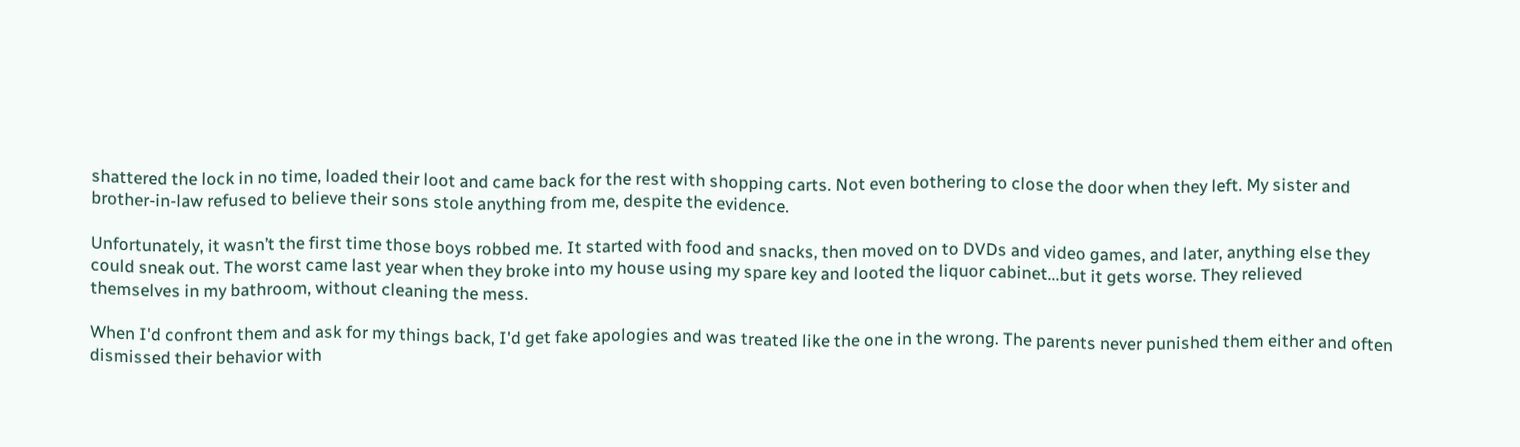shattered the lock in no time, loaded their loot and came back for the rest with shopping carts. Not even bothering to close the door when they left. My sister and brother-in-law refused to believe their sons stole anything from me, despite the evidence.

Unfortunately, it wasn’t the first time those boys robbed me. It started with food and snacks, then moved on to DVDs and video games, and later, anything else they could sneak out. The worst came last year when they broke into my house using my spare key and looted the liquor cabinet...but it gets worse. They relieved themselves in my bathroom, without cleaning the mess.

When I'd confront them and ask for my things back, I'd get fake apologies and was treated like the one in the wrong. The parents never punished them either and often dismissed their behavior with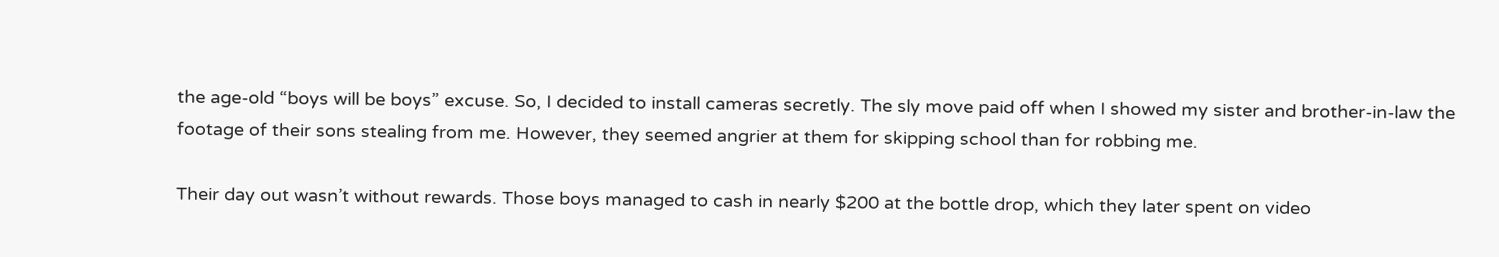the age-old “boys will be boys” excuse. So, I decided to install cameras secretly. The sly move paid off when I showed my sister and brother-in-law the footage of their sons stealing from me. However, they seemed angrier at them for skipping school than for robbing me.

Their day out wasn’t without rewards. Those boys managed to cash in nearly $200 at the bottle drop, which they later spent on video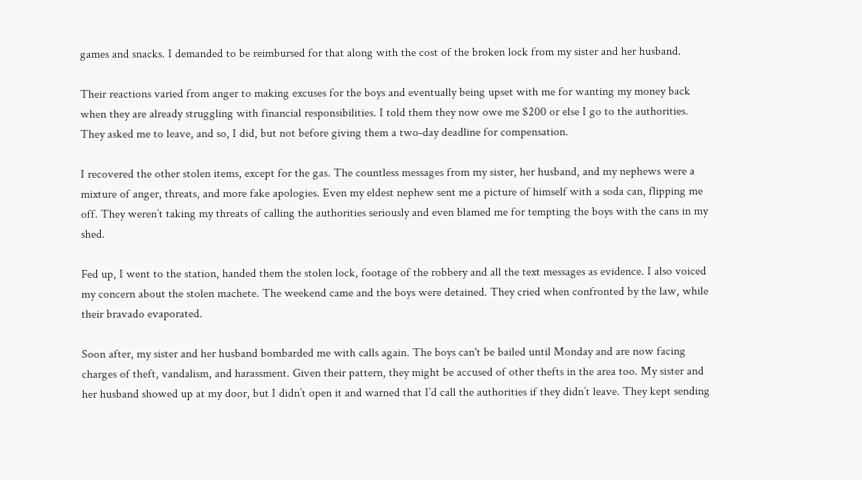games and snacks. I demanded to be reimbursed for that along with the cost of the broken lock from my sister and her husband.

Their reactions varied from anger to making excuses for the boys and eventually being upset with me for wanting my money back when they are already struggling with financial responsibilities. I told them they now owe me $200 or else I go to the authorities. They asked me to leave, and so, I did, but not before giving them a two-day deadline for compensation.

I recovered the other stolen items, except for the gas. The countless messages from my sister, her husband, and my nephews were a mixture of anger, threats, and more fake apologies. Even my eldest nephew sent me a picture of himself with a soda can, flipping me off. They weren’t taking my threats of calling the authorities seriously and even blamed me for tempting the boys with the cans in my shed.

Fed up, I went to the station, handed them the stolen lock, footage of the robbery and all the text messages as evidence. I also voiced my concern about the stolen machete. The weekend came and the boys were detained. They cried when confronted by the law, while their bravado evaporated.

Soon after, my sister and her husband bombarded me with calls again. The boys can't be bailed until Monday and are now facing charges of theft, vandalism, and harassment. Given their pattern, they might be accused of other thefts in the area too. My sister and her husband showed up at my door, but I didn’t open it and warned that I’d call the authorities if they didn’t leave. They kept sending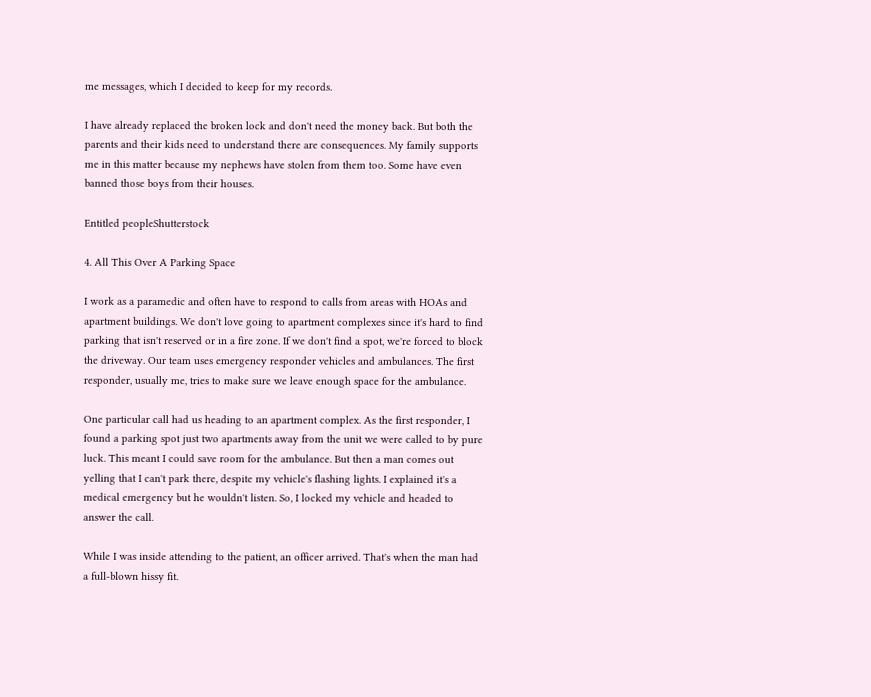me messages, which I decided to keep for my records.

I have already replaced the broken lock and don't need the money back. But both the parents and their kids need to understand there are consequences. My family supports me in this matter because my nephews have stolen from them too. Some have even banned those boys from their houses.

Entitled peopleShutterstock

4. All This Over A Parking Space

I work as a paramedic and often have to respond to calls from areas with HOAs and apartment buildings. We don't love going to apartment complexes since it's hard to find parking that isn't reserved or in a fire zone. If we don't find a spot, we're forced to block the driveway. Our team uses emergency responder vehicles and ambulances. The first responder, usually me, tries to make sure we leave enough space for the ambulance.

One particular call had us heading to an apartment complex. As the first responder, I found a parking spot just two apartments away from the unit we were called to by pure luck. This meant I could save room for the ambulance. But then a man comes out yelling that I can't park there, despite my vehicle's flashing lights. I explained it's a medical emergency but he wouldn't listen. So, I locked my vehicle and headed to answer the call.

While I was inside attending to the patient, an officer arrived. That's when the man had a full-blown hissy fit.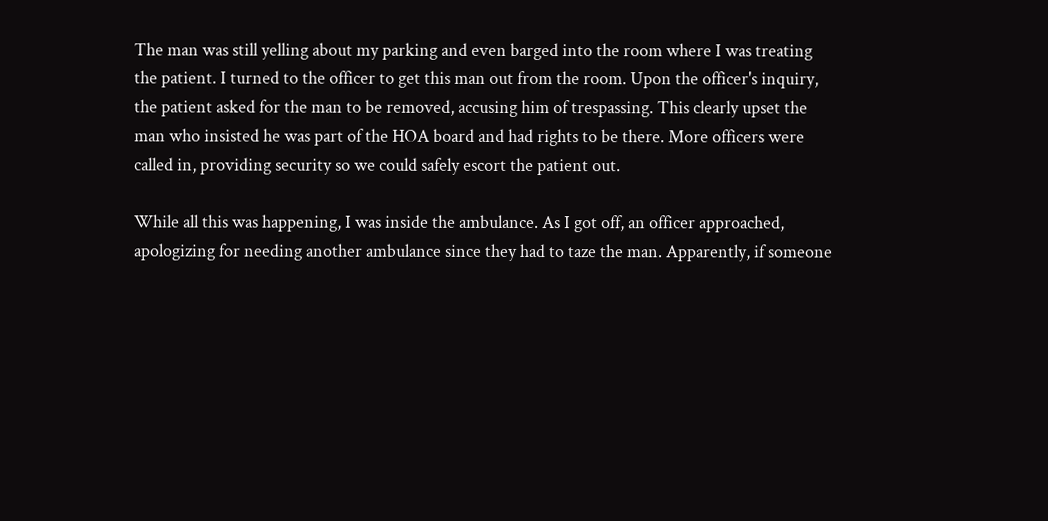The man was still yelling about my parking and even barged into the room where I was treating the patient. I turned to the officer to get this man out from the room. Upon the officer's inquiry, the patient asked for the man to be removed, accusing him of trespassing. This clearly upset the man who insisted he was part of the HOA board and had rights to be there. More officers were called in, providing security so we could safely escort the patient out.

While all this was happening, I was inside the ambulance. As I got off, an officer approached, apologizing for needing another ambulance since they had to taze the man. Apparently, if someone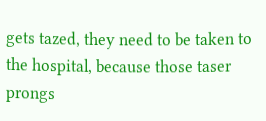gets tazed, they need to be taken to the hospital, because those taser prongs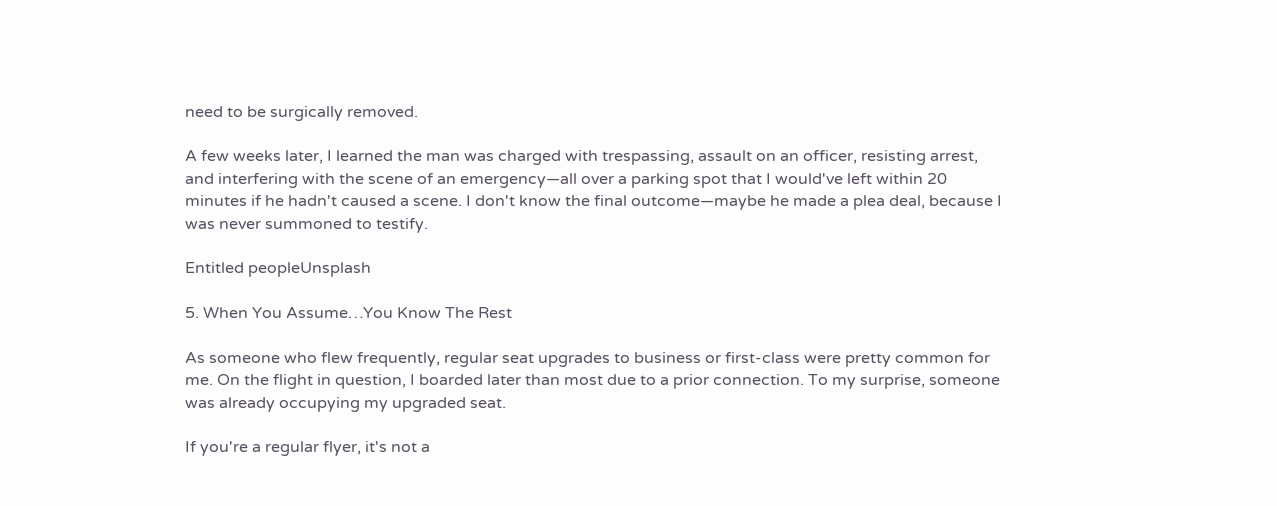need to be surgically removed.

A few weeks later, I learned the man was charged with trespassing, assault on an officer, resisting arrest, and interfering with the scene of an emergency—all over a parking spot that I would've left within 20 minutes if he hadn't caused a scene. I don't know the final outcome—maybe he made a plea deal, because I was never summoned to testify.

Entitled peopleUnsplash

5. When You Assume…You Know The Rest

As someone who flew frequently, regular seat upgrades to business or first-class were pretty common for me. On the flight in question, I boarded later than most due to a prior connection. To my surprise, someone was already occupying my upgraded seat.

If you're a regular flyer, it's not a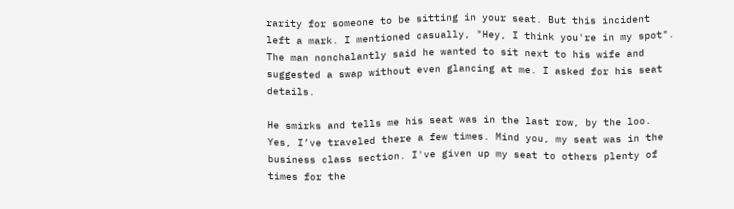rarity for someone to be sitting in your seat. But this incident left a mark. I mentioned casually, "Hey, I think you're in my spot". The man nonchalantly said he wanted to sit next to his wife and suggested a swap without even glancing at me. I asked for his seat details.

He smirks and tells me his seat was in the last row, by the loo. Yes, I’ve traveled there a few times. Mind you, my seat was in the business class section. I've given up my seat to others plenty of times for the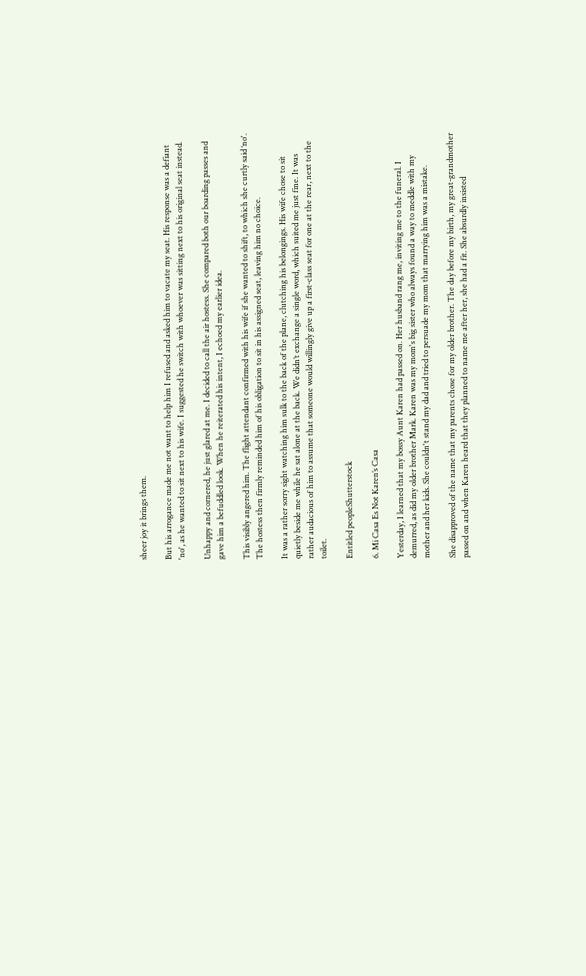sheer joy it brings them.

But his arrogance made me not want to help him I refused and asked him to vacate my seat. His response was a defiant 'no', as he wanted to sit next to his wife. I suggested he switch with whoever was sitting next to his original seat instead.

Unhappy and cornered, he just glared at me. I decided to call the air hostess. She compared both our boarding passes and gave him a befuddled look. When he reiterated his intent, I echoed my earlier idea.

This visibly angered him. The flight attendant confirmed with his wife if she wanted to shift, to which she curtly said ‘no'. The hostess then firmly reminded him of his obligation to sit in his assigned seat, leaving him no choice.

It was a rather sorry sight watching him sulk to the back of the plane, clutching his belongings. His wife chose to sit quietly beside me while he sat alone at the back. We didn’t exchange a single word, which suited me just fine. It was rather audacious of him to assume that someone would willingly give up a first-class seat for one at the rear, next to the toilet.

Entitled peopleShutterstock

6. Mi Casa Es Not Karen’s Casa

Yesterday, I learned that my bossy Aunt Karen had passed on. Her husband rang me, inviting me to the funeral. I demurred, as did my older brother Mark. Karen was my mom's big sister who always found a way to meddle with my mother and her kids. She couldn't stand my dad and tried to persuade my mom that marrying him was a mistake.

She disapproved of the name that my parents chose for my older brother. The day before my birth, my great-grandmother passed on and when Karen heard that they planned to name me after her, she had a fit. She absurdly insisted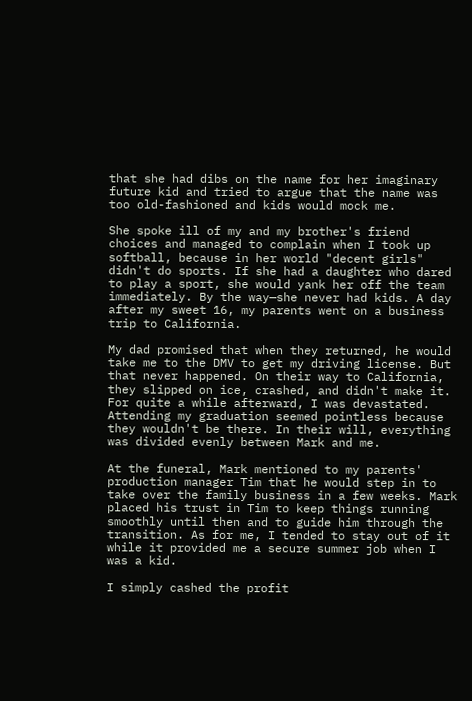that she had dibs on the name for her imaginary future kid and tried to argue that the name was too old-fashioned and kids would mock me.

She spoke ill of my and my brother's friend choices and managed to complain when I took up softball, because in her world "decent girls" didn't do sports. If she had a daughter who dared to play a sport, she would yank her off the team immediately. By the way—she never had kids. A day after my sweet 16, my parents went on a business trip to California.

My dad promised that when they returned, he would take me to the DMV to get my driving license. But that never happened. On their way to California, they slipped on ice, crashed, and didn't make it. For quite a while afterward, I was devastated. Attending my graduation seemed pointless because they wouldn't be there. In their will, everything was divided evenly between Mark and me.

At the funeral, Mark mentioned to my parents' production manager Tim that he would step in to take over the family business in a few weeks. Mark placed his trust in Tim to keep things running smoothly until then and to guide him through the transition. As for me, I tended to stay out of it while it provided me a secure summer job when I was a kid.

I simply cashed the profit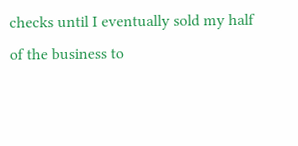checks until I eventually sold my half of the business to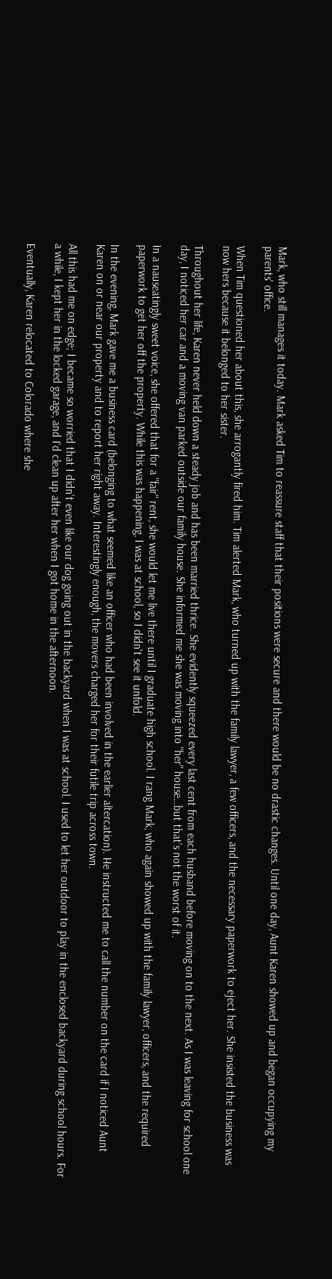Mark, who still manages it today. Mark asked Tim to reassure staff that their positions were secure and there would be no drastic changes. Until one day, Aunt Karen showed up and began occupying my parents' office.

When Tim questioned her about this, she arrogantly fired him. Tim alerted Mark, who turned up with the family lawyer, a few officers, and the necessary paperwork to eject her. She insisted the business was now hers because it belonged to her sister.

Throughout her life, Karen never held down a steady job and has been married thrice. She evidently squeezed every last cent from each husband before moving on to the next. As I was leaving for school one day, I noticed her car and a moving van parked outside our family house. She informed me she was moving into "her" house…but that’s not the worst of it.

In a nauseatingly sweet voice, she offered that for a "fair" rent, she would let me live there until I graduate high school. I rang Mark, who again showed up with the family lawyer, officers, and the required paperwork to get her off the property. While this was happening, I was at school, so I didn't see it unfold.

In the evening, Mark gave me a business card (belonging to what seemed like an officer who had been involved in the earlier altercation). He instructed me to call the number on the card if I noticed Aunt Karen on or near our property and to report her right away. Interestingly enough, the movers charged her for their futile trip across town.

All this had me on edge; I became so worried that I didn’t even like our dog going out in the backyard when I was at school. I used to let her outdoor to play in the enclosed backyard during school hours. For a while, I kept her in the locked garage, and I'd clean up after her when I got home in the afternoon.

Eventually, Karen relocated to Colorado where she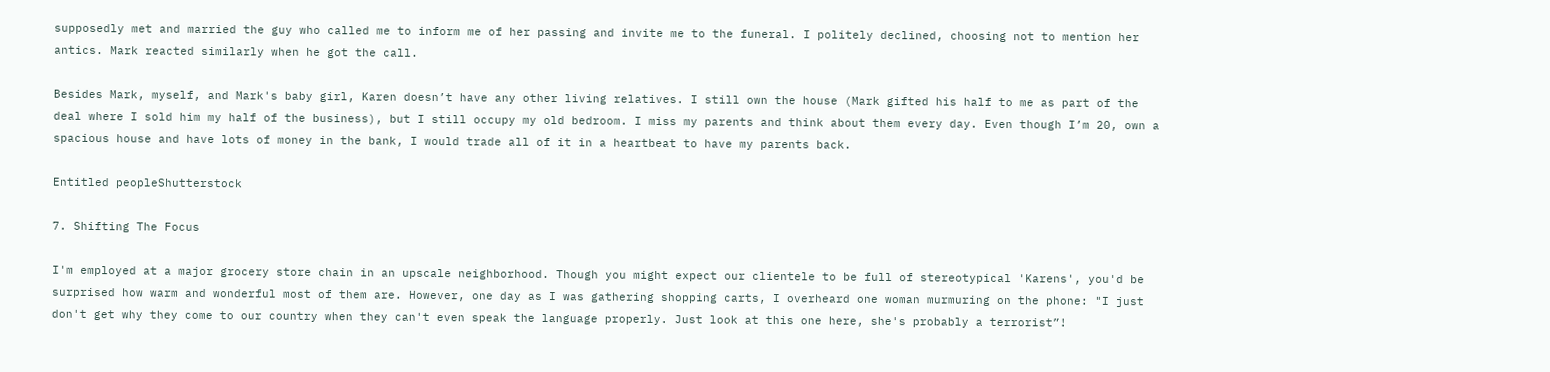supposedly met and married the guy who called me to inform me of her passing and invite me to the funeral. I politely declined, choosing not to mention her antics. Mark reacted similarly when he got the call.

Besides Mark, myself, and Mark's baby girl, Karen doesn’t have any other living relatives. I still own the house (Mark gifted his half to me as part of the deal where I sold him my half of the business), but I still occupy my old bedroom. I miss my parents and think about them every day. Even though I’m 20, own a spacious house and have lots of money in the bank, I would trade all of it in a heartbeat to have my parents back.

Entitled peopleShutterstock

7. Shifting The Focus

I'm employed at a major grocery store chain in an upscale neighborhood. Though you might expect our clientele to be full of stereotypical 'Karens', you'd be surprised how warm and wonderful most of them are. However, one day as I was gathering shopping carts, I overheard one woman murmuring on the phone: "I just don't get why they come to our country when they can't even speak the language properly. Just look at this one here, she's probably a terrorist”!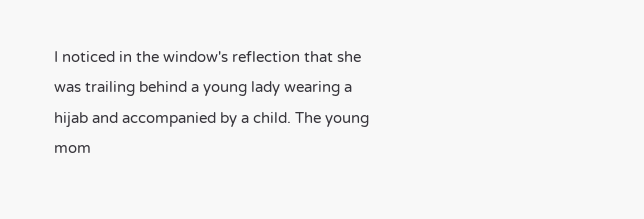I noticed in the window's reflection that she was trailing behind a young lady wearing a hijab and accompanied by a child. The young mom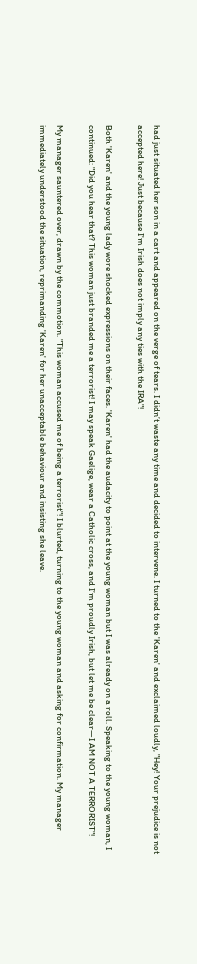had just situated her son in a cart and appeared on the verge of tears. I didn’t waste any time and decided to intervene. I turned to the 'Karen' and exclaimed loudly, "Hey! Your prejudice is not accepted here! Just because I'm Irish does not imply any ties with the IRA"!

Both 'Karen' and the young lady wore shocked expressions on their faces. 'Karen' had the audacity to point at the young woman but I was already on a roll. Speaking to the young woman, I continued: "Did you hear that? This woman just branded me a terrorist! I may speak Gaelige, wear a Catholic cross, and I’m proudly Irish, but let me be clear—I AM NOT A TERRORIST"!

My manager sauntered over, drawn by the commotion. "This woman accused me of being a terrorist"! I blurted, turning to the young woman and asking for confirmation. My manager immediately understood the situation, reprimanding 'Karen' for her unacceptable behaviour and insisting she leave.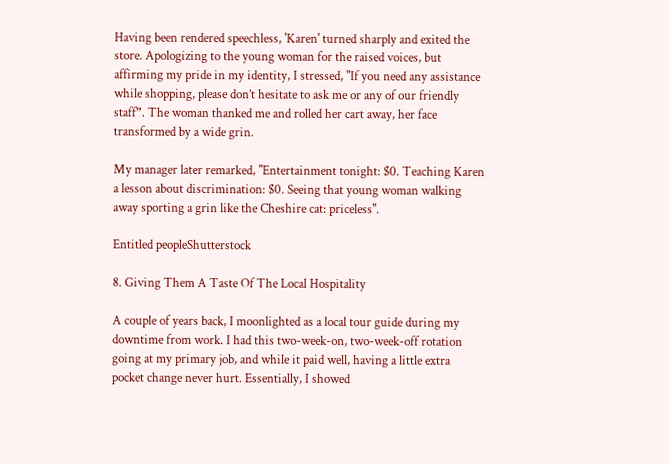Having been rendered speechless, 'Karen' turned sharply and exited the store. Apologizing to the young woman for the raised voices, but affirming my pride in my identity, I stressed, "If you need any assistance while shopping, please don’t hesitate to ask me or any of our friendly staff”. The woman thanked me and rolled her cart away, her face transformed by a wide grin.

My manager later remarked, "Entertainment tonight: $0. Teaching Karen a lesson about discrimination: $0. Seeing that young woman walking away sporting a grin like the Cheshire cat: priceless".

Entitled peopleShutterstock

8. Giving Them A Taste Of The Local Hospitality

A couple of years back, I moonlighted as a local tour guide during my downtime from work. I had this two-week-on, two-week-off rotation going at my primary job, and while it paid well, having a little extra pocket change never hurt. Essentially, I showed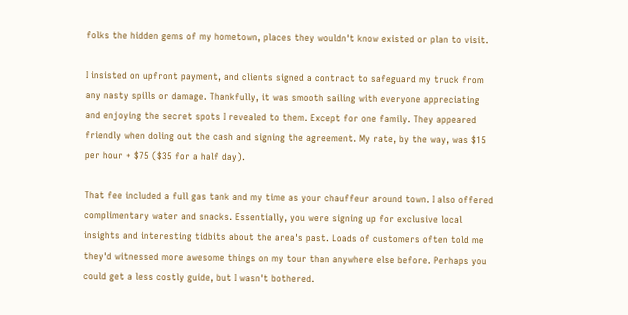folks the hidden gems of my hometown, places they wouldn't know existed or plan to visit.

I insisted on upfront payment, and clients signed a contract to safeguard my truck from any nasty spills or damage. Thankfully, it was smooth sailing with everyone appreciating and enjoying the secret spots I revealed to them. Except for one family. They appeared friendly when doling out the cash and signing the agreement. My rate, by the way, was $15 per hour + $75 ($35 for a half day).

That fee included a full gas tank and my time as your chauffeur around town. I also offered complimentary water and snacks. Essentially, you were signing up for exclusive local insights and interesting tidbits about the area's past. Loads of customers often told me they'd witnessed more awesome things on my tour than anywhere else before. Perhaps you could get a less costly guide, but I wasn't bothered.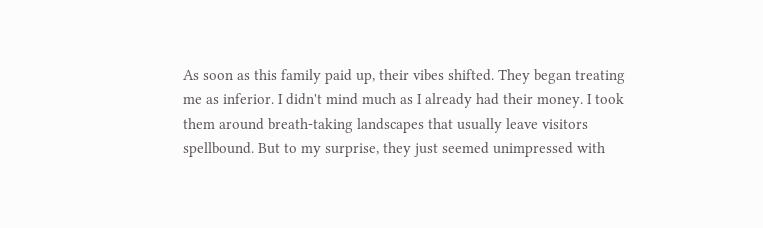As soon as this family paid up, their vibes shifted. They began treating me as inferior. I didn't mind much as I already had their money. I took them around breath-taking landscapes that usually leave visitors spellbound. But to my surprise, they just seemed unimpressed with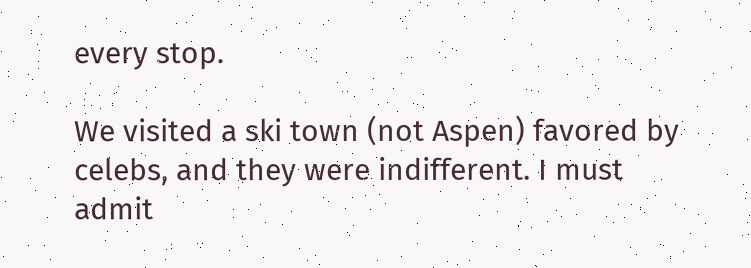every stop.

We visited a ski town (not Aspen) favored by celebs, and they were indifferent. I must admit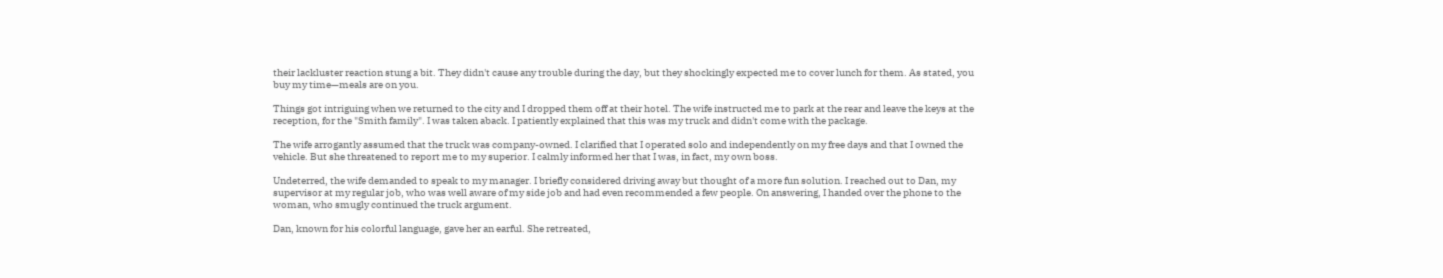their lackluster reaction stung a bit. They didn't cause any trouble during the day, but they shockingly expected me to cover lunch for them. As stated, you buy my time—meals are on you.

Things got intriguing when we returned to the city and I dropped them off at their hotel. The wife instructed me to park at the rear and leave the keys at the reception, for the "Smith family". I was taken aback. I patiently explained that this was my truck and didn't come with the package.

The wife arrogantly assumed that the truck was company-owned. I clarified that I operated solo and independently on my free days and that I owned the vehicle. But she threatened to report me to my superior. I calmly informed her that I was, in fact, my own boss.

Undeterred, the wife demanded to speak to my manager. I briefly considered driving away but thought of a more fun solution. I reached out to Dan, my supervisor at my regular job, who was well aware of my side job and had even recommended a few people. On answering, I handed over the phone to the woman, who smugly continued the truck argument.

Dan, known for his colorful language, gave her an earful. She retreated,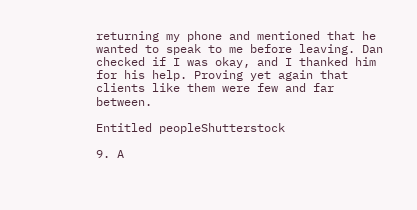returning my phone and mentioned that he wanted to speak to me before leaving. Dan checked if I was okay, and I thanked him for his help. Proving yet again that clients like them were few and far between.

Entitled peopleShutterstock

9. A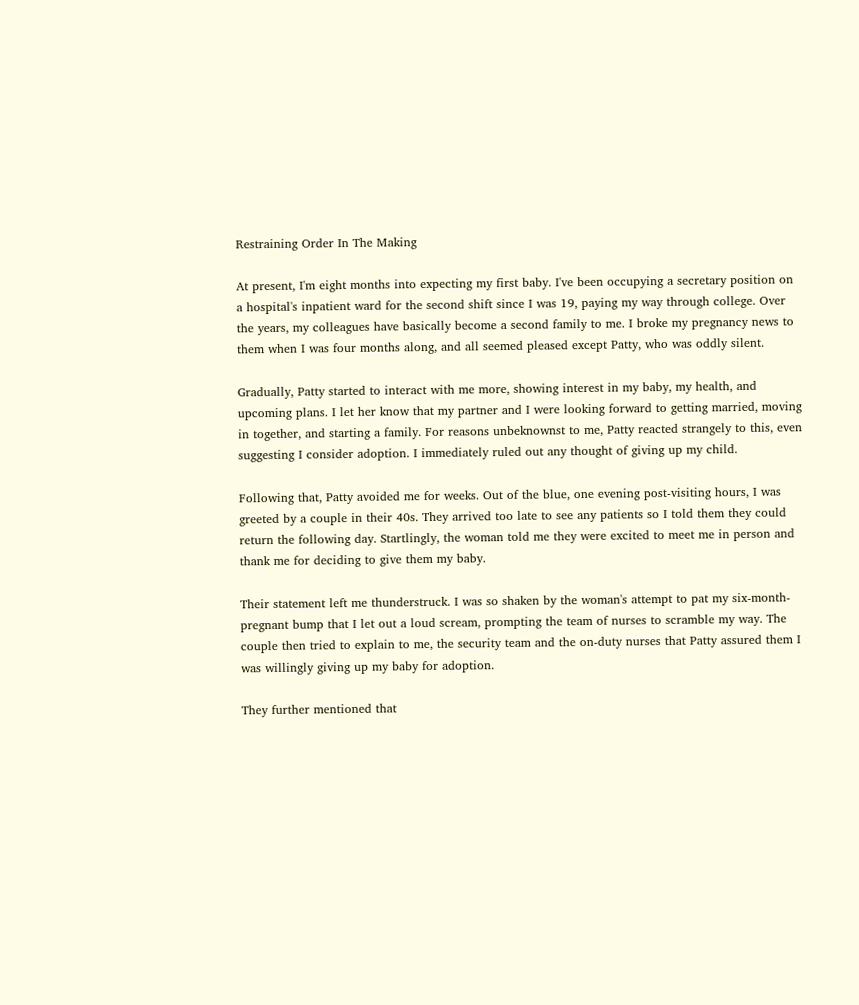Restraining Order In The Making

At present, I'm eight months into expecting my first baby. I've been occupying a secretary position on a hospital's inpatient ward for the second shift since I was 19, paying my way through college. Over the years, my colleagues have basically become a second family to me. I broke my pregnancy news to them when I was four months along, and all seemed pleased except Patty, who was oddly silent.

Gradually, Patty started to interact with me more, showing interest in my baby, my health, and upcoming plans. I let her know that my partner and I were looking forward to getting married, moving in together, and starting a family. For reasons unbeknownst to me, Patty reacted strangely to this, even suggesting I consider adoption. I immediately ruled out any thought of giving up my child.

Following that, Patty avoided me for weeks. Out of the blue, one evening post-visiting hours, I was greeted by a couple in their 40s. They arrived too late to see any patients so I told them they could return the following day. Startlingly, the woman told me they were excited to meet me in person and thank me for deciding to give them my baby.

Their statement left me thunderstruck. I was so shaken by the woman's attempt to pat my six-month-pregnant bump that I let out a loud scream, prompting the team of nurses to scramble my way. The couple then tried to explain to me, the security team and the on-duty nurses that Patty assured them I was willingly giving up my baby for adoption.

They further mentioned that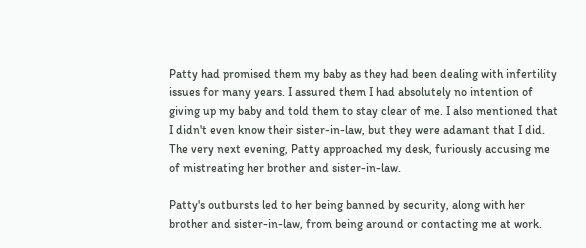Patty had promised them my baby as they had been dealing with infertility issues for many years. I assured them I had absolutely no intention of giving up my baby and told them to stay clear of me. I also mentioned that I didn't even know their sister-in-law, but they were adamant that I did. The very next evening, Patty approached my desk, furiously accusing me of mistreating her brother and sister-in-law.

Patty's outbursts led to her being banned by security, along with her brother and sister-in-law, from being around or contacting me at work.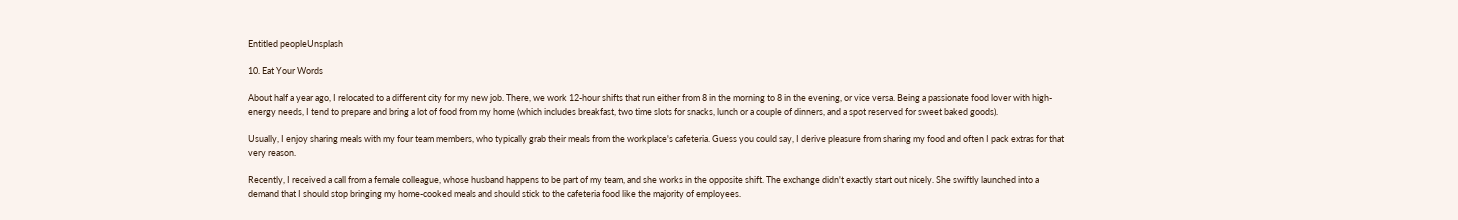Entitled peopleUnsplash

10. Eat Your Words

About half a year ago, I relocated to a different city for my new job. There, we work 12-hour shifts that run either from 8 in the morning to 8 in the evening, or vice versa. Being a passionate food lover with high-energy needs, I tend to prepare and bring a lot of food from my home (which includes breakfast, two time slots for snacks, lunch or a couple of dinners, and a spot reserved for sweet baked goods).

Usually, I enjoy sharing meals with my four team members, who typically grab their meals from the workplace's cafeteria. Guess you could say, I derive pleasure from sharing my food and often I pack extras for that very reason.

Recently, I received a call from a female colleague, whose husband happens to be part of my team, and she works in the opposite shift. The exchange didn't exactly start out nicely. She swiftly launched into a demand that I should stop bringing my home-cooked meals and should stick to the cafeteria food like the majority of employees.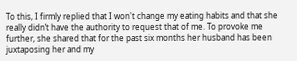To this, I firmly replied that I won't change my eating habits and that she really didn’t have the authority to request that of me. To provoke me further, she shared that for the past six months her husband has been juxtaposing her and my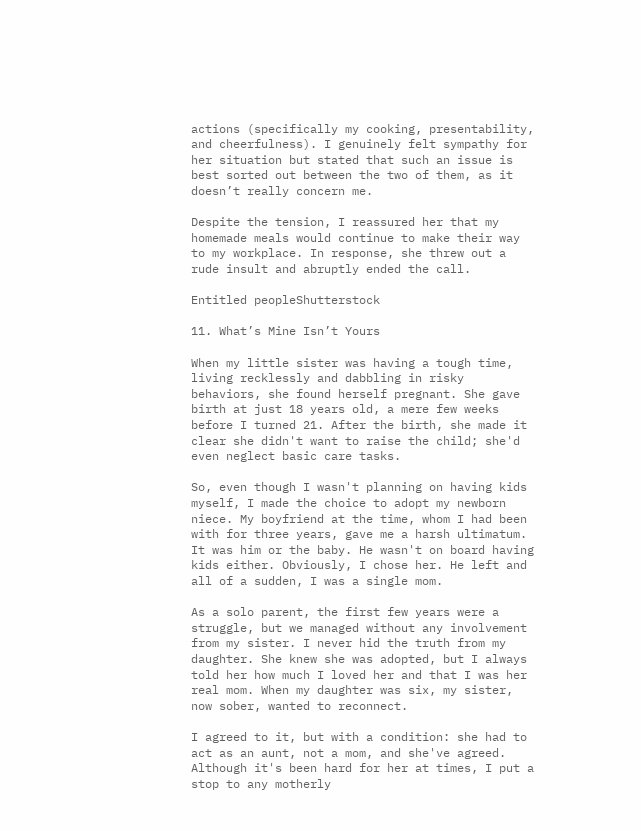actions (specifically my cooking, presentability, and cheerfulness). I genuinely felt sympathy for her situation but stated that such an issue is best sorted out between the two of them, as it doesn’t really concern me.

Despite the tension, I reassured her that my homemade meals would continue to make their way to my workplace. In response, she threw out a rude insult and abruptly ended the call.

Entitled peopleShutterstock

11. What’s Mine Isn’t Yours

When my little sister was having a tough time, living recklessly and dabbling in risky behaviors, she found herself pregnant. She gave birth at just 18 years old, a mere few weeks before I turned 21. After the birth, she made it clear she didn't want to raise the child; she'd even neglect basic care tasks.

So, even though I wasn't planning on having kids myself, I made the choice to adopt my newborn niece. My boyfriend at the time, whom I had been with for three years, gave me a harsh ultimatum. It was him or the baby. He wasn't on board having kids either. Obviously, I chose her. He left and all of a sudden, I was a single mom.

As a solo parent, the first few years were a struggle, but we managed without any involvement from my sister. I never hid the truth from my daughter. She knew she was adopted, but I always told her how much I loved her and that I was her real mom. When my daughter was six, my sister, now sober, wanted to reconnect.

I agreed to it, but with a condition: she had to act as an aunt, not a mom, and she've agreed. Although it's been hard for her at times, I put a stop to any motherly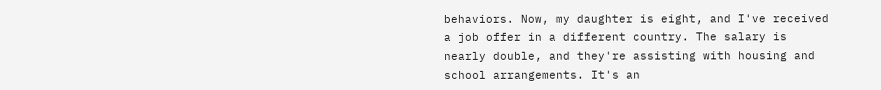behaviors. Now, my daughter is eight, and I've received a job offer in a different country. The salary is nearly double, and they're assisting with housing and school arrangements. It's an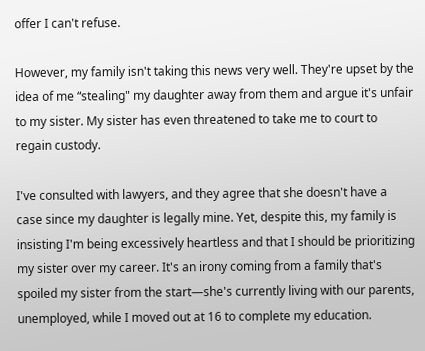offer I can't refuse.

However, my family isn't taking this news very well. They're upset by the idea of me “stealing" my daughter away from them and argue it's unfair to my sister. My sister has even threatened to take me to court to regain custody.

I've consulted with lawyers, and they agree that she doesn't have a case since my daughter is legally mine. Yet, despite this, my family is insisting I'm being excessively heartless and that I should be prioritizing my sister over my career. It's an irony coming from a family that's spoiled my sister from the start—she's currently living with our parents, unemployed, while I moved out at 16 to complete my education.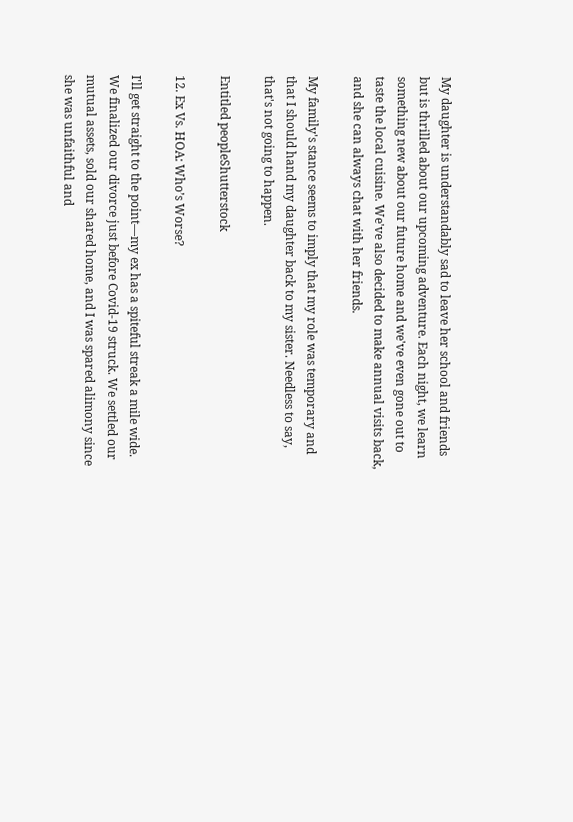My daughter is understandably sad to leave her school and friends but is thrilled about our upcoming adventure. Each night, we learn something new about our future home and we've even gone out to taste the local cuisine. We've also decided to make annual visits back, and she can always chat with her friends.

My family's stance seems to imply that my role was temporary and that I should hand my daughter back to my sister. Needless to say, that's not going to happen.

Entitled peopleShutterstock

12. Ex Vs. HOA: Who’s Worse?

I'll get straight to the point—my ex has a spiteful streak a mile wide. We finalized our divorce just before Covid-19 struck. We settled our mutual assets, sold our shared home, and I was spared alimony since she was unfaithful and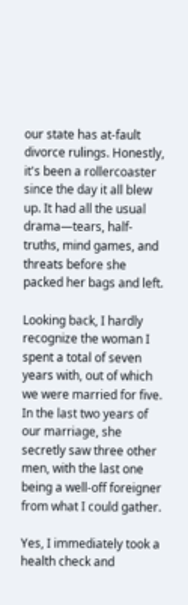our state has at-fault divorce rulings. Honestly, it's been a rollercoaster since the day it all blew up. It had all the usual drama—tears, half-truths, mind games, and threats before she packed her bags and left.

Looking back, I hardly recognize the woman I spent a total of seven years with, out of which we were married for five. In the last two years of our marriage, she secretly saw three other men, with the last one being a well-off foreigner from what I could gather.

Yes, I immediately took a health check and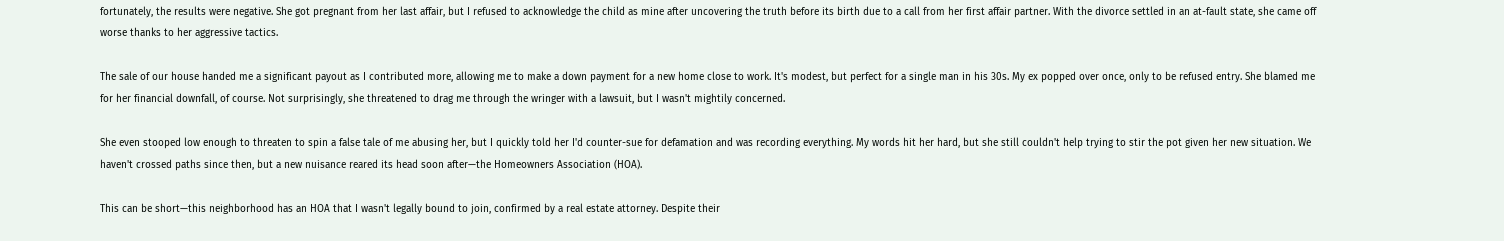fortunately, the results were negative. She got pregnant from her last affair, but I refused to acknowledge the child as mine after uncovering the truth before its birth due to a call from her first affair partner. With the divorce settled in an at-fault state, she came off worse thanks to her aggressive tactics.

The sale of our house handed me a significant payout as I contributed more, allowing me to make a down payment for a new home close to work. It's modest, but perfect for a single man in his 30s. My ex popped over once, only to be refused entry. She blamed me for her financial downfall, of course. Not surprisingly, she threatened to drag me through the wringer with a lawsuit, but I wasn't mightily concerned.

She even stooped low enough to threaten to spin a false tale of me abusing her, but I quickly told her I'd counter-sue for defamation and was recording everything. My words hit her hard, but she still couldn't help trying to stir the pot given her new situation. We haven't crossed paths since then, but a new nuisance reared its head soon after—the Homeowners Association (HOA).

This can be short—this neighborhood has an HOA that I wasn't legally bound to join, confirmed by a real estate attorney. Despite their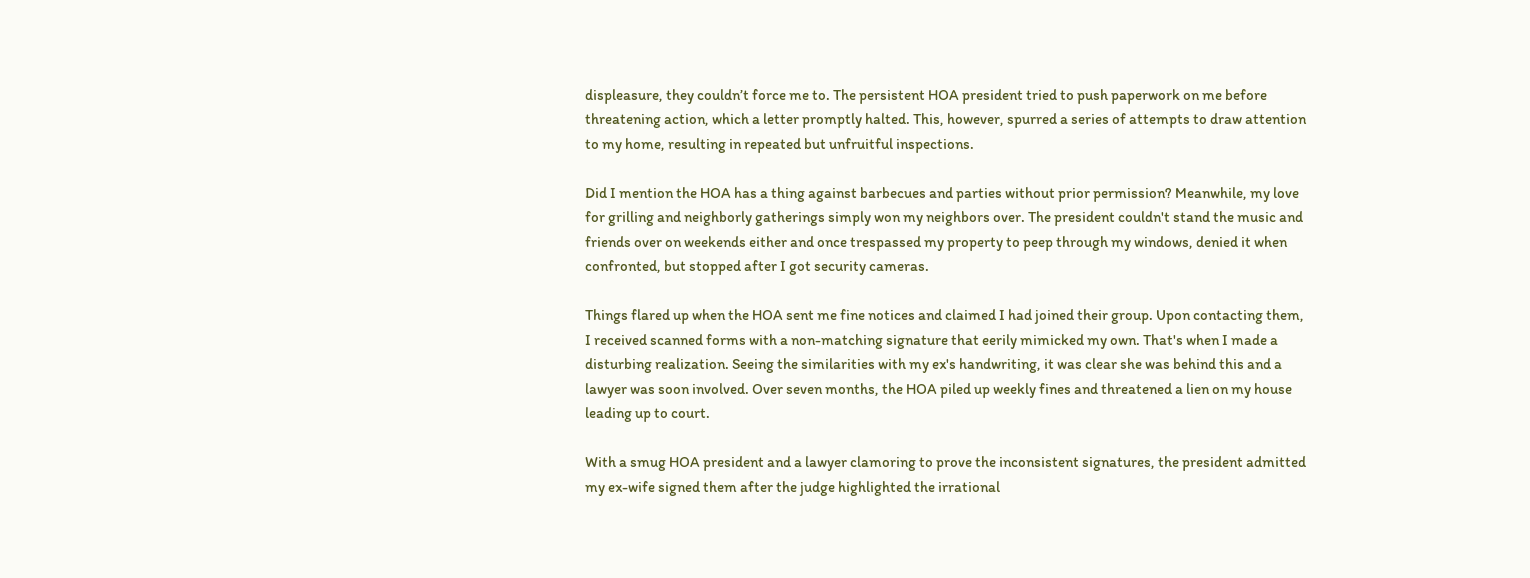displeasure, they couldn’t force me to. The persistent HOA president tried to push paperwork on me before threatening action, which a letter promptly halted. This, however, spurred a series of attempts to draw attention to my home, resulting in repeated but unfruitful inspections.

Did I mention the HOA has a thing against barbecues and parties without prior permission? Meanwhile, my love for grilling and neighborly gatherings simply won my neighbors over. The president couldn't stand the music and friends over on weekends either and once trespassed my property to peep through my windows, denied it when confronted, but stopped after I got security cameras.

Things flared up when the HOA sent me fine notices and claimed I had joined their group. Upon contacting them, I received scanned forms with a non-matching signature that eerily mimicked my own. That's when I made a disturbing realization. Seeing the similarities with my ex's handwriting, it was clear she was behind this and a lawyer was soon involved. Over seven months, the HOA piled up weekly fines and threatened a lien on my house leading up to court.

With a smug HOA president and a lawyer clamoring to prove the inconsistent signatures, the president admitted my ex-wife signed them after the judge highlighted the irrational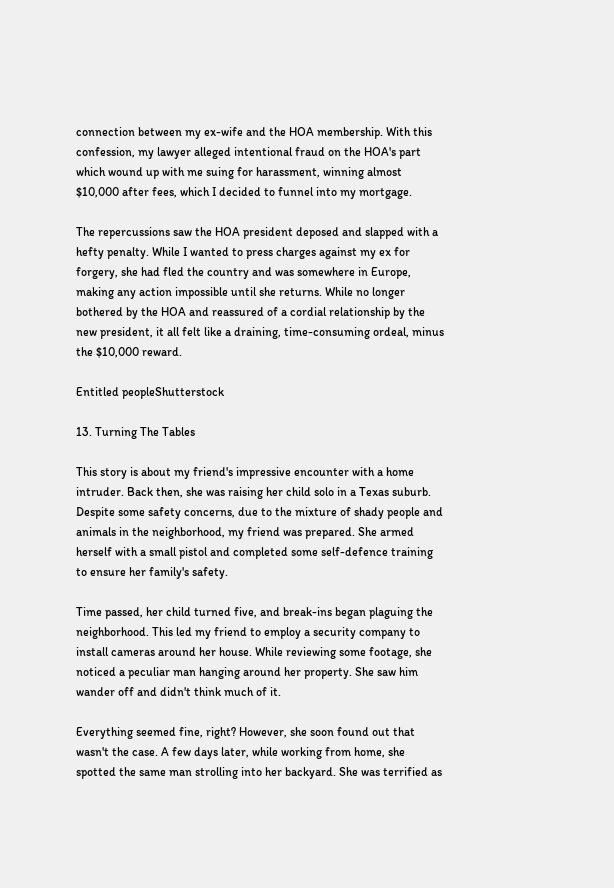connection between my ex-wife and the HOA membership. With this confession, my lawyer alleged intentional fraud on the HOA's part which wound up with me suing for harassment, winning almost $10,000 after fees, which I decided to funnel into my mortgage.

The repercussions saw the HOA president deposed and slapped with a hefty penalty. While I wanted to press charges against my ex for forgery, she had fled the country and was somewhere in Europe, making any action impossible until she returns. While no longer bothered by the HOA and reassured of a cordial relationship by the new president, it all felt like a draining, time-consuming ordeal, minus the $10,000 reward.

Entitled peopleShutterstock

13. Turning The Tables

This story is about my friend's impressive encounter with a home intruder. Back then, she was raising her child solo in a Texas suburb. Despite some safety concerns, due to the mixture of shady people and animals in the neighborhood, my friend was prepared. She armed herself with a small pistol and completed some self-defence training to ensure her family's safety.

Time passed, her child turned five, and break-ins began plaguing the neighborhood. This led my friend to employ a security company to install cameras around her house. While reviewing some footage, she noticed a peculiar man hanging around her property. She saw him wander off and didn't think much of it.

Everything seemed fine, right? However, she soon found out that wasn't the case. A few days later, while working from home, she spotted the same man strolling into her backyard. She was terrified as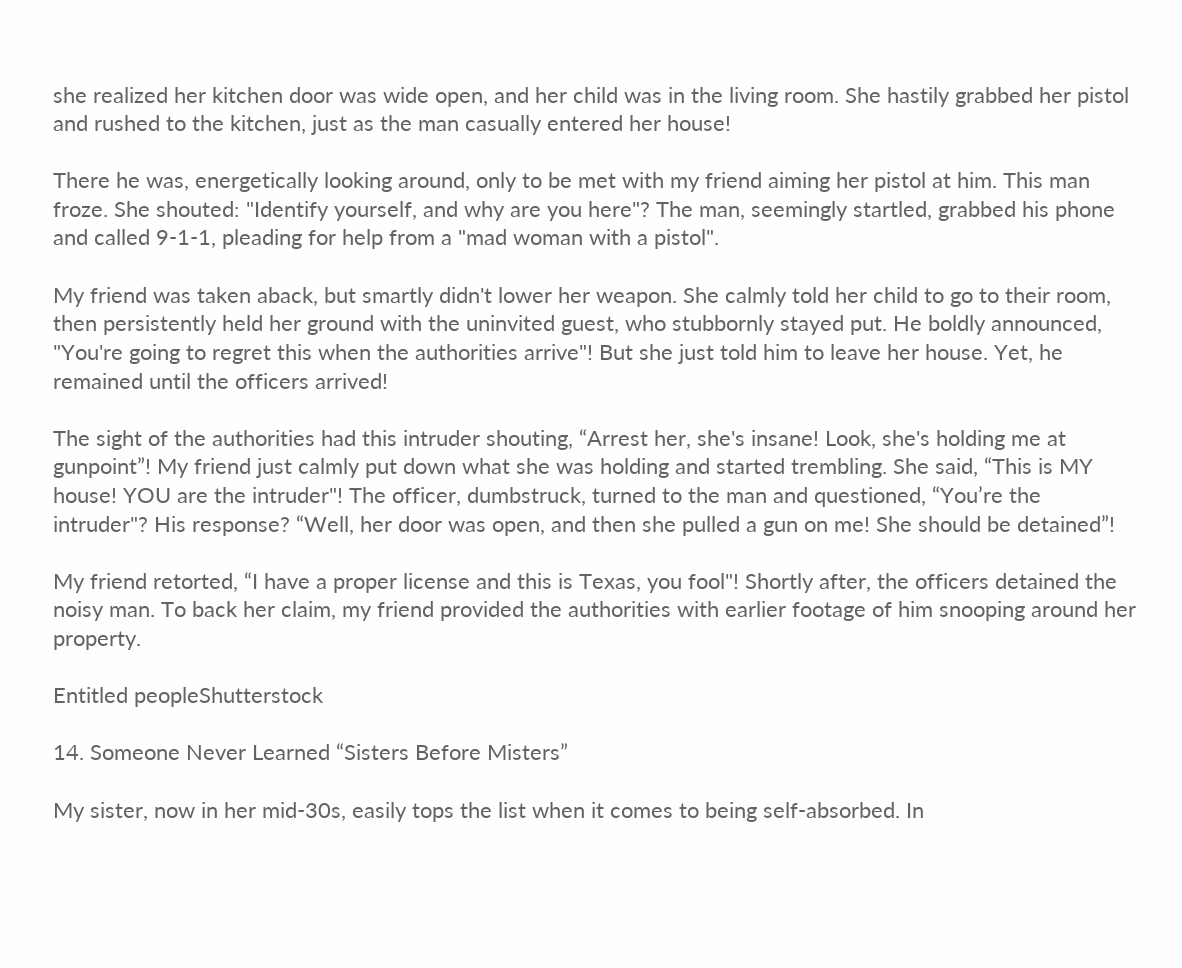she realized her kitchen door was wide open, and her child was in the living room. She hastily grabbed her pistol and rushed to the kitchen, just as the man casually entered her house!

There he was, energetically looking around, only to be met with my friend aiming her pistol at him. This man froze. She shouted: "Identify yourself, and why are you here"? The man, seemingly startled, grabbed his phone and called 9-1-1, pleading for help from a "mad woman with a pistol".

My friend was taken aback, but smartly didn't lower her weapon. She calmly told her child to go to their room, then persistently held her ground with the uninvited guest, who stubbornly stayed put. He boldly announced, "You're going to regret this when the authorities arrive"! But she just told him to leave her house. Yet, he remained until the officers arrived!

The sight of the authorities had this intruder shouting, “Arrest her, she's insane! Look, she's holding me at gunpoint”! My friend just calmly put down what she was holding and started trembling. She said, “This is MY house! YOU are the intruder"! The officer, dumbstruck, turned to the man and questioned, “You’re the intruder"? His response? “Well, her door was open, and then she pulled a gun on me! She should be detained”!

My friend retorted, “I have a proper license and this is Texas, you fool"! Shortly after, the officers detained the noisy man. To back her claim, my friend provided the authorities with earlier footage of him snooping around her property.

Entitled peopleShutterstock

14. Someone Never Learned “Sisters Before Misters”

My sister, now in her mid-30s, easily tops the list when it comes to being self-absorbed. In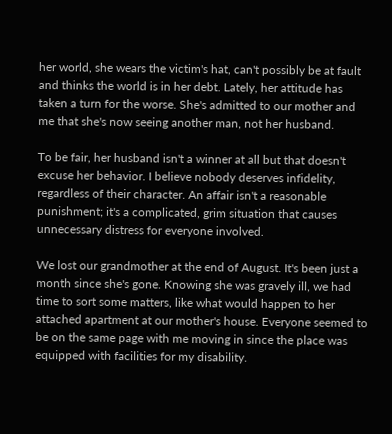her world, she wears the victim's hat, can't possibly be at fault and thinks the world is in her debt. Lately, her attitude has taken a turn for the worse. She's admitted to our mother and me that she's now seeing another man, not her husband.

To be fair, her husband isn't a winner at all but that doesn't excuse her behavior. I believe nobody deserves infidelity, regardless of their character. An affair isn't a reasonable punishment; it's a complicated, grim situation that causes unnecessary distress for everyone involved.

We lost our grandmother at the end of August. It's been just a month since she's gone. Knowing she was gravely ill, we had time to sort some matters, like what would happen to her attached apartment at our mother's house. Everyone seemed to be on the same page with me moving in since the place was equipped with facilities for my disability.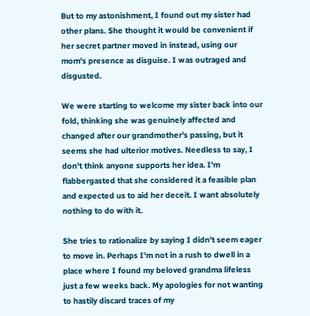But to my astonishment, I found out my sister had other plans. She thought it would be convenient if her secret partner moved in instead, using our mom's presence as disguise. I was outraged and disgusted.

We were starting to welcome my sister back into our fold, thinking she was genuinely affected and changed after our grandmother's passing, but it seems she had ulterior motives. Needless to say, I don't think anyone supports her idea. I'm flabbergasted that she considered it a feasible plan and expected us to aid her deceit. I want absolutely nothing to do with it.

She tries to rationalize by saying I didn't seem eager to move in. Perhaps I'm not in a rush to dwell in a place where I found my beloved grandma lifeless just a few weeks back. My apologies for not wanting to hastily discard traces of my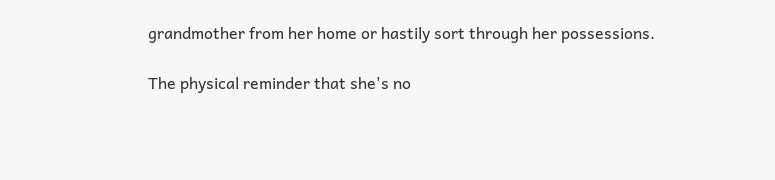grandmother from her home or hastily sort through her possessions.

The physical reminder that she's no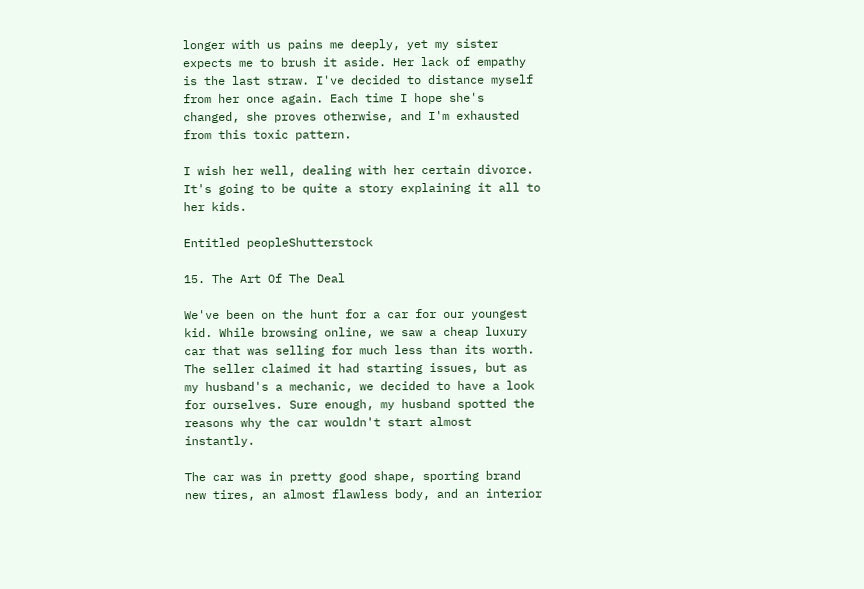longer with us pains me deeply, yet my sister expects me to brush it aside. Her lack of empathy is the last straw. I've decided to distance myself from her once again. Each time I hope she's changed, she proves otherwise, and I'm exhausted from this toxic pattern.

I wish her well, dealing with her certain divorce. It's going to be quite a story explaining it all to her kids.

Entitled peopleShutterstock

15. The Art Of The Deal

We've been on the hunt for a car for our youngest kid. While browsing online, we saw a cheap luxury car that was selling for much less than its worth. The seller claimed it had starting issues, but as my husband's a mechanic, we decided to have a look for ourselves. Sure enough, my husband spotted the reasons why the car wouldn't start almost instantly.

The car was in pretty good shape, sporting brand new tires, an almost flawless body, and an interior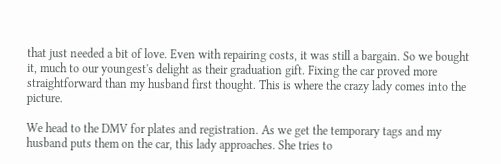that just needed a bit of love. Even with repairing costs, it was still a bargain. So we bought it, much to our youngest's delight as their graduation gift. Fixing the car proved more straightforward than my husband first thought. This is where the crazy lady comes into the picture.

We head to the DMV for plates and registration. As we get the temporary tags and my husband puts them on the car, this lady approaches. She tries to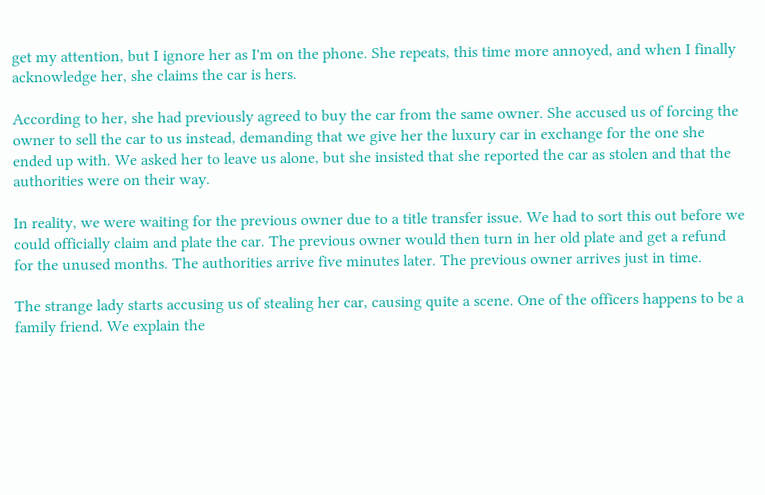get my attention, but I ignore her as I'm on the phone. She repeats, this time more annoyed, and when I finally acknowledge her, she claims the car is hers.

According to her, she had previously agreed to buy the car from the same owner. She accused us of forcing the owner to sell the car to us instead, demanding that we give her the luxury car in exchange for the one she ended up with. We asked her to leave us alone, but she insisted that she reported the car as stolen and that the authorities were on their way.

In reality, we were waiting for the previous owner due to a title transfer issue. We had to sort this out before we could officially claim and plate the car. The previous owner would then turn in her old plate and get a refund for the unused months. The authorities arrive five minutes later. The previous owner arrives just in time.

The strange lady starts accusing us of stealing her car, causing quite a scene. One of the officers happens to be a family friend. We explain the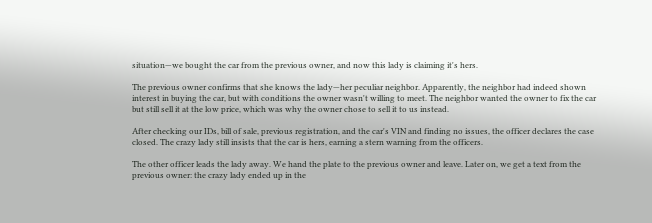situation—we bought the car from the previous owner, and now this lady is claiming it's hers.

The previous owner confirms that she knows the lady—her peculiar neighbor. Apparently, the neighbor had indeed shown interest in buying the car, but with conditions the owner wasn't willing to meet. The neighbor wanted the owner to fix the car but still sell it at the low price, which was why the owner chose to sell it to us instead.

After checking our IDs, bill of sale, previous registration, and the car's VIN and finding no issues, the officer declares the case closed. The crazy lady still insists that the car is hers, earning a stern warning from the officers.

The other officer leads the lady away. We hand the plate to the previous owner and leave. Later on, we get a text from the previous owner: the crazy lady ended up in the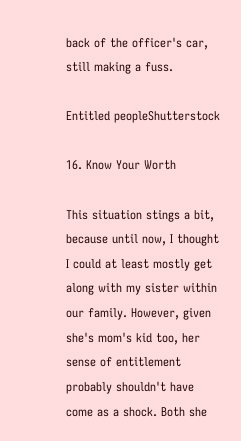back of the officer's car, still making a fuss.

Entitled peopleShutterstock

16. Know Your Worth

This situation stings a bit, because until now, I thought I could at least mostly get along with my sister within our family. However, given she's mom's kid too, her sense of entitlement probably shouldn't have come as a shock. Both she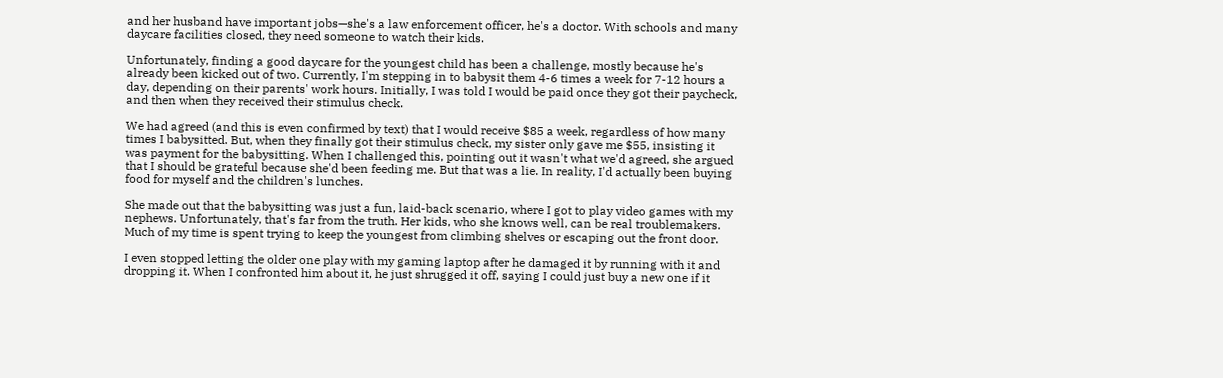and her husband have important jobs—she's a law enforcement officer, he's a doctor. With schools and many daycare facilities closed, they need someone to watch their kids.

Unfortunately, finding a good daycare for the youngest child has been a challenge, mostly because he's already been kicked out of two. Currently, I'm stepping in to babysit them 4-6 times a week for 7-12 hours a day, depending on their parents' work hours. Initially, I was told I would be paid once they got their paycheck, and then when they received their stimulus check.

We had agreed (and this is even confirmed by text) that I would receive $85 a week, regardless of how many times I babysitted. But, when they finally got their stimulus check, my sister only gave me $55, insisting it was payment for the babysitting. When I challenged this, pointing out it wasn't what we'd agreed, she argued that I should be grateful because she'd been feeding me. But that was a lie. In reality, I'd actually been buying food for myself and the children's lunches.

She made out that the babysitting was just a fun, laid-back scenario, where I got to play video games with my nephews. Unfortunately, that's far from the truth. Her kids, who she knows well, can be real troublemakers. Much of my time is spent trying to keep the youngest from climbing shelves or escaping out the front door.

I even stopped letting the older one play with my gaming laptop after he damaged it by running with it and dropping it. When I confronted him about it, he just shrugged it off, saying I could just buy a new one if it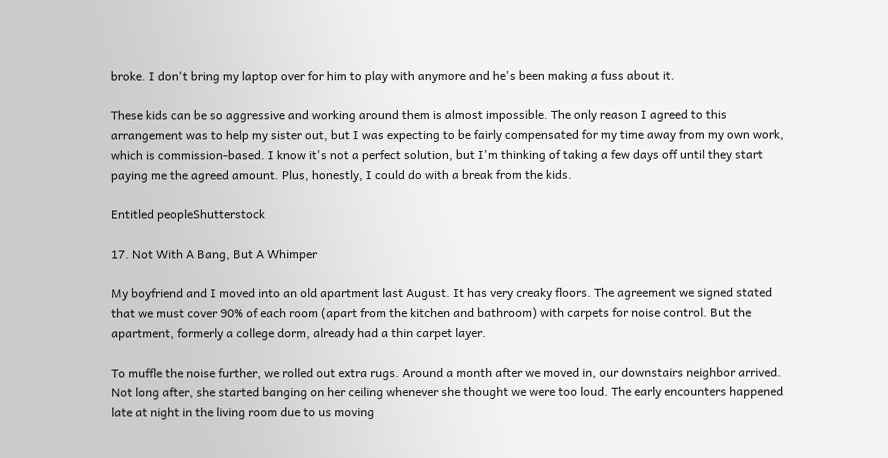broke. I don't bring my laptop over for him to play with anymore and he's been making a fuss about it.

These kids can be so aggressive and working around them is almost impossible. The only reason I agreed to this arrangement was to help my sister out, but I was expecting to be fairly compensated for my time away from my own work, which is commission-based. I know it's not a perfect solution, but I'm thinking of taking a few days off until they start paying me the agreed amount. Plus, honestly, I could do with a break from the kids.

Entitled peopleShutterstock

17. Not With A Bang, But A Whimper

My boyfriend and I moved into an old apartment last August. It has very creaky floors. The agreement we signed stated that we must cover 90% of each room (apart from the kitchen and bathroom) with carpets for noise control. But the apartment, formerly a college dorm, already had a thin carpet layer.

To muffle the noise further, we rolled out extra rugs. Around a month after we moved in, our downstairs neighbor arrived. Not long after, she started banging on her ceiling whenever she thought we were too loud. The early encounters happened late at night in the living room due to us moving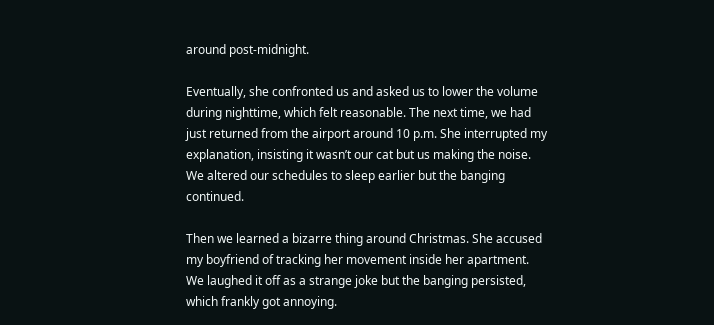around post-midnight.

Eventually, she confronted us and asked us to lower the volume during nighttime, which felt reasonable. The next time, we had just returned from the airport around 10 p.m. She interrupted my explanation, insisting it wasn’t our cat but us making the noise. We altered our schedules to sleep earlier but the banging continued.

Then we learned a bizarre thing around Christmas. She accused my boyfriend of tracking her movement inside her apartment. We laughed it off as a strange joke but the banging persisted, which frankly got annoying.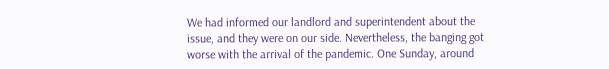We had informed our landlord and superintendent about the issue, and they were on our side. Nevertheless, the banging got worse with the arrival of the pandemic. One Sunday, around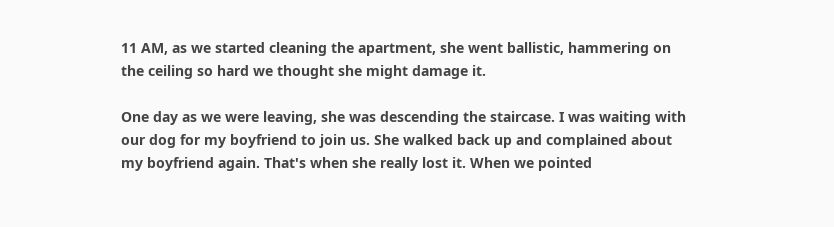11 AM, as we started cleaning the apartment, she went ballistic, hammering on the ceiling so hard we thought she might damage it.

One day as we were leaving, she was descending the staircase. I was waiting with our dog for my boyfriend to join us. She walked back up and complained about my boyfriend again. That's when she really lost it. When we pointed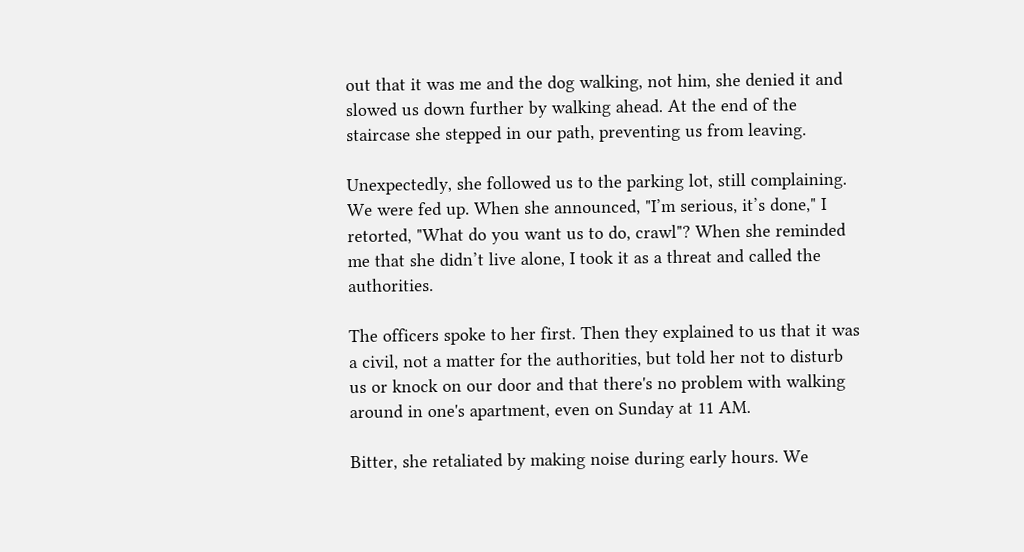out that it was me and the dog walking, not him, she denied it and slowed us down further by walking ahead. At the end of the staircase she stepped in our path, preventing us from leaving.

Unexpectedly, she followed us to the parking lot, still complaining. We were fed up. When she announced, "I’m serious, it’s done," I retorted, "What do you want us to do, crawl"? When she reminded me that she didn’t live alone, I took it as a threat and called the authorities.

The officers spoke to her first. Then they explained to us that it was a civil, not a matter for the authorities, but told her not to disturb us or knock on our door and that there's no problem with walking around in one's apartment, even on Sunday at 11 AM.

Bitter, she retaliated by making noise during early hours. We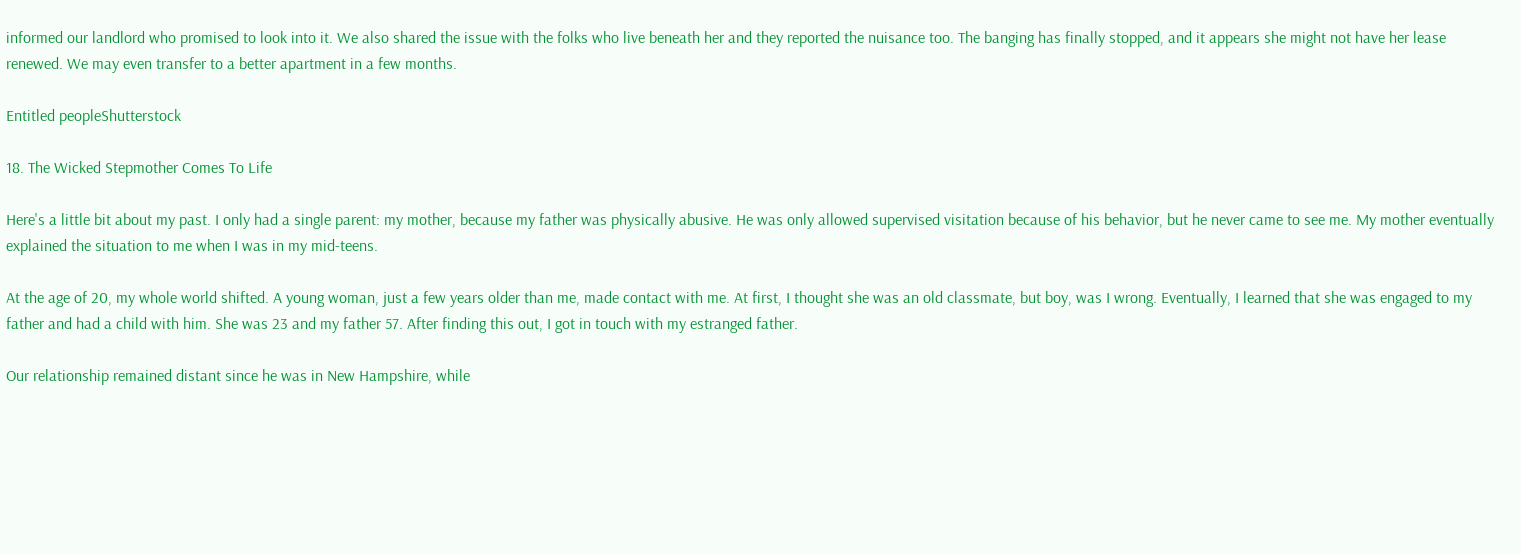informed our landlord who promised to look into it. We also shared the issue with the folks who live beneath her and they reported the nuisance too. The banging has finally stopped, and it appears she might not have her lease renewed. We may even transfer to a better apartment in a few months.

Entitled peopleShutterstock

18. The Wicked Stepmother Comes To Life

Here's a little bit about my past. I only had a single parent: my mother, because my father was physically abusive. He was only allowed supervised visitation because of his behavior, but he never came to see me. My mother eventually explained the situation to me when I was in my mid-teens.

At the age of 20, my whole world shifted. A young woman, just a few years older than me, made contact with me. At first, I thought she was an old classmate, but boy, was I wrong. Eventually, I learned that she was engaged to my father and had a child with him. She was 23 and my father 57. After finding this out, I got in touch with my estranged father.

Our relationship remained distant since he was in New Hampshire, while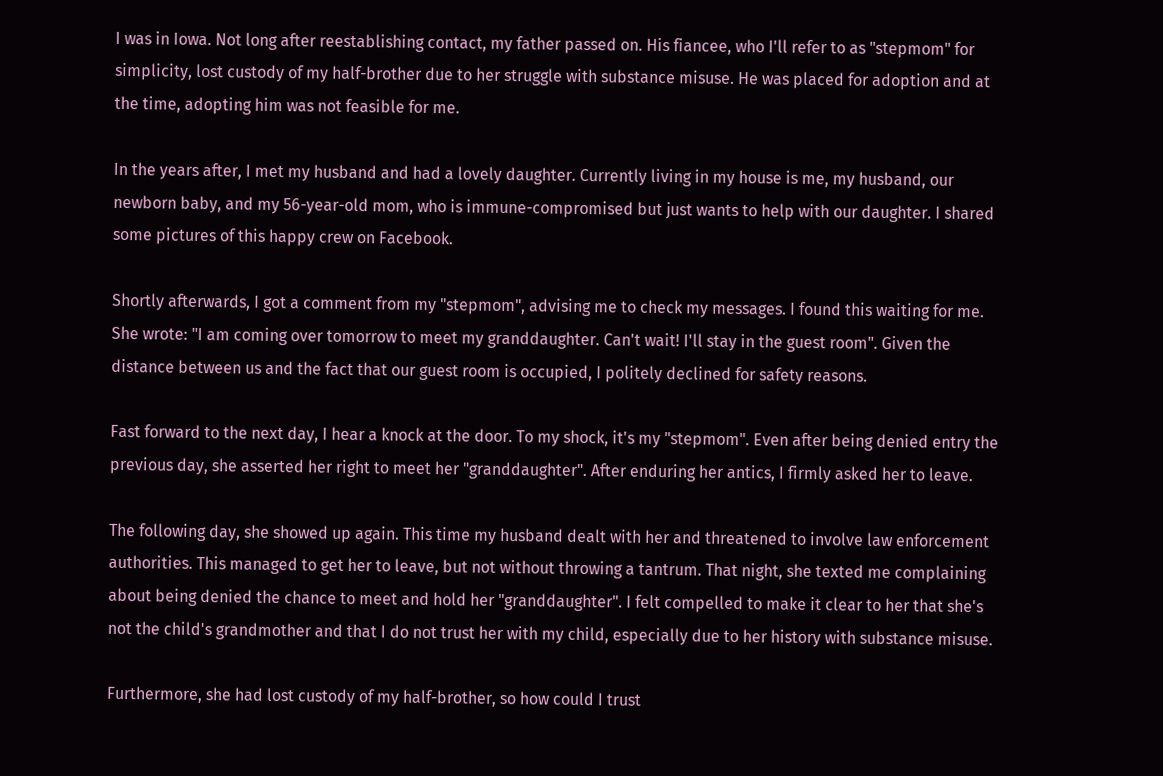I was in Iowa. Not long after reestablishing contact, my father passed on. His fiancee, who I'll refer to as "stepmom" for simplicity, lost custody of my half-brother due to her struggle with substance misuse. He was placed for adoption and at the time, adopting him was not feasible for me.

In the years after, I met my husband and had a lovely daughter. Currently living in my house is me, my husband, our newborn baby, and my 56-year-old mom, who is immune-compromised but just wants to help with our daughter. I shared some pictures of this happy crew on Facebook.

Shortly afterwards, I got a comment from my "stepmom", advising me to check my messages. I found this waiting for me. She wrote: "I am coming over tomorrow to meet my granddaughter. Can't wait! I'll stay in the guest room". Given the distance between us and the fact that our guest room is occupied, I politely declined for safety reasons.

Fast forward to the next day, I hear a knock at the door. To my shock, it's my "stepmom". Even after being denied entry the previous day, she asserted her right to meet her "granddaughter". After enduring her antics, I firmly asked her to leave.

The following day, she showed up again. This time my husband dealt with her and threatened to involve law enforcement authorities. This managed to get her to leave, but not without throwing a tantrum. That night, she texted me complaining about being denied the chance to meet and hold her "granddaughter". I felt compelled to make it clear to her that she's not the child's grandmother and that I do not trust her with my child, especially due to her history with substance misuse.

Furthermore, she had lost custody of my half-brother, so how could I trust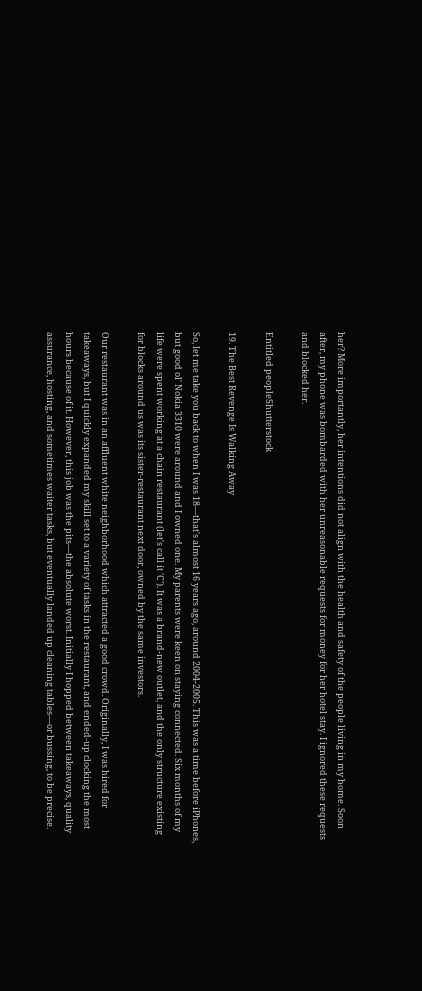her? More importantly, her intentions did not align with the health and safety of the people living in my home. Soon after, my phone was bombarded with her unreasonable requests for money for her hotel stay. I ignored these requests and blocked her.

Entitled peopleShutterstock

19. The Best Revenge Is Walking Away

So, let me take you back to when I was 18—that's almost 16 years ago, around 2004-2005. This was a time before iPhones, but good ol' Nokia 3310 were around and I owned one. My parents were keen on staying connected. Six months of my life were spent working at a chain restaurant (let's call it 'C'). It was a brand-new outlet, and the only structure existing for blocks around us was its sister-restaurant next door, owned by the same investors.

Our restaurant was in an affluent white neighborhood which attracted a good crowd. Originally, I was hired for takeaways, but I quickly expanded my skill set to a variety of tasks in the restaurant, and ended-up clocking the most hours because of it. However, this job was the pits—the absolute worst. Initially I hopped between takeaways, quality assurance, hosting, and sometimes waiter tasks, but eventually landed up cleaning tables—or bussing, to be precise.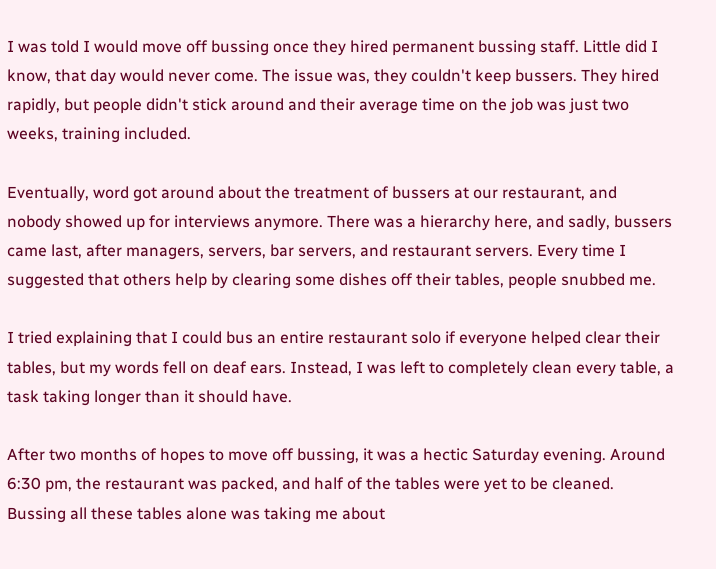I was told I would move off bussing once they hired permanent bussing staff. Little did I know, that day would never come. The issue was, they couldn't keep bussers. They hired rapidly, but people didn't stick around and their average time on the job was just two weeks, training included.

Eventually, word got around about the treatment of bussers at our restaurant, and nobody showed up for interviews anymore. There was a hierarchy here, and sadly, bussers came last, after managers, servers, bar servers, and restaurant servers. Every time I suggested that others help by clearing some dishes off their tables, people snubbed me.

I tried explaining that I could bus an entire restaurant solo if everyone helped clear their tables, but my words fell on deaf ears. Instead, I was left to completely clean every table, a task taking longer than it should have.

After two months of hopes to move off bussing, it was a hectic Saturday evening. Around 6:30 pm, the restaurant was packed, and half of the tables were yet to be cleaned. Bussing all these tables alone was taking me about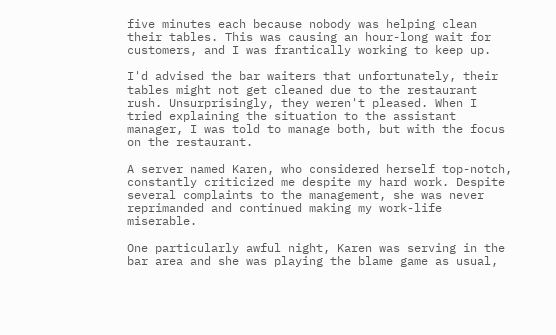five minutes each because nobody was helping clean their tables. This was causing an hour-long wait for customers, and I was frantically working to keep up.

I'd advised the bar waiters that unfortunately, their tables might not get cleaned due to the restaurant rush. Unsurprisingly, they weren't pleased. When I tried explaining the situation to the assistant manager, I was told to manage both, but with the focus on the restaurant.

A server named Karen, who considered herself top-notch, constantly criticized me despite my hard work. Despite several complaints to the management, she was never reprimanded and continued making my work-life miserable.

One particularly awful night, Karen was serving in the bar area and she was playing the blame game as usual,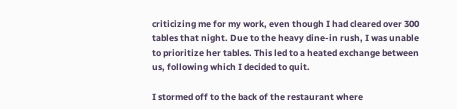criticizing me for my work, even though I had cleared over 300 tables that night. Due to the heavy dine-in rush, I was unable to prioritize her tables. This led to a heated exchange between us, following which I decided to quit.

I stormed off to the back of the restaurant where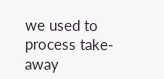we used to process take-away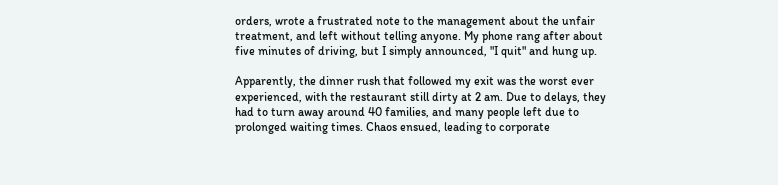orders, wrote a frustrated note to the management about the unfair treatment, and left without telling anyone. My phone rang after about five minutes of driving, but I simply announced, "I quit" and hung up.

Apparently, the dinner rush that followed my exit was the worst ever experienced, with the restaurant still dirty at 2 am. Due to delays, they had to turn away around 40 families, and many people left due to prolonged waiting times. Chaos ensued, leading to corporate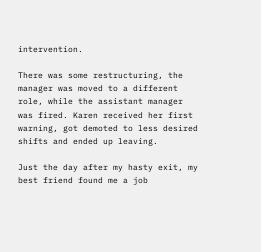intervention.

There was some restructuring, the manager was moved to a different role, while the assistant manager was fired. Karen received her first warning, got demoted to less desired shifts and ended up leaving.

Just the day after my hasty exit, my best friend found me a job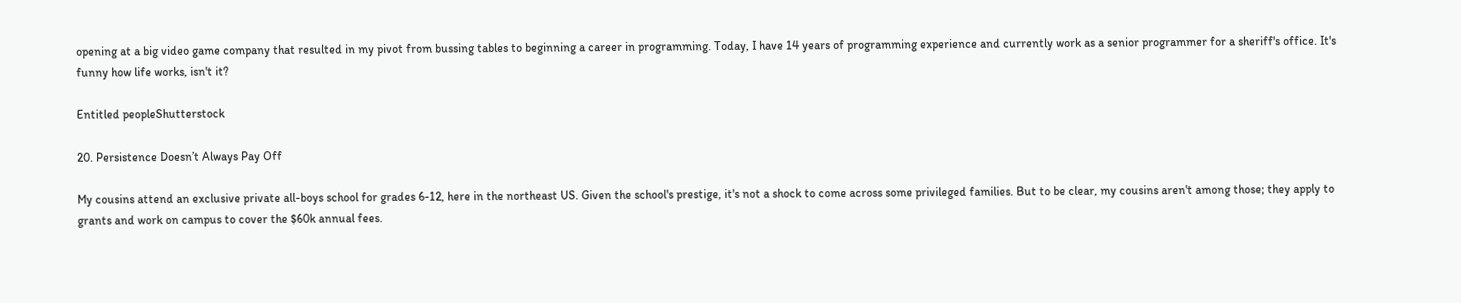opening at a big video game company that resulted in my pivot from bussing tables to beginning a career in programming. Today, I have 14 years of programming experience and currently work as a senior programmer for a sheriff's office. It's funny how life works, isn't it?

Entitled peopleShutterstock

20. Persistence Doesn’t Always Pay Off

My cousins attend an exclusive private all-boys school for grades 6-12, here in the northeast US. Given the school's prestige, it's not a shock to come across some privileged families. But to be clear, my cousins aren't among those; they apply to grants and work on campus to cover the $60k annual fees.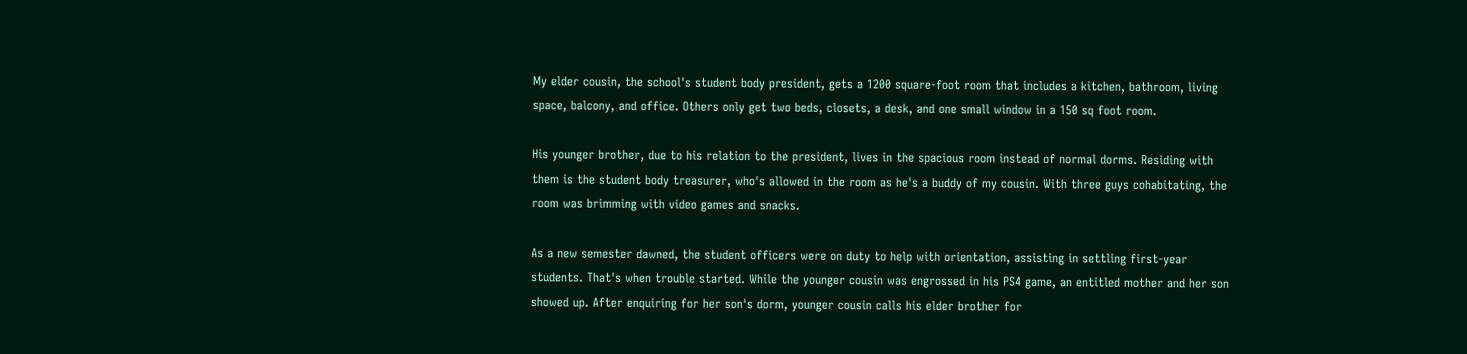My elder cousin, the school's student body president, gets a 1200 square-foot room that includes a kitchen, bathroom, living space, balcony, and office. Others only get two beds, closets, a desk, and one small window in a 150 sq foot room.

His younger brother, due to his relation to the president, lives in the spacious room instead of normal dorms. Residing with them is the student body treasurer, who's allowed in the room as he's a buddy of my cousin. With three guys cohabitating, the room was brimming with video games and snacks.

As a new semester dawned, the student officers were on duty to help with orientation, assisting in settling first-year students. That's when trouble started. While the younger cousin was engrossed in his PS4 game, an entitled mother and her son showed up. After enquiring for her son's dorm, younger cousin calls his elder brother for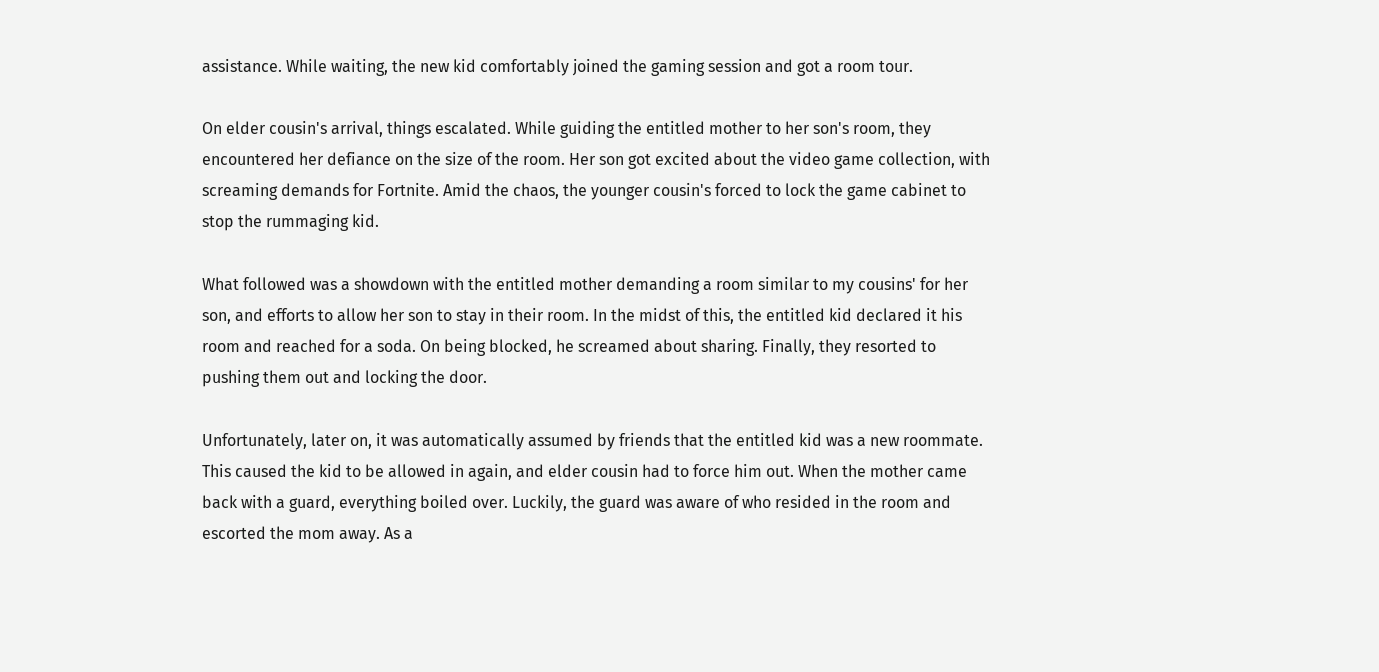assistance. While waiting, the new kid comfortably joined the gaming session and got a room tour.

On elder cousin's arrival, things escalated. While guiding the entitled mother to her son's room, they encountered her defiance on the size of the room. Her son got excited about the video game collection, with screaming demands for Fortnite. Amid the chaos, the younger cousin's forced to lock the game cabinet to stop the rummaging kid.

What followed was a showdown with the entitled mother demanding a room similar to my cousins' for her son, and efforts to allow her son to stay in their room. In the midst of this, the entitled kid declared it his room and reached for a soda. On being blocked, he screamed about sharing. Finally, they resorted to pushing them out and locking the door.

Unfortunately, later on, it was automatically assumed by friends that the entitled kid was a new roommate. This caused the kid to be allowed in again, and elder cousin had to force him out. When the mother came back with a guard, everything boiled over. Luckily, the guard was aware of who resided in the room and escorted the mom away. As a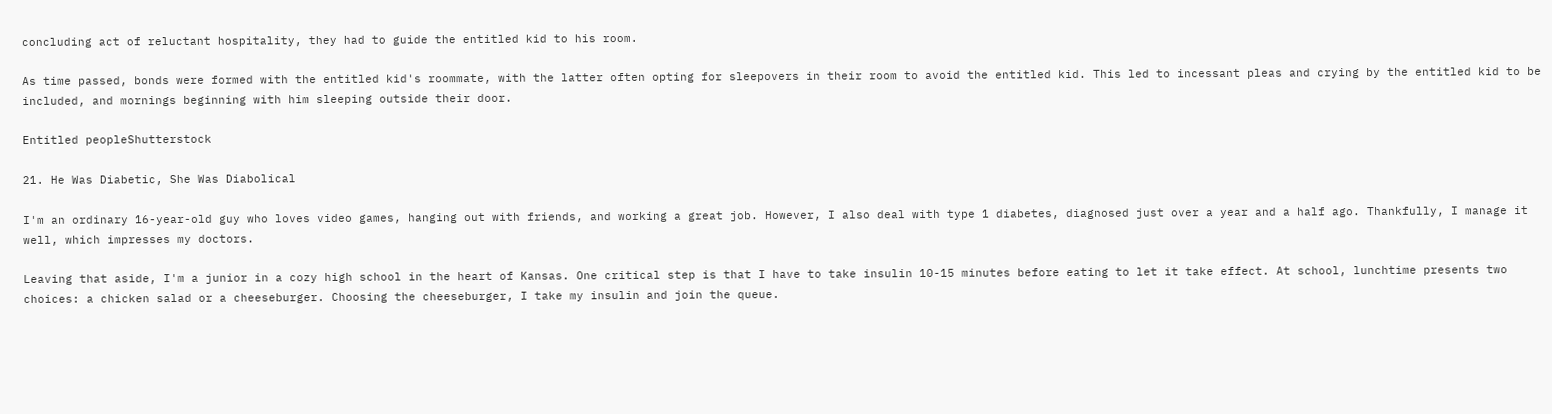concluding act of reluctant hospitality, they had to guide the entitled kid to his room.

As time passed, bonds were formed with the entitled kid's roommate, with the latter often opting for sleepovers in their room to avoid the entitled kid. This led to incessant pleas and crying by the entitled kid to be included, and mornings beginning with him sleeping outside their door.

Entitled peopleShutterstock

21. He Was Diabetic, She Was Diabolical

I'm an ordinary 16-year-old guy who loves video games, hanging out with friends, and working a great job. However, I also deal with type 1 diabetes, diagnosed just over a year and a half ago. Thankfully, I manage it well, which impresses my doctors.

Leaving that aside, I'm a junior in a cozy high school in the heart of Kansas. One critical step is that I have to take insulin 10-15 minutes before eating to let it take effect. At school, lunchtime presents two choices: a chicken salad or a cheeseburger. Choosing the cheeseburger, I take my insulin and join the queue.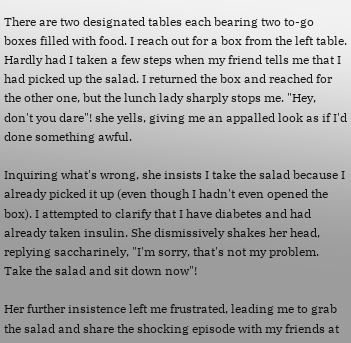There are two designated tables each bearing two to-go boxes filled with food. I reach out for a box from the left table. Hardly had I taken a few steps when my friend tells me that I had picked up the salad. I returned the box and reached for the other one, but the lunch lady sharply stops me. "Hey, don't you dare"! she yells, giving me an appalled look as if I'd done something awful.

Inquiring what's wrong, she insists I take the salad because I already picked it up (even though I hadn't even opened the box). I attempted to clarify that I have diabetes and had already taken insulin. She dismissively shakes her head, replying saccharinely, "I'm sorry, that's not my problem. Take the salad and sit down now"!

Her further insistence left me frustrated, leading me to grab the salad and share the shocking episode with my friends at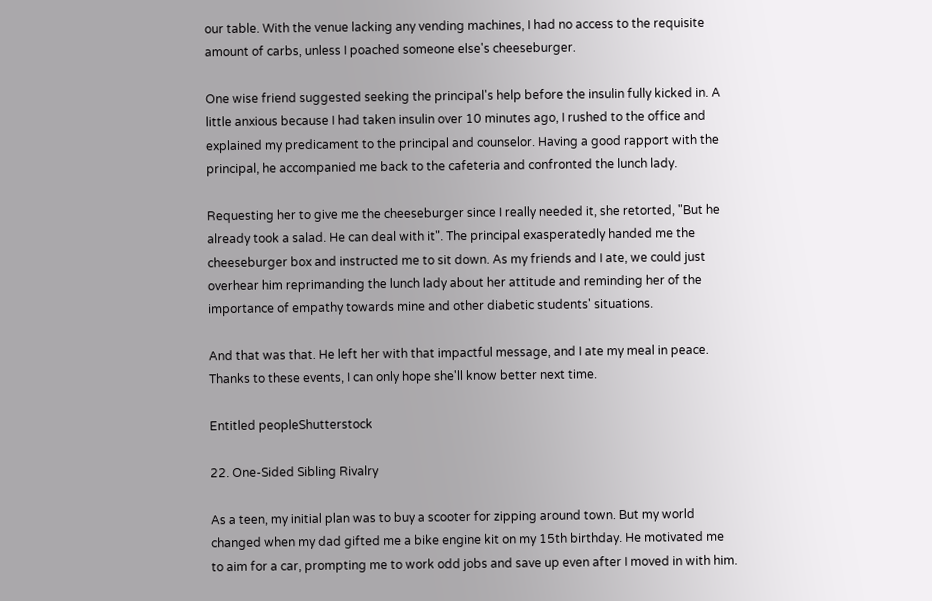our table. With the venue lacking any vending machines, I had no access to the requisite amount of carbs, unless I poached someone else's cheeseburger.

One wise friend suggested seeking the principal's help before the insulin fully kicked in. A little anxious because I had taken insulin over 10 minutes ago, I rushed to the office and explained my predicament to the principal and counselor. Having a good rapport with the principal, he accompanied me back to the cafeteria and confronted the lunch lady.

Requesting her to give me the cheeseburger since I really needed it, she retorted, "But he already took a salad. He can deal with it". The principal exasperatedly handed me the cheeseburger box and instructed me to sit down. As my friends and I ate, we could just overhear him reprimanding the lunch lady about her attitude and reminding her of the importance of empathy towards mine and other diabetic students' situations.

And that was that. He left her with that impactful message, and I ate my meal in peace. Thanks to these events, I can only hope she'll know better next time.

Entitled peopleShutterstock

22. One-Sided Sibling Rivalry

As a teen, my initial plan was to buy a scooter for zipping around town. But my world changed when my dad gifted me a bike engine kit on my 15th birthday. He motivated me to aim for a car, prompting me to work odd jobs and save up even after I moved in with him.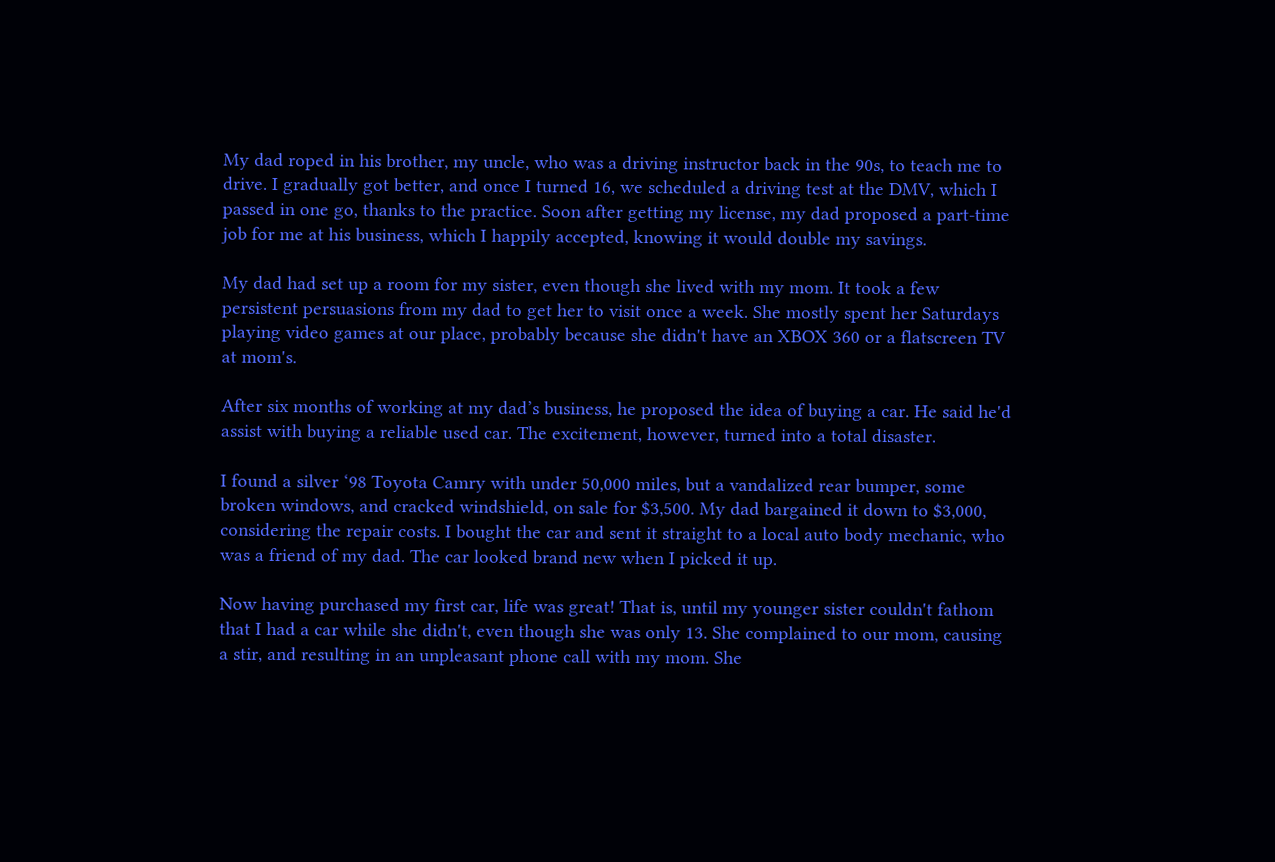My dad roped in his brother, my uncle, who was a driving instructor back in the 90s, to teach me to drive. I gradually got better, and once I turned 16, we scheduled a driving test at the DMV, which I passed in one go, thanks to the practice. Soon after getting my license, my dad proposed a part-time job for me at his business, which I happily accepted, knowing it would double my savings.

My dad had set up a room for my sister, even though she lived with my mom. It took a few persistent persuasions from my dad to get her to visit once a week. She mostly spent her Saturdays playing video games at our place, probably because she didn't have an XBOX 360 or a flatscreen TV at mom's.

After six months of working at my dad’s business, he proposed the idea of buying a car. He said he'd assist with buying a reliable used car. The excitement, however, turned into a total disaster.

I found a silver ‘98 Toyota Camry with under 50,000 miles, but a vandalized rear bumper, some broken windows, and cracked windshield, on sale for $3,500. My dad bargained it down to $3,000, considering the repair costs. I bought the car and sent it straight to a local auto body mechanic, who was a friend of my dad. The car looked brand new when I picked it up.

Now having purchased my first car, life was great! That is, until my younger sister couldn't fathom that I had a car while she didn't, even though she was only 13. She complained to our mom, causing a stir, and resulting in an unpleasant phone call with my mom. She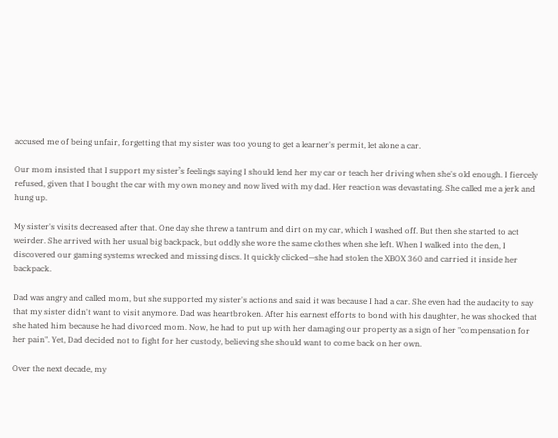accused me of being unfair, forgetting that my sister was too young to get a learner's permit, let alone a car.

Our mom insisted that I support my sister’s feelings saying I should lend her my car or teach her driving when she's old enough. I fiercely refused, given that I bought the car with my own money and now lived with my dad. Her reaction was devastating. She called me a jerk and hung up.

My sister's visits decreased after that. One day she threw a tantrum and dirt on my car, which I washed off. But then she started to act weirder. She arrived with her usual big backpack, but oddly she wore the same clothes when she left. When I walked into the den, I discovered our gaming systems wrecked and missing discs. It quickly clicked—she had stolen the XBOX 360 and carried it inside her backpack.

Dad was angry and called mom, but she supported my sister's actions and said it was because I had a car. She even had the audacity to say that my sister didn't want to visit anymore. Dad was heartbroken. After his earnest efforts to bond with his daughter, he was shocked that she hated him because he had divorced mom. Now, he had to put up with her damaging our property as a sign of her "compensation for her pain". Yet, Dad decided not to fight for her custody, believing she should want to come back on her own.

Over the next decade, my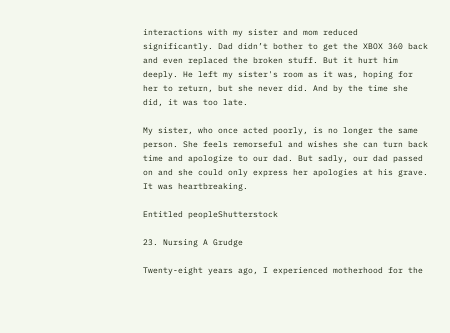interactions with my sister and mom reduced significantly. Dad didn’t bother to get the XBOX 360 back and even replaced the broken stuff. But it hurt him deeply. He left my sister's room as it was, hoping for her to return, but she never did. And by the time she did, it was too late.

My sister, who once acted poorly, is no longer the same person. She feels remorseful and wishes she can turn back time and apologize to our dad. But sadly, our dad passed on and she could only express her apologies at his grave. It was heartbreaking.

Entitled peopleShutterstock

23. Nursing A Grudge

Twenty-eight years ago, I experienced motherhood for the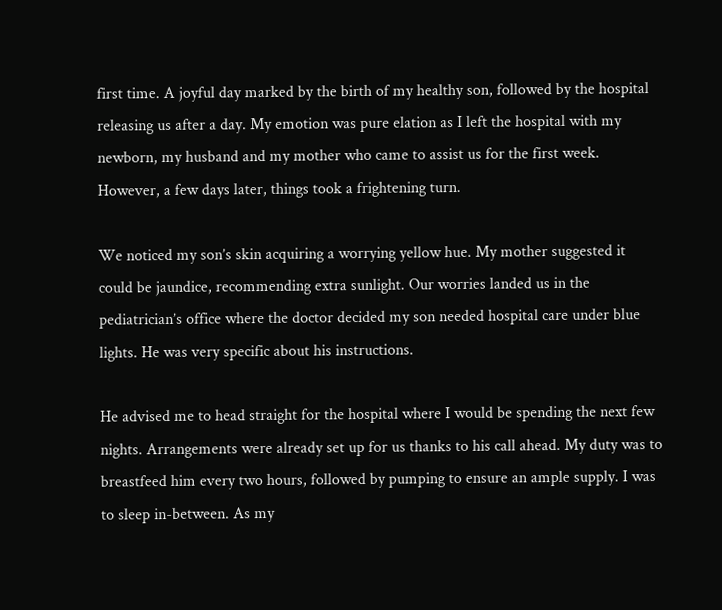first time. A joyful day marked by the birth of my healthy son, followed by the hospital releasing us after a day. My emotion was pure elation as I left the hospital with my newborn, my husband and my mother who came to assist us for the first week. However, a few days later, things took a frightening turn.

We noticed my son’s skin acquiring a worrying yellow hue. My mother suggested it could be jaundice, recommending extra sunlight. Our worries landed us in the pediatrician’s office where the doctor decided my son needed hospital care under blue lights. He was very specific about his instructions.

He advised me to head straight for the hospital where I would be spending the next few nights. Arrangements were already set up for us thanks to his call ahead. My duty was to breastfeed him every two hours, followed by pumping to ensure an ample supply. I was to sleep in-between. As my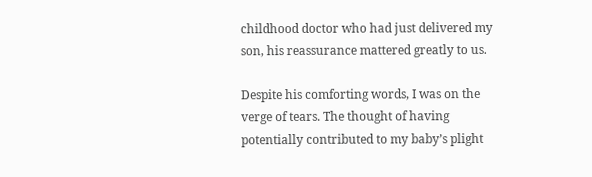childhood doctor who had just delivered my son, his reassurance mattered greatly to us.

Despite his comforting words, I was on the verge of tears. The thought of having potentially contributed to my baby’s plight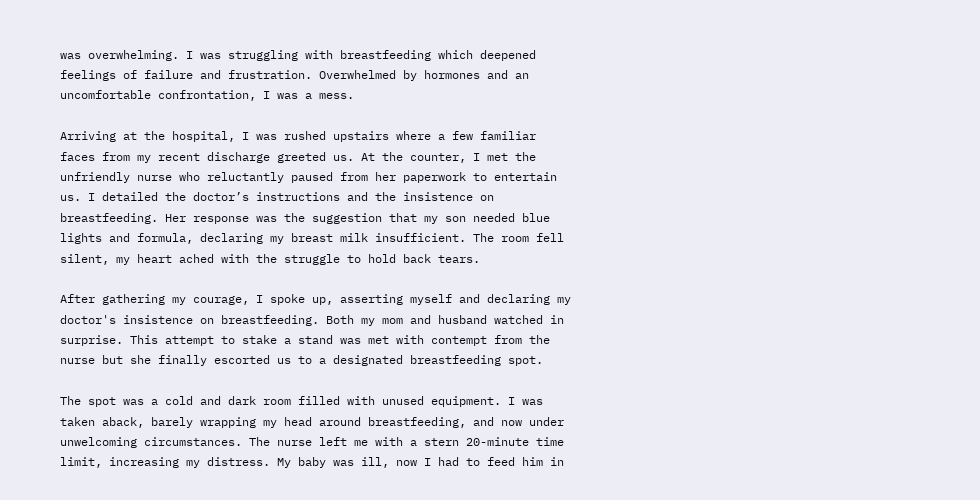was overwhelming. I was struggling with breastfeeding which deepened feelings of failure and frustration. Overwhelmed by hormones and an uncomfortable confrontation, I was a mess.

Arriving at the hospital, I was rushed upstairs where a few familiar faces from my recent discharge greeted us. At the counter, I met the unfriendly nurse who reluctantly paused from her paperwork to entertain us. I detailed the doctor’s instructions and the insistence on breastfeeding. Her response was the suggestion that my son needed blue lights and formula, declaring my breast milk insufficient. The room fell silent, my heart ached with the struggle to hold back tears.

After gathering my courage, I spoke up, asserting myself and declaring my doctor's insistence on breastfeeding. Both my mom and husband watched in surprise. This attempt to stake a stand was met with contempt from the nurse but she finally escorted us to a designated breastfeeding spot.

The spot was a cold and dark room filled with unused equipment. I was taken aback, barely wrapping my head around breastfeeding, and now under unwelcoming circumstances. The nurse left me with a stern 20-minute time limit, increasing my distress. My baby was ill, now I had to feed him in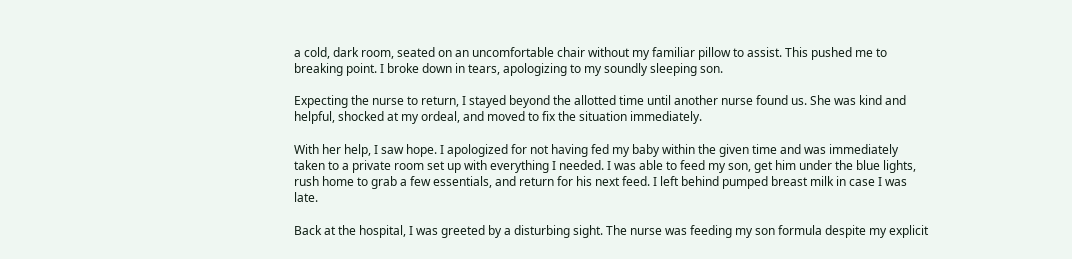a cold, dark room, seated on an uncomfortable chair without my familiar pillow to assist. This pushed me to breaking point. I broke down in tears, apologizing to my soundly sleeping son.

Expecting the nurse to return, I stayed beyond the allotted time until another nurse found us. She was kind and helpful, shocked at my ordeal, and moved to fix the situation immediately.

With her help, I saw hope. I apologized for not having fed my baby within the given time and was immediately taken to a private room set up with everything I needed. I was able to feed my son, get him under the blue lights, rush home to grab a few essentials, and return for his next feed. I left behind pumped breast milk in case I was late.

Back at the hospital, I was greeted by a disturbing sight. The nurse was feeding my son formula despite my explicit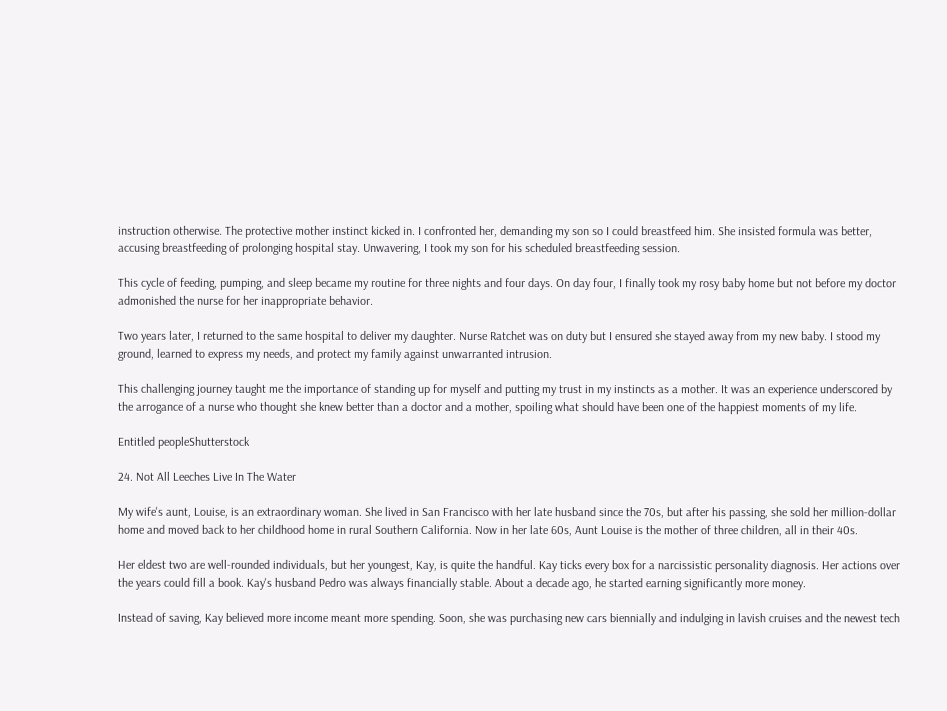instruction otherwise. The protective mother instinct kicked in. I confronted her, demanding my son so I could breastfeed him. She insisted formula was better, accusing breastfeeding of prolonging hospital stay. Unwavering, I took my son for his scheduled breastfeeding session.

This cycle of feeding, pumping, and sleep became my routine for three nights and four days. On day four, I finally took my rosy baby home but not before my doctor admonished the nurse for her inappropriate behavior.

Two years later, I returned to the same hospital to deliver my daughter. Nurse Ratchet was on duty but I ensured she stayed away from my new baby. I stood my ground, learned to express my needs, and protect my family against unwarranted intrusion.

This challenging journey taught me the importance of standing up for myself and putting my trust in my instincts as a mother. It was an experience underscored by the arrogance of a nurse who thought she knew better than a doctor and a mother, spoiling what should have been one of the happiest moments of my life.

Entitled peopleShutterstock

24. Not All Leeches Live In The Water

My wife's aunt, Louise, is an extraordinary woman. She lived in San Francisco with her late husband since the 70s, but after his passing, she sold her million-dollar home and moved back to her childhood home in rural Southern California. Now in her late 60s, Aunt Louise is the mother of three children, all in their 40s.

Her eldest two are well-rounded individuals, but her youngest, Kay, is quite the handful. Kay ticks every box for a narcissistic personality diagnosis. Her actions over the years could fill a book. Kay's husband Pedro was always financially stable. About a decade ago, he started earning significantly more money.

Instead of saving, Kay believed more income meant more spending. Soon, she was purchasing new cars biennially and indulging in lavish cruises and the newest tech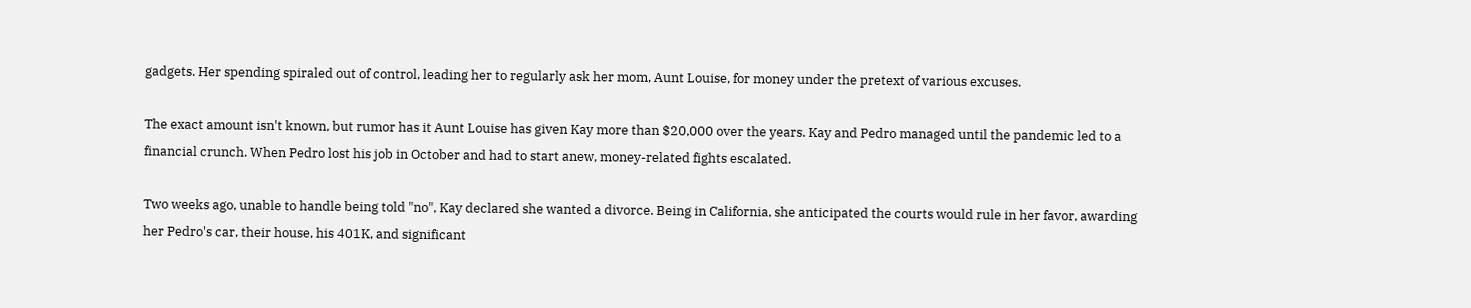gadgets. Her spending spiraled out of control, leading her to regularly ask her mom, Aunt Louise, for money under the pretext of various excuses.

The exact amount isn't known, but rumor has it Aunt Louise has given Kay more than $20,000 over the years. Kay and Pedro managed until the pandemic led to a financial crunch. When Pedro lost his job in October and had to start anew, money-related fights escalated.

Two weeks ago, unable to handle being told "no", Kay declared she wanted a divorce. Being in California, she anticipated the courts would rule in her favor, awarding her Pedro's car, their house, his 401K, and significant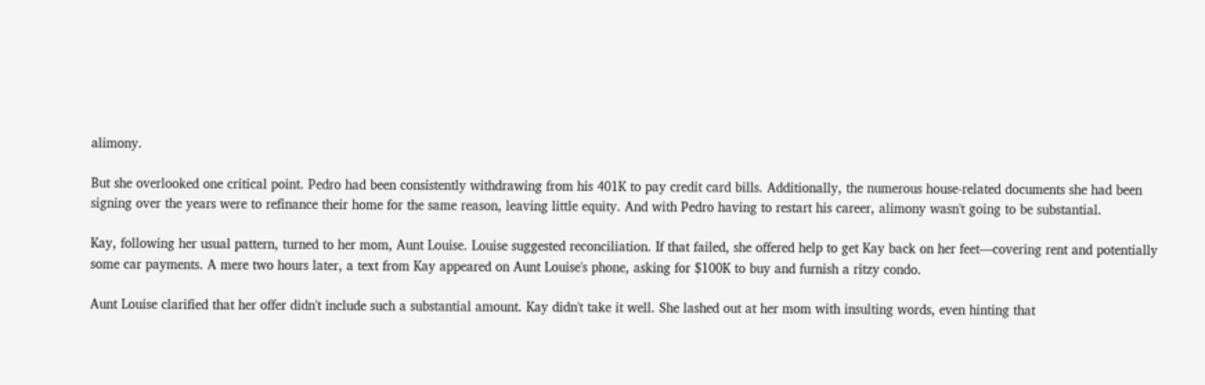alimony.

But she overlooked one critical point. Pedro had been consistently withdrawing from his 401K to pay credit card bills. Additionally, the numerous house-related documents she had been signing over the years were to refinance their home for the same reason, leaving little equity. And with Pedro having to restart his career, alimony wasn't going to be substantial.

Kay, following her usual pattern, turned to her mom, Aunt Louise. Louise suggested reconciliation. If that failed, she offered help to get Kay back on her feet—covering rent and potentially some car payments. A mere two hours later, a text from Kay appeared on Aunt Louise's phone, asking for $100K to buy and furnish a ritzy condo.

Aunt Louise clarified that her offer didn't include such a substantial amount. Kay didn't take it well. She lashed out at her mom with insulting words, even hinting that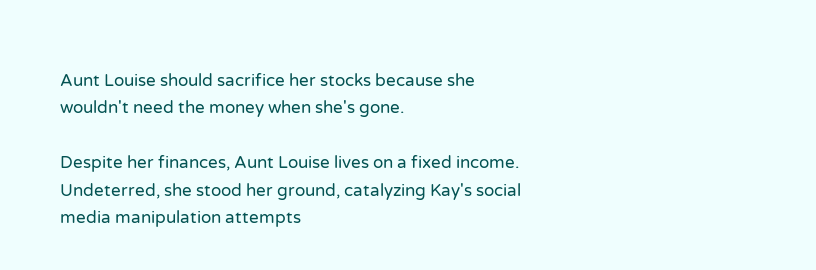Aunt Louise should sacrifice her stocks because she wouldn't need the money when she's gone.

Despite her finances, Aunt Louise lives on a fixed income. Undeterred, she stood her ground, catalyzing Kay's social media manipulation attempts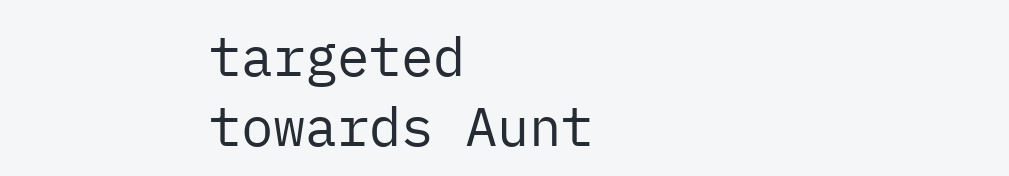targeted towards Aunt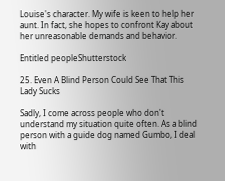Louise's character. My wife is keen to help her aunt. In fact, she hopes to confront Kay about her unreasonable demands and behavior.

Entitled peopleShutterstock

25. Even A Blind Person Could See That This Lady Sucks

Sadly, I come across people who don't understand my situation quite often. As a blind person with a guide dog named Gumbo, I deal with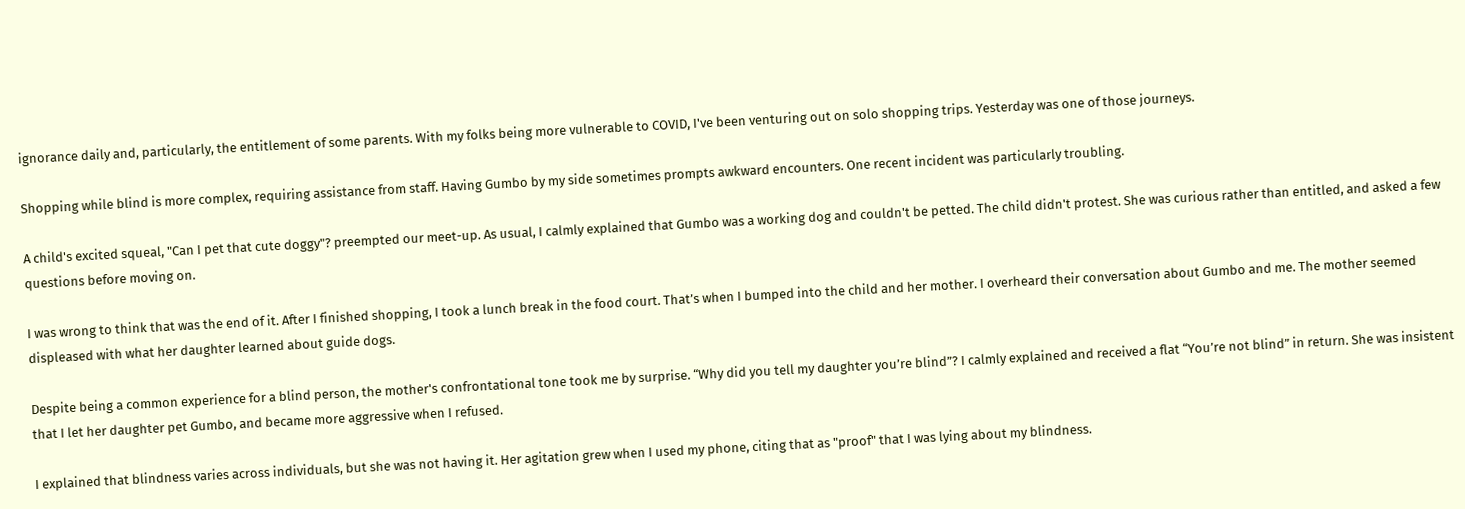ignorance daily and, particularly, the entitlement of some parents. With my folks being more vulnerable to COVID, I've been venturing out on solo shopping trips. Yesterday was one of those journeys.

Shopping while blind is more complex, requiring assistance from staff. Having Gumbo by my side sometimes prompts awkward encounters. One recent incident was particularly troubling.

A child's excited squeal, "Can I pet that cute doggy"? preempted our meet-up. As usual, I calmly explained that Gumbo was a working dog and couldn't be petted. The child didn't protest. She was curious rather than entitled, and asked a few questions before moving on.

I was wrong to think that was the end of it. After I finished shopping, I took a lunch break in the food court. That’s when I bumped into the child and her mother. I overheard their conversation about Gumbo and me. The mother seemed displeased with what her daughter learned about guide dogs.

Despite being a common experience for a blind person, the mother's confrontational tone took me by surprise. “Why did you tell my daughter you’re blind”? I calmly explained and received a flat “You’re not blind” in return. She was insistent that I let her daughter pet Gumbo, and became more aggressive when I refused.

I explained that blindness varies across individuals, but she was not having it. Her agitation grew when I used my phone, citing that as "proof" that I was lying about my blindness.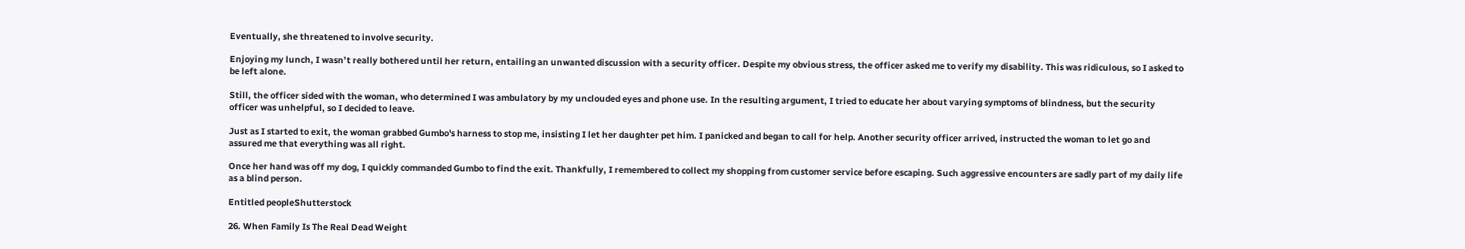Eventually, she threatened to involve security.

Enjoying my lunch, I wasn’t really bothered until her return, entailing an unwanted discussion with a security officer. Despite my obvious stress, the officer asked me to verify my disability. This was ridiculous, so I asked to be left alone.

Still, the officer sided with the woman, who determined I was ambulatory by my unclouded eyes and phone use. In the resulting argument, I tried to educate her about varying symptoms of blindness, but the security officer was unhelpful, so I decided to leave.

Just as I started to exit, the woman grabbed Gumbo's harness to stop me, insisting I let her daughter pet him. I panicked and began to call for help. Another security officer arrived, instructed the woman to let go and assured me that everything was all right.

Once her hand was off my dog, I quickly commanded Gumbo to find the exit. Thankfully, I remembered to collect my shopping from customer service before escaping. Such aggressive encounters are sadly part of my daily life as a blind person.

Entitled peopleShutterstock

26. When Family Is The Real Dead Weight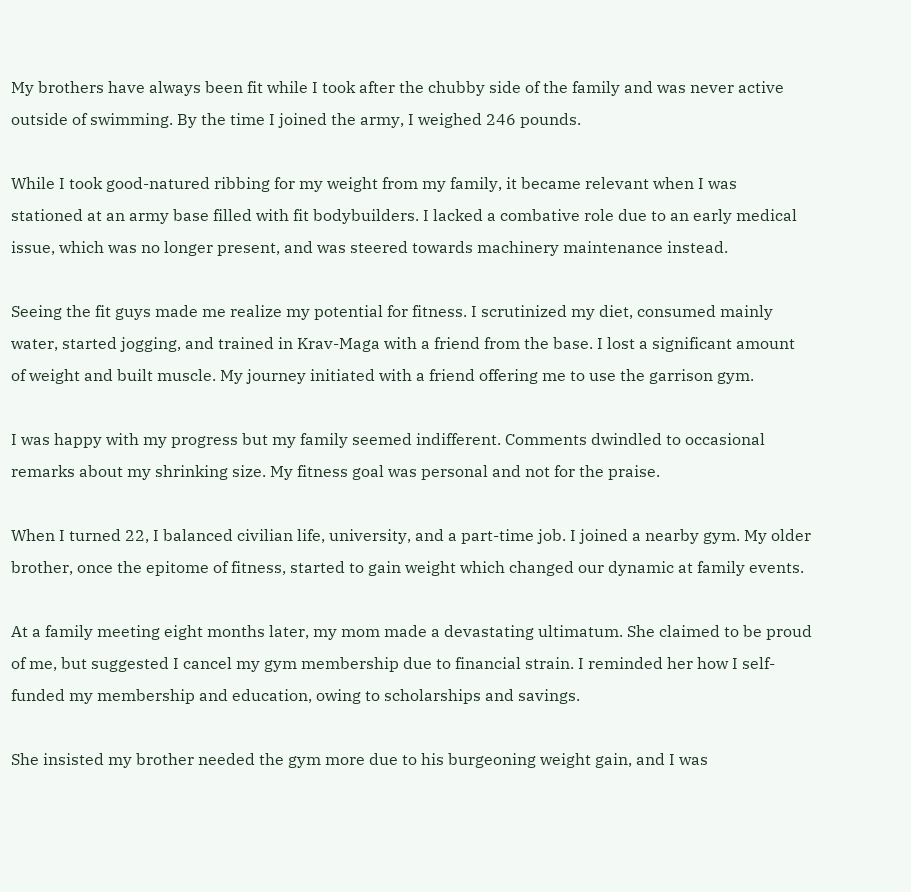My brothers have always been fit while I took after the chubby side of the family and was never active outside of swimming. By the time I joined the army, I weighed 246 pounds.

While I took good-natured ribbing for my weight from my family, it became relevant when I was stationed at an army base filled with fit bodybuilders. I lacked a combative role due to an early medical issue, which was no longer present, and was steered towards machinery maintenance instead.

Seeing the fit guys made me realize my potential for fitness. I scrutinized my diet, consumed mainly water, started jogging, and trained in Krav-Maga with a friend from the base. I lost a significant amount of weight and built muscle. My journey initiated with a friend offering me to use the garrison gym.

I was happy with my progress but my family seemed indifferent. Comments dwindled to occasional remarks about my shrinking size. My fitness goal was personal and not for the praise.

When I turned 22, I balanced civilian life, university, and a part-time job. I joined a nearby gym. My older brother, once the epitome of fitness, started to gain weight which changed our dynamic at family events.

At a family meeting eight months later, my mom made a devastating ultimatum. She claimed to be proud of me, but suggested I cancel my gym membership due to financial strain. I reminded her how I self-funded my membership and education, owing to scholarships and savings.

She insisted my brother needed the gym more due to his burgeoning weight gain, and I was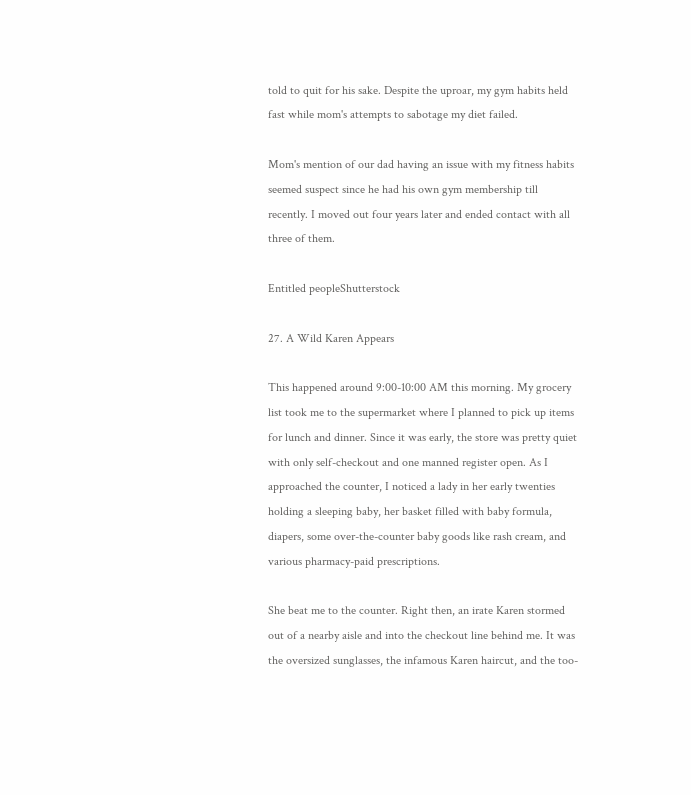told to quit for his sake. Despite the uproar, my gym habits held fast while mom's attempts to sabotage my diet failed.

Mom's mention of our dad having an issue with my fitness habits seemed suspect since he had his own gym membership till recently. I moved out four years later and ended contact with all three of them.

Entitled peopleShutterstock

27. A Wild Karen Appears

This happened around 9:00-10:00 AM this morning. My grocery list took me to the supermarket where I planned to pick up items for lunch and dinner. Since it was early, the store was pretty quiet with only self-checkout and one manned register open. As I approached the counter, I noticed a lady in her early twenties holding a sleeping baby, her basket filled with baby formula, diapers, some over-the-counter baby goods like rash cream, and various pharmacy-paid prescriptions.

She beat me to the counter. Right then, an irate Karen stormed out of a nearby aisle and into the checkout line behind me. It was the oversized sunglasses, the infamous Karen haircut, and the too-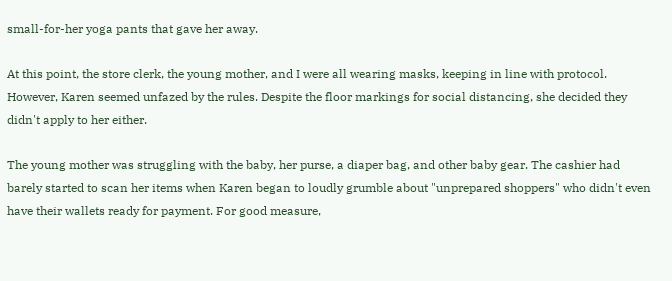small-for-her yoga pants that gave her away.

At this point, the store clerk, the young mother, and I were all wearing masks, keeping in line with protocol. However, Karen seemed unfazed by the rules. Despite the floor markings for social distancing, she decided they didn't apply to her either.

The young mother was struggling with the baby, her purse, a diaper bag, and other baby gear. The cashier had barely started to scan her items when Karen began to loudly grumble about "unprepared shoppers" who didn't even have their wallets ready for payment. For good measure,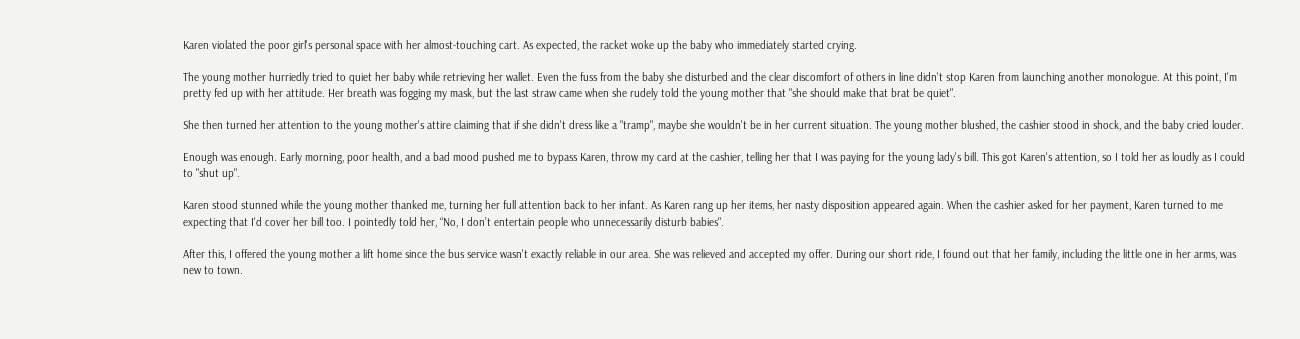Karen violated the poor girl's personal space with her almost-touching cart. As expected, the racket woke up the baby who immediately started crying.

The young mother hurriedly tried to quiet her baby while retrieving her wallet. Even the fuss from the baby she disturbed and the clear discomfort of others in line didn't stop Karen from launching another monologue. At this point, I'm pretty fed up with her attitude. Her breath was fogging my mask, but the last straw came when she rudely told the young mother that "she should make that brat be quiet".

She then turned her attention to the young mother's attire claiming that if she didn't dress like a "tramp", maybe she wouldn't be in her current situation. The young mother blushed, the cashier stood in shock, and the baby cried louder.

Enough was enough. Early morning, poor health, and a bad mood pushed me to bypass Karen, throw my card at the cashier, telling her that I was paying for the young lady's bill. This got Karen's attention, so I told her as loudly as I could to "shut up".

Karen stood stunned while the young mother thanked me, turning her full attention back to her infant. As Karen rang up her items, her nasty disposition appeared again. When the cashier asked for her payment, Karen turned to me expecting that I'd cover her bill too. I pointedly told her, “No, I don’t entertain people who unnecessarily disturb babies".

After this, I offered the young mother a lift home since the bus service wasn't exactly reliable in our area. She was relieved and accepted my offer. During our short ride, I found out that her family, including the little one in her arms, was new to town.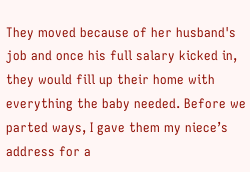They moved because of her husband's job and once his full salary kicked in, they would fill up their home with everything the baby needed. Before we parted ways, I gave them my niece’s address for a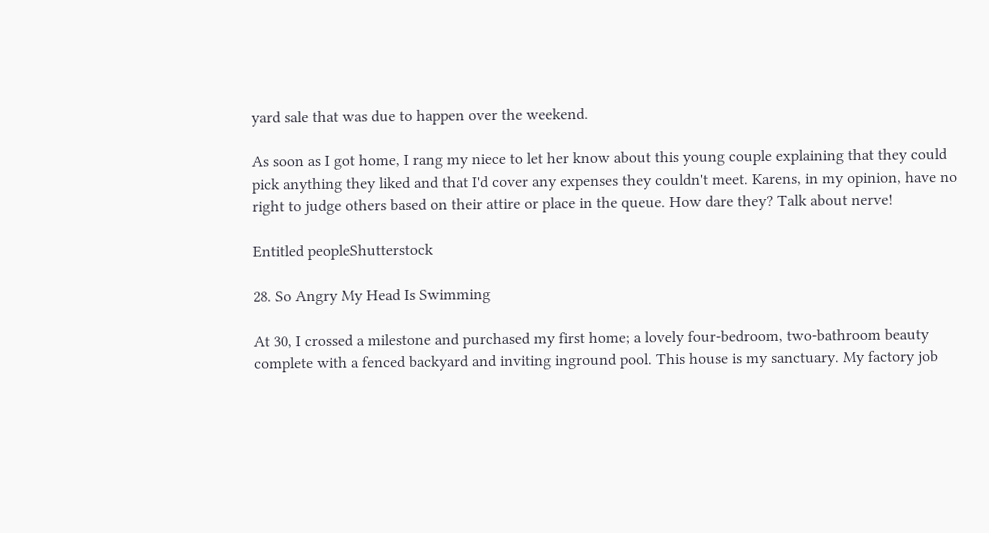yard sale that was due to happen over the weekend.

As soon as I got home, I rang my niece to let her know about this young couple explaining that they could pick anything they liked and that I'd cover any expenses they couldn't meet. Karens, in my opinion, have no right to judge others based on their attire or place in the queue. How dare they? Talk about nerve!

Entitled peopleShutterstock

28. So Angry My Head Is Swimming

At 30, I crossed a milestone and purchased my first home; a lovely four-bedroom, two-bathroom beauty complete with a fenced backyard and inviting inground pool. This house is my sanctuary. My factory job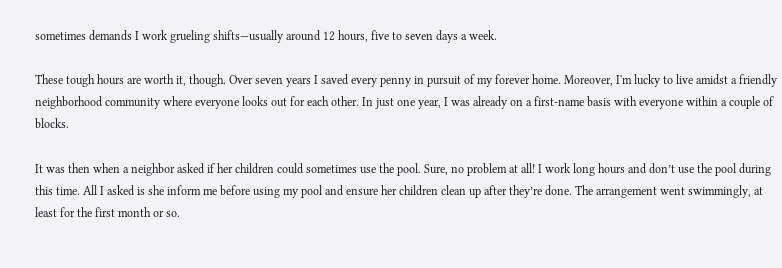sometimes demands I work grueling shifts—usually around 12 hours, five to seven days a week.

These tough hours are worth it, though. Over seven years I saved every penny in pursuit of my forever home. Moreover, I'm lucky to live amidst a friendly neighborhood community where everyone looks out for each other. In just one year, I was already on a first-name basis with everyone within a couple of blocks.

It was then when a neighbor asked if her children could sometimes use the pool. Sure, no problem at all! I work long hours and don’t use the pool during this time. All I asked is she inform me before using my pool and ensure her children clean up after they’re done. The arrangement went swimmingly, at least for the first month or so.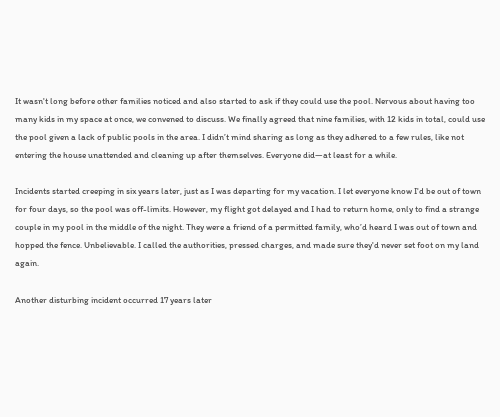It wasn't long before other families noticed and also started to ask if they could use the pool. Nervous about having too many kids in my space at once, we convened to discuss. We finally agreed that nine families, with 12 kids in total, could use the pool given a lack of public pools in the area. I didn’t mind sharing as long as they adhered to a few rules, like not entering the house unattended and cleaning up after themselves. Everyone did—at least for a while.

Incidents started creeping in six years later, just as I was departing for my vacation. I let everyone know I'd be out of town for four days, so the pool was off-limits. However, my flight got delayed and I had to return home, only to find a strange couple in my pool in the middle of the night. They were a friend of a permitted family, who’d heard I was out of town and hopped the fence. Unbelievable. I called the authorities, pressed charges, and made sure they'd never set foot on my land again.

Another disturbing incident occurred 17 years later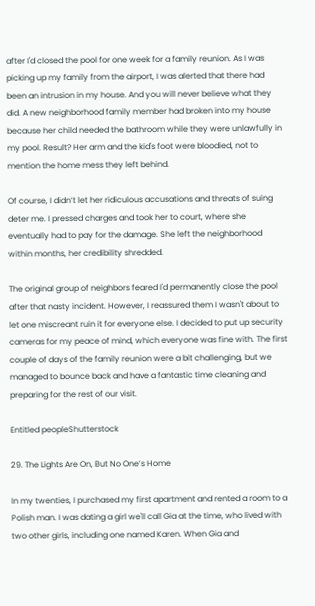after I'd closed the pool for one week for a family reunion. As I was picking up my family from the airport, I was alerted that there had been an intrusion in my house. And you will never believe what they did. A new neighborhood family member had broken into my house because her child needed the bathroom while they were unlawfully in my pool. Result? Her arm and the kid's foot were bloodied, not to mention the home mess they left behind.

Of course, I didn’t let her ridiculous accusations and threats of suing deter me. I pressed charges and took her to court, where she eventually had to pay for the damage. She left the neighborhood within months, her credibility shredded.

The original group of neighbors feared I'd permanently close the pool after that nasty incident. However, I reassured them I wasn't about to let one miscreant ruin it for everyone else. I decided to put up security cameras for my peace of mind, which everyone was fine with. The first couple of days of the family reunion were a bit challenging, but we managed to bounce back and have a fantastic time cleaning and preparing for the rest of our visit.

Entitled peopleShutterstock

29. The Lights Are On, But No One’s Home

In my twenties, I purchased my first apartment and rented a room to a Polish man. I was dating a girl we'll call Gia at the time, who lived with two other girls, including one named Karen. When Gia and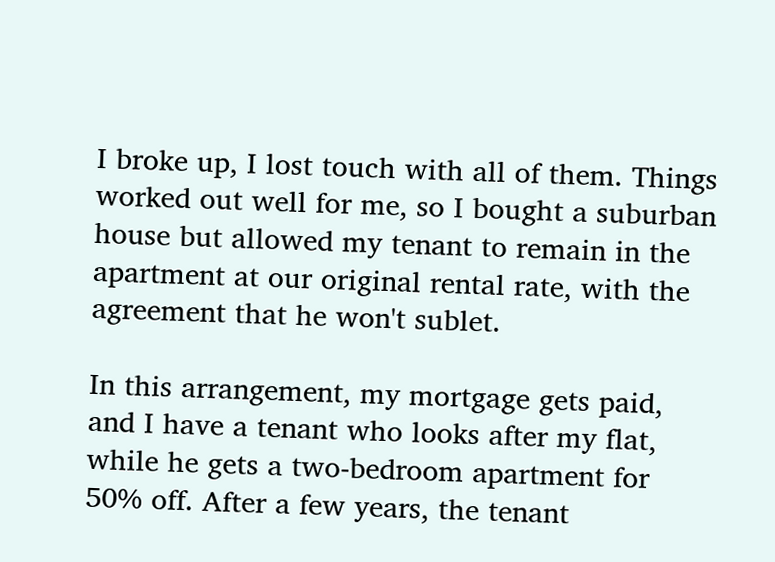I broke up, I lost touch with all of them. Things worked out well for me, so I bought a suburban house but allowed my tenant to remain in the apartment at our original rental rate, with the agreement that he won't sublet.

In this arrangement, my mortgage gets paid, and I have a tenant who looks after my flat, while he gets a two-bedroom apartment for 50% off. After a few years, the tenant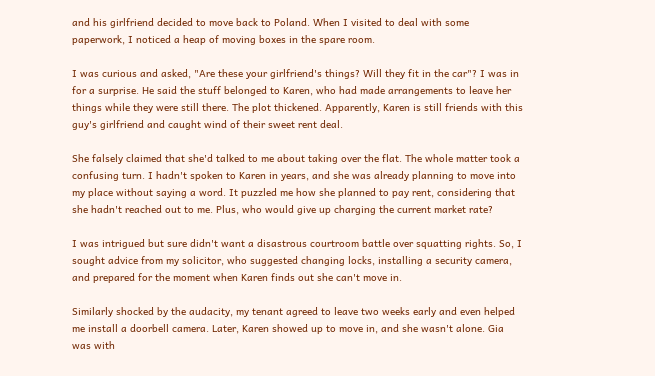and his girlfriend decided to move back to Poland. When I visited to deal with some paperwork, I noticed a heap of moving boxes in the spare room.

I was curious and asked, "Are these your girlfriend's things? Will they fit in the car"? I was in for a surprise. He said the stuff belonged to Karen, who had made arrangements to leave her things while they were still there. The plot thickened. Apparently, Karen is still friends with this guy's girlfriend and caught wind of their sweet rent deal.

She falsely claimed that she'd talked to me about taking over the flat. The whole matter took a confusing turn. I hadn't spoken to Karen in years, and she was already planning to move into my place without saying a word. It puzzled me how she planned to pay rent, considering that she hadn't reached out to me. Plus, who would give up charging the current market rate?

I was intrigued but sure didn't want a disastrous courtroom battle over squatting rights. So, I sought advice from my solicitor, who suggested changing locks, installing a security camera, and prepared for the moment when Karen finds out she can't move in.

Similarly shocked by the audacity, my tenant agreed to leave two weeks early and even helped me install a doorbell camera. Later, Karen showed up to move in, and she wasn't alone. Gia was with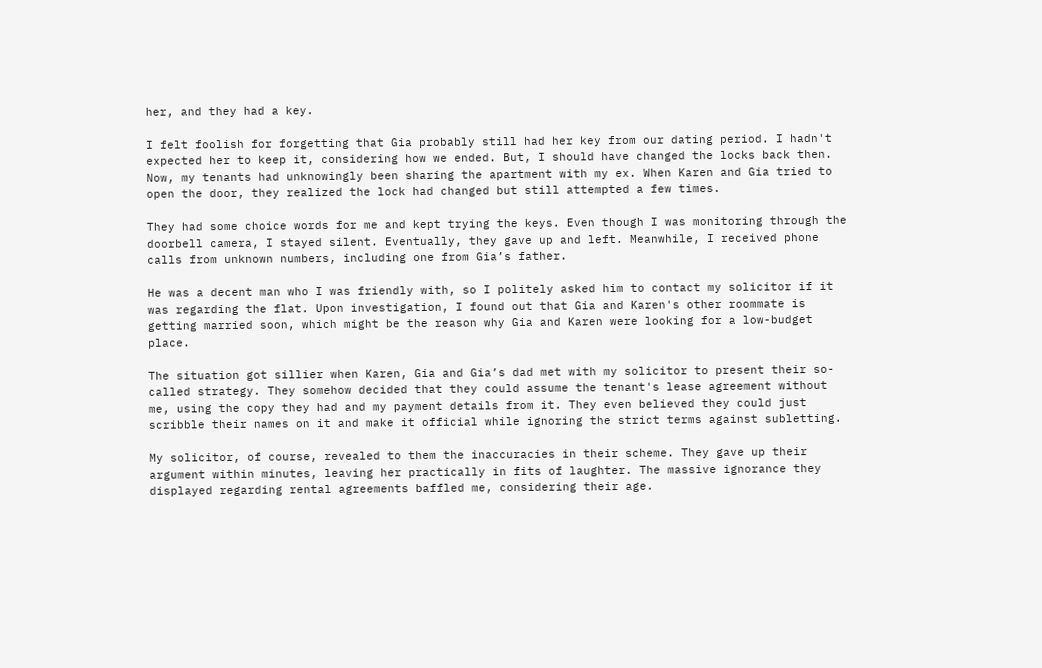her, and they had a key.

I felt foolish for forgetting that Gia probably still had her key from our dating period. I hadn't expected her to keep it, considering how we ended. But, I should have changed the locks back then. Now, my tenants had unknowingly been sharing the apartment with my ex. When Karen and Gia tried to open the door, they realized the lock had changed but still attempted a few times.

They had some choice words for me and kept trying the keys. Even though I was monitoring through the doorbell camera, I stayed silent. Eventually, they gave up and left. Meanwhile, I received phone calls from unknown numbers, including one from Gia’s father.

He was a decent man who I was friendly with, so I politely asked him to contact my solicitor if it was regarding the flat. Upon investigation, I found out that Gia and Karen's other roommate is getting married soon, which might be the reason why Gia and Karen were looking for a low-budget place.

The situation got sillier when Karen, Gia and Gia’s dad met with my solicitor to present their so-called strategy. They somehow decided that they could assume the tenant's lease agreement without me, using the copy they had and my payment details from it. They even believed they could just scribble their names on it and make it official while ignoring the strict terms against subletting.

My solicitor, of course, revealed to them the inaccuracies in their scheme. They gave up their argument within minutes, leaving her practically in fits of laughter. The massive ignorance they displayed regarding rental agreements baffled me, considering their age.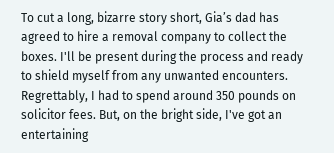To cut a long, bizarre story short, Gia’s dad has agreed to hire a removal company to collect the boxes. I'll be present during the process and ready to shield myself from any unwanted encounters. Regrettably, I had to spend around 350 pounds on solicitor fees. But, on the bright side, I've got an entertaining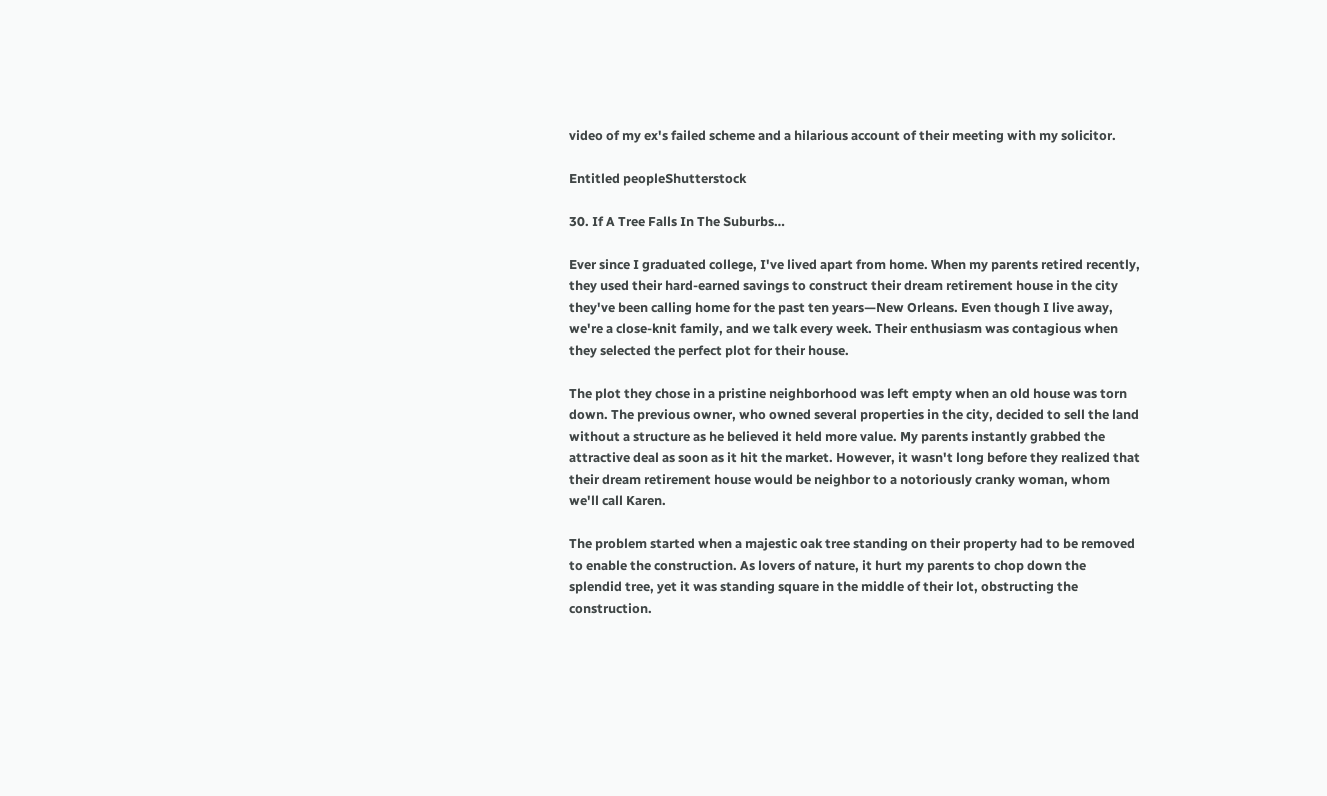video of my ex's failed scheme and a hilarious account of their meeting with my solicitor.

Entitled peopleShutterstock

30. If A Tree Falls In The Suburbs…

Ever since I graduated college, I've lived apart from home. When my parents retired recently, they used their hard-earned savings to construct their dream retirement house in the city they've been calling home for the past ten years—New Orleans. Even though I live away, we're a close-knit family, and we talk every week. Their enthusiasm was contagious when they selected the perfect plot for their house.

The plot they chose in a pristine neighborhood was left empty when an old house was torn down. The previous owner, who owned several properties in the city, decided to sell the land without a structure as he believed it held more value. My parents instantly grabbed the attractive deal as soon as it hit the market. However, it wasn't long before they realized that their dream retirement house would be neighbor to a notoriously cranky woman, whom we'll call Karen.

The problem started when a majestic oak tree standing on their property had to be removed to enable the construction. As lovers of nature, it hurt my parents to chop down the splendid tree, yet it was standing square in the middle of their lot, obstructing the construction.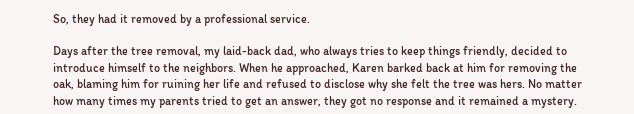So, they had it removed by a professional service.

Days after the tree removal, my laid-back dad, who always tries to keep things friendly, decided to introduce himself to the neighbors. When he approached, Karen barked back at him for removing the oak, blaming him for ruining her life and refused to disclose why she felt the tree was hers. No matter how many times my parents tried to get an answer, they got no response and it remained a mystery.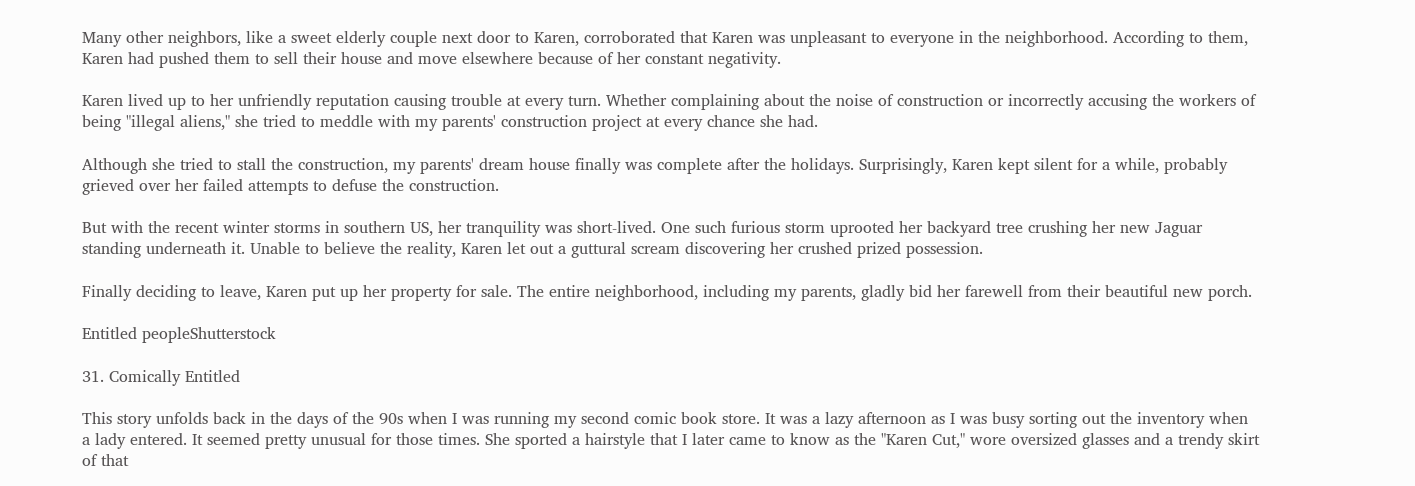Many other neighbors, like a sweet elderly couple next door to Karen, corroborated that Karen was unpleasant to everyone in the neighborhood. According to them, Karen had pushed them to sell their house and move elsewhere because of her constant negativity.

Karen lived up to her unfriendly reputation causing trouble at every turn. Whether complaining about the noise of construction or incorrectly accusing the workers of being "illegal aliens," she tried to meddle with my parents' construction project at every chance she had.

Although she tried to stall the construction, my parents' dream house finally was complete after the holidays. Surprisingly, Karen kept silent for a while, probably grieved over her failed attempts to defuse the construction.

But with the recent winter storms in southern US, her tranquility was short-lived. One such furious storm uprooted her backyard tree crushing her new Jaguar standing underneath it. Unable to believe the reality, Karen let out a guttural scream discovering her crushed prized possession.

Finally deciding to leave, Karen put up her property for sale. The entire neighborhood, including my parents, gladly bid her farewell from their beautiful new porch.

Entitled peopleShutterstock

31. Comically Entitled

This story unfolds back in the days of the 90s when I was running my second comic book store. It was a lazy afternoon as I was busy sorting out the inventory when a lady entered. It seemed pretty unusual for those times. She sported a hairstyle that I later came to know as the "Karen Cut," wore oversized glasses and a trendy skirt of that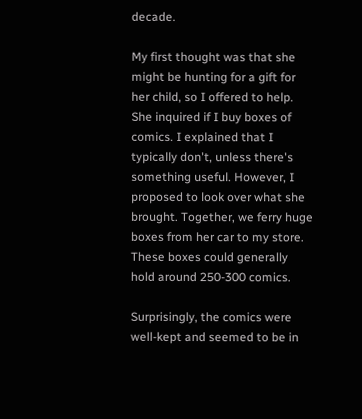decade.

My first thought was that she might be hunting for a gift for her child, so I offered to help. She inquired if I buy boxes of comics. I explained that I typically don't, unless there's something useful. However, I proposed to look over what she brought. Together, we ferry huge boxes from her car to my store. These boxes could generally hold around 250-300 comics.

Surprisingly, the comics were well-kept and seemed to be in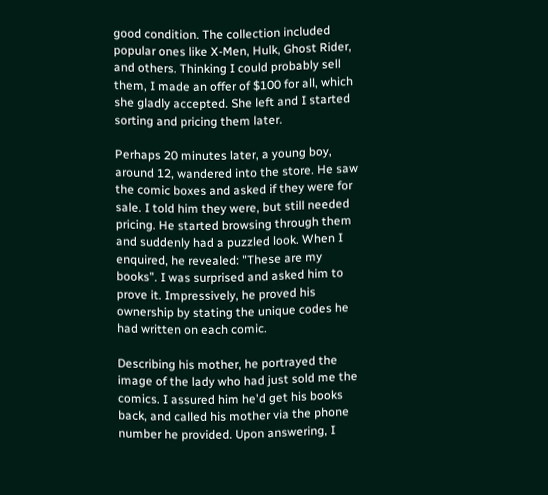good condition. The collection included popular ones like X-Men, Hulk, Ghost Rider, and others. Thinking I could probably sell them, I made an offer of $100 for all, which she gladly accepted. She left and I started sorting and pricing them later.

Perhaps 20 minutes later, a young boy, around 12, wandered into the store. He saw the comic boxes and asked if they were for sale. I told him they were, but still needed pricing. He started browsing through them and suddenly had a puzzled look. When I enquired, he revealed: "These are my books”. I was surprised and asked him to prove it. Impressively, he proved his ownership by stating the unique codes he had written on each comic.

Describing his mother, he portrayed the image of the lady who had just sold me the comics. I assured him he'd get his books back, and called his mother via the phone number he provided. Upon answering, I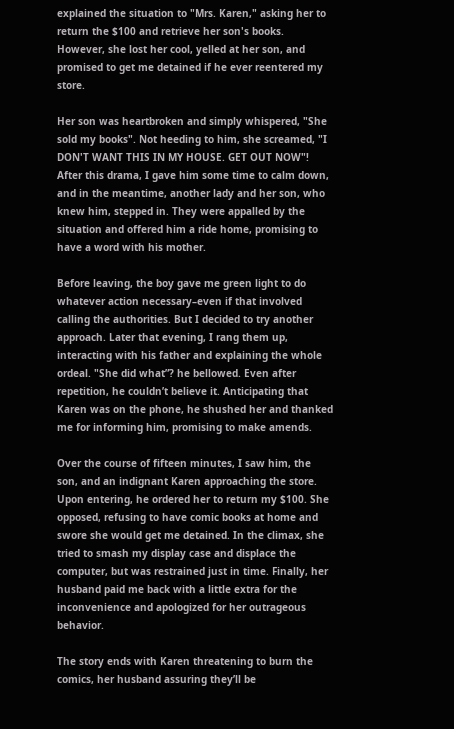explained the situation to "Mrs. Karen," asking her to return the $100 and retrieve her son's books. However, she lost her cool, yelled at her son, and promised to get me detained if he ever reentered my store.

Her son was heartbroken and simply whispered, "She sold my books". Not heeding to him, she screamed, "I DON'T WANT THIS IN MY HOUSE. GET OUT NOW"! After this drama, I gave him some time to calm down, and in the meantime, another lady and her son, who knew him, stepped in. They were appalled by the situation and offered him a ride home, promising to have a word with his mother.

Before leaving, the boy gave me green light to do whatever action necessary–even if that involved calling the authorities. But I decided to try another approach. Later that evening, I rang them up, interacting with his father and explaining the whole ordeal. "She did what”? he bellowed. Even after repetition, he couldn’t believe it. Anticipating that Karen was on the phone, he shushed her and thanked me for informing him, promising to make amends.

Over the course of fifteen minutes, I saw him, the son, and an indignant Karen approaching the store. Upon entering, he ordered her to return my $100. She opposed, refusing to have comic books at home and swore she would get me detained. In the climax, she tried to smash my display case and displace the computer, but was restrained just in time. Finally, her husband paid me back with a little extra for the inconvenience and apologized for her outrageous behavior.

The story ends with Karen threatening to burn the comics, her husband assuring they’ll be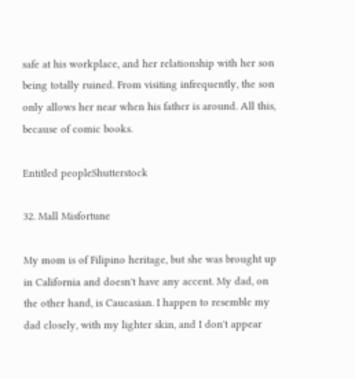safe at his workplace, and her relationship with her son being totally ruined. From visiting infrequently, the son only allows her near when his father is around. All this, because of comic books.

Entitled peopleShutterstock

32. Mall Misfortune

My mom is of Filipino heritage, but she was brought up in California and doesn't have any accent. My dad, on the other hand, is Caucasian. I happen to resemble my dad closely, with my lighter skin, and I don't appear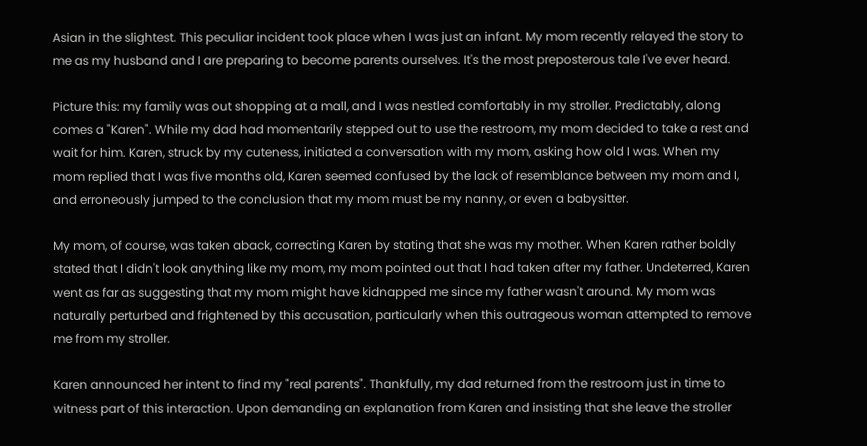Asian in the slightest. This peculiar incident took place when I was just an infant. My mom recently relayed the story to me as my husband and I are preparing to become parents ourselves. It's the most preposterous tale I've ever heard.

Picture this: my family was out shopping at a mall, and I was nestled comfortably in my stroller. Predictably, along comes a "Karen". While my dad had momentarily stepped out to use the restroom, my mom decided to take a rest and wait for him. Karen, struck by my cuteness, initiated a conversation with my mom, asking how old I was. When my mom replied that I was five months old, Karen seemed confused by the lack of resemblance between my mom and I, and erroneously jumped to the conclusion that my mom must be my nanny, or even a babysitter.

My mom, of course, was taken aback, correcting Karen by stating that she was my mother. When Karen rather boldly stated that I didn't look anything like my mom, my mom pointed out that I had taken after my father. Undeterred, Karen went as far as suggesting that my mom might have kidnapped me since my father wasn't around. My mom was naturally perturbed and frightened by this accusation, particularly when this outrageous woman attempted to remove me from my stroller.

Karen announced her intent to find my "real parents". Thankfully, my dad returned from the restroom just in time to witness part of this interaction. Upon demanding an explanation from Karen and insisting that she leave the stroller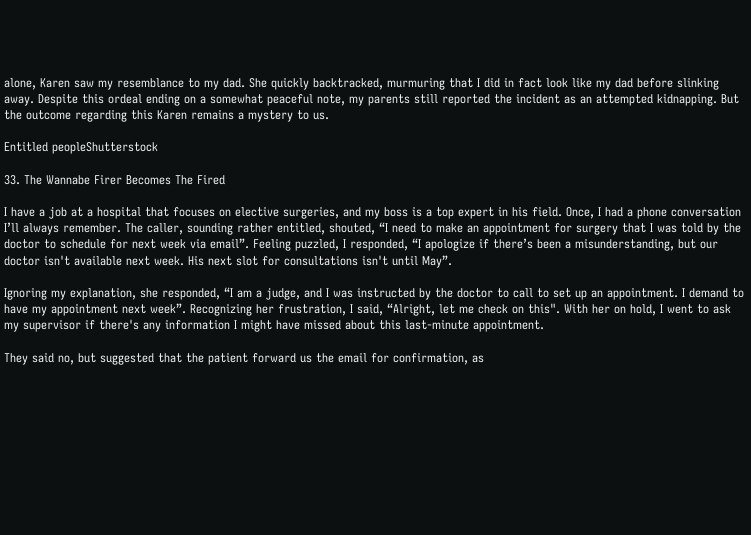alone, Karen saw my resemblance to my dad. She quickly backtracked, murmuring that I did in fact look like my dad before slinking away. Despite this ordeal ending on a somewhat peaceful note, my parents still reported the incident as an attempted kidnapping. But the outcome regarding this Karen remains a mystery to us.

Entitled peopleShutterstock

33. The Wannabe Firer Becomes The Fired

I have a job at a hospital that focuses on elective surgeries, and my boss is a top expert in his field. Once, I had a phone conversation I’ll always remember. The caller, sounding rather entitled, shouted, “I need to make an appointment for surgery that I was told by the doctor to schedule for next week via email”. Feeling puzzled, I responded, “I apologize if there’s been a misunderstanding, but our doctor isn't available next week. His next slot for consultations isn't until May”.

Ignoring my explanation, she responded, “I am a judge, and I was instructed by the doctor to call to set up an appointment. I demand to have my appointment next week”. Recognizing her frustration, I said, “Alright, let me check on this". With her on hold, I went to ask my supervisor if there's any information I might have missed about this last-minute appointment.

They said no, but suggested that the patient forward us the email for confirmation, as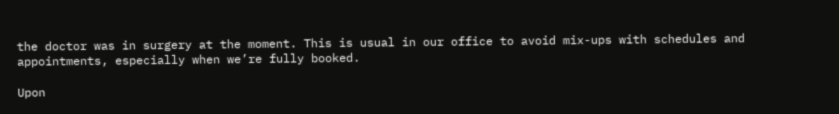the doctor was in surgery at the moment. This is usual in our office to avoid mix-ups with schedules and appointments, especially when we’re fully booked.

Upon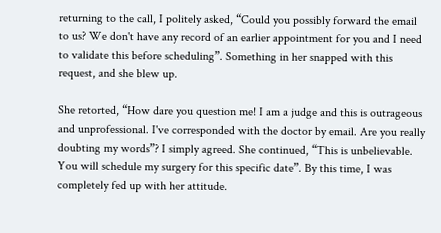returning to the call, I politely asked, “Could you possibly forward the email to us? We don't have any record of an earlier appointment for you and I need to validate this before scheduling”. Something in her snapped with this request, and she blew up.

She retorted, “How dare you question me! I am a judge and this is outrageous and unprofessional. I've corresponded with the doctor by email. Are you really doubting my words”? I simply agreed. She continued, “This is unbelievable. You will schedule my surgery for this specific date”. By this time, I was completely fed up with her attitude.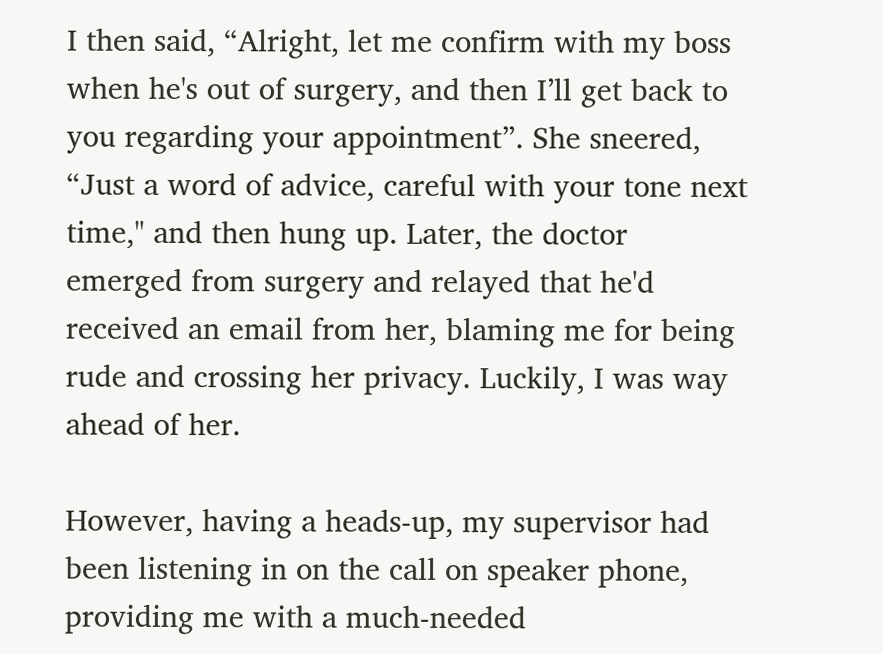I then said, “Alright, let me confirm with my boss when he's out of surgery, and then I’ll get back to you regarding your appointment”. She sneered, “Just a word of advice, careful with your tone next time," and then hung up. Later, the doctor emerged from surgery and relayed that he'd received an email from her, blaming me for being rude and crossing her privacy. Luckily, I was way ahead of her.

However, having a heads-up, my supervisor had been listening in on the call on speaker phone, providing me with a much-needed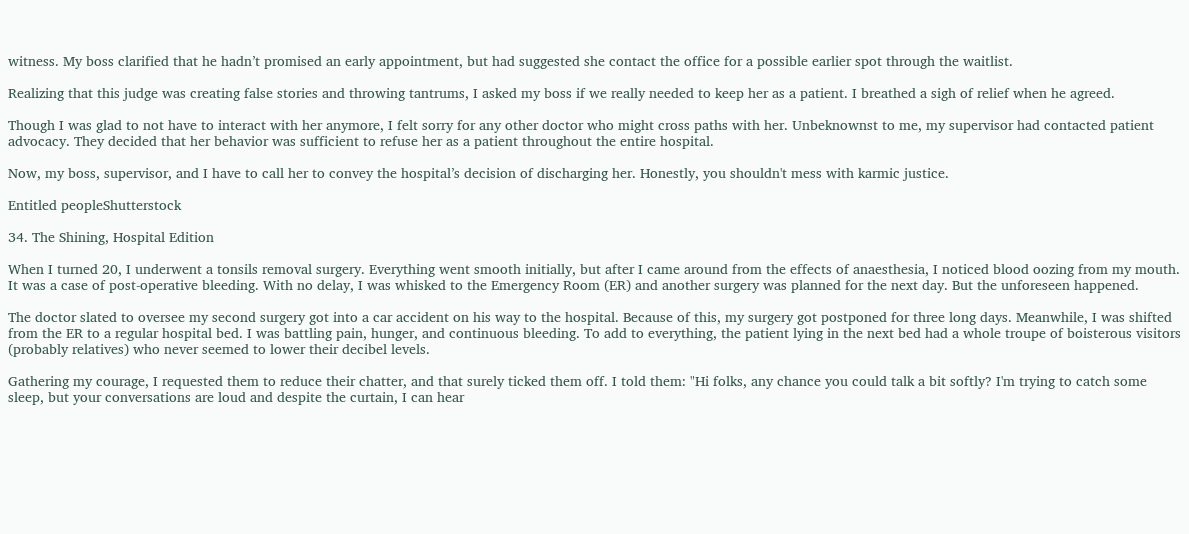witness. My boss clarified that he hadn’t promised an early appointment, but had suggested she contact the office for a possible earlier spot through the waitlist.

Realizing that this judge was creating false stories and throwing tantrums, I asked my boss if we really needed to keep her as a patient. I breathed a sigh of relief when he agreed.

Though I was glad to not have to interact with her anymore, I felt sorry for any other doctor who might cross paths with her. Unbeknownst to me, my supervisor had contacted patient advocacy. They decided that her behavior was sufficient to refuse her as a patient throughout the entire hospital.

Now, my boss, supervisor, and I have to call her to convey the hospital’s decision of discharging her. Honestly, you shouldn't mess with karmic justice.

Entitled peopleShutterstock

34. The Shining, Hospital Edition

When I turned 20, I underwent a tonsils removal surgery. Everything went smooth initially, but after I came around from the effects of anaesthesia, I noticed blood oozing from my mouth. It was a case of post-operative bleeding. With no delay, I was whisked to the Emergency Room (ER) and another surgery was planned for the next day. But the unforeseen happened.

The doctor slated to oversee my second surgery got into a car accident on his way to the hospital. Because of this, my surgery got postponed for three long days. Meanwhile, I was shifted from the ER to a regular hospital bed. I was battling pain, hunger, and continuous bleeding. To add to everything, the patient lying in the next bed had a whole troupe of boisterous visitors (probably relatives) who never seemed to lower their decibel levels.

Gathering my courage, I requested them to reduce their chatter, and that surely ticked them off. I told them: "Hi folks, any chance you could talk a bit softly? I'm trying to catch some sleep, but your conversations are loud and despite the curtain, I can hear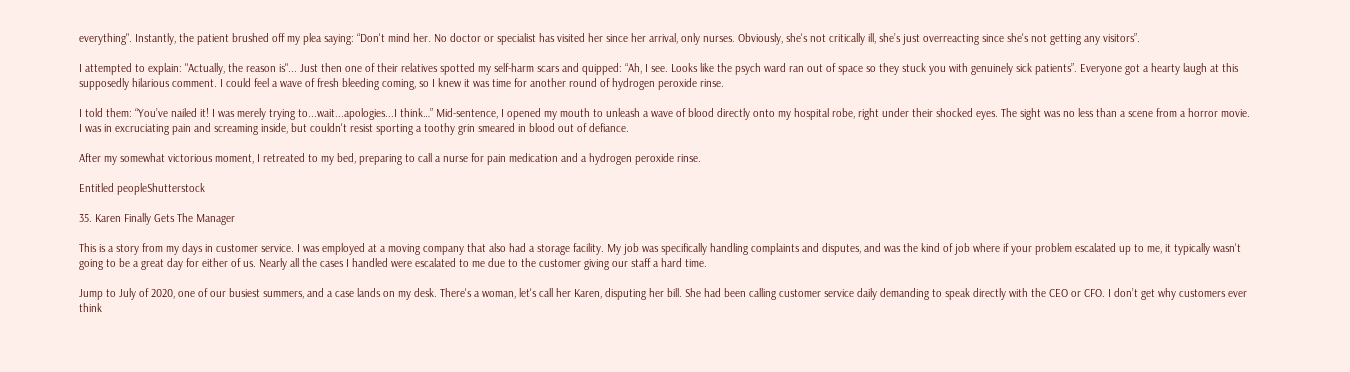everything". Instantly, the patient brushed off my plea saying: “Don't mind her. No doctor or specialist has visited her since her arrival, only nurses. Obviously, she's not critically ill, she’s just overreacting since she's not getting any visitors”.

I attempted to explain: "Actually, the reason is"... Just then one of their relatives spotted my self-harm scars and quipped: “Ah, I see. Looks like the psych ward ran out of space so they stuck you with genuinely sick patients”. Everyone got a hearty laugh at this supposedly hilarious comment. I could feel a wave of fresh bleeding coming, so I knew it was time for another round of hydrogen peroxide rinse.

I told them: “You’ve nailed it! I was merely trying to...wait...apologies...I think…” Mid-sentence, I opened my mouth to unleash a wave of blood directly onto my hospital robe, right under their shocked eyes. The sight was no less than a scene from a horror movie. I was in excruciating pain and screaming inside, but couldn't resist sporting a toothy grin smeared in blood out of defiance.

After my somewhat victorious moment, I retreated to my bed, preparing to call a nurse for pain medication and a hydrogen peroxide rinse.

Entitled peopleShutterstock

35. Karen Finally Gets The Manager

This is a story from my days in customer service. I was employed at a moving company that also had a storage facility. My job was specifically handling complaints and disputes, and was the kind of job where if your problem escalated up to me, it typically wasn't going to be a great day for either of us. Nearly all the cases I handled were escalated to me due to the customer giving our staff a hard time.

Jump to July of 2020, one of our busiest summers, and a case lands on my desk. There's a woman, let's call her Karen, disputing her bill. She had been calling customer service daily demanding to speak directly with the CEO or CFO. I don’t get why customers ever think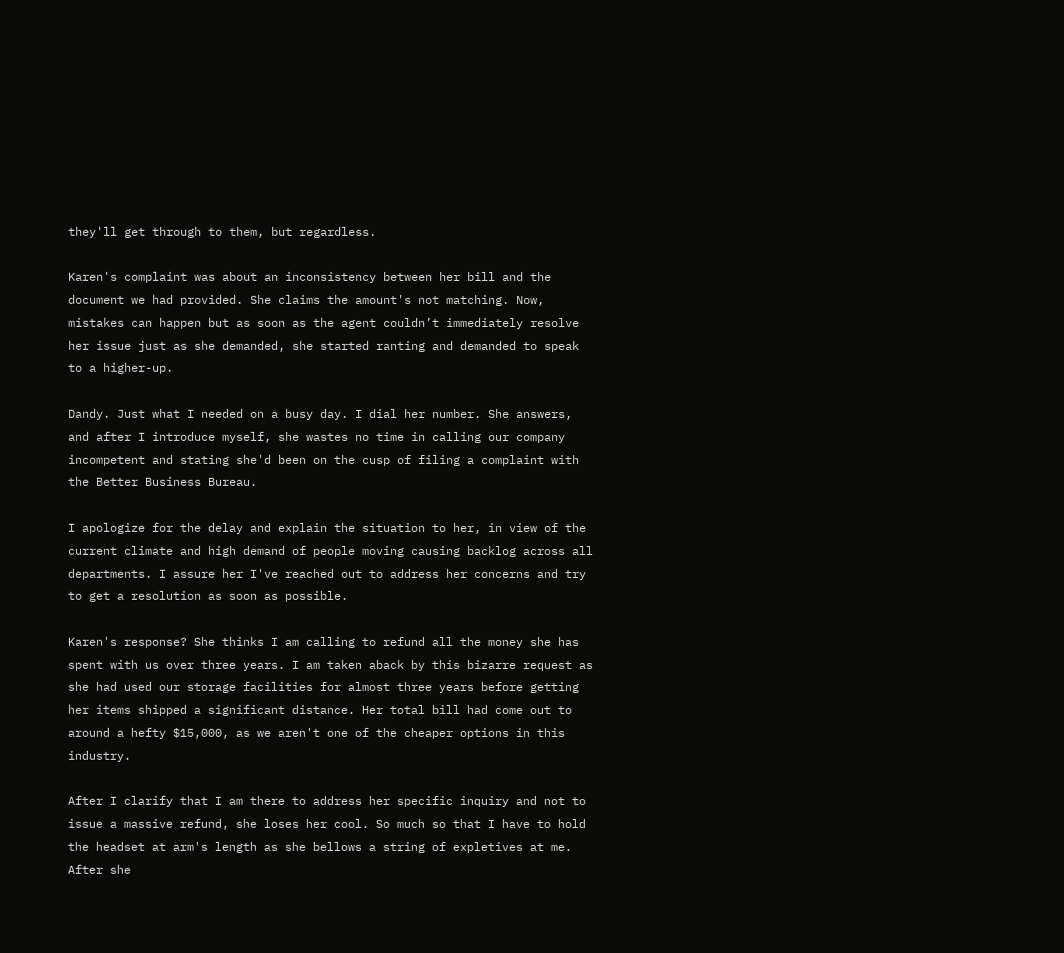they'll get through to them, but regardless.

Karen's complaint was about an inconsistency between her bill and the document we had provided. She claims the amount's not matching. Now, mistakes can happen but as soon as the agent couldn’t immediately resolve her issue just as she demanded, she started ranting and demanded to speak to a higher-up.

Dandy. Just what I needed on a busy day. I dial her number. She answers, and after I introduce myself, she wastes no time in calling our company incompetent and stating she'd been on the cusp of filing a complaint with the Better Business Bureau.

I apologize for the delay and explain the situation to her, in view of the current climate and high demand of people moving causing backlog across all departments. I assure her I've reached out to address her concerns and try to get a resolution as soon as possible.

Karen's response? She thinks I am calling to refund all the money she has spent with us over three years. I am taken aback by this bizarre request as she had used our storage facilities for almost three years before getting her items shipped a significant distance. Her total bill had come out to around a hefty $15,000, as we aren't one of the cheaper options in this industry.

After I clarify that I am there to address her specific inquiry and not to issue a massive refund, she loses her cool. So much so that I have to hold the headset at arm's length as she bellows a string of expletives at me. After she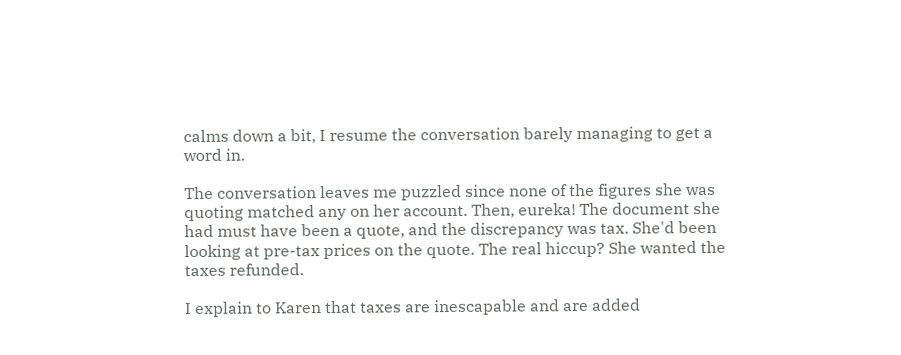calms down a bit, I resume the conversation barely managing to get a word in.

The conversation leaves me puzzled since none of the figures she was quoting matched any on her account. Then, eureka! The document she had must have been a quote, and the discrepancy was tax. She'd been looking at pre-tax prices on the quote. The real hiccup? She wanted the taxes refunded.

I explain to Karen that taxes are inescapable and are added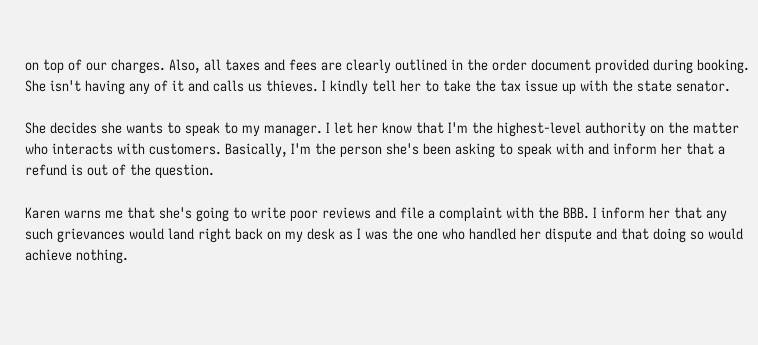on top of our charges. Also, all taxes and fees are clearly outlined in the order document provided during booking. She isn't having any of it and calls us thieves. I kindly tell her to take the tax issue up with the state senator.

She decides she wants to speak to my manager. I let her know that I'm the highest-level authority on the matter who interacts with customers. Basically, I'm the person she's been asking to speak with and inform her that a refund is out of the question.

Karen warns me that she's going to write poor reviews and file a complaint with the BBB. I inform her that any such grievances would land right back on my desk as I was the one who handled her dispute and that doing so would achieve nothing.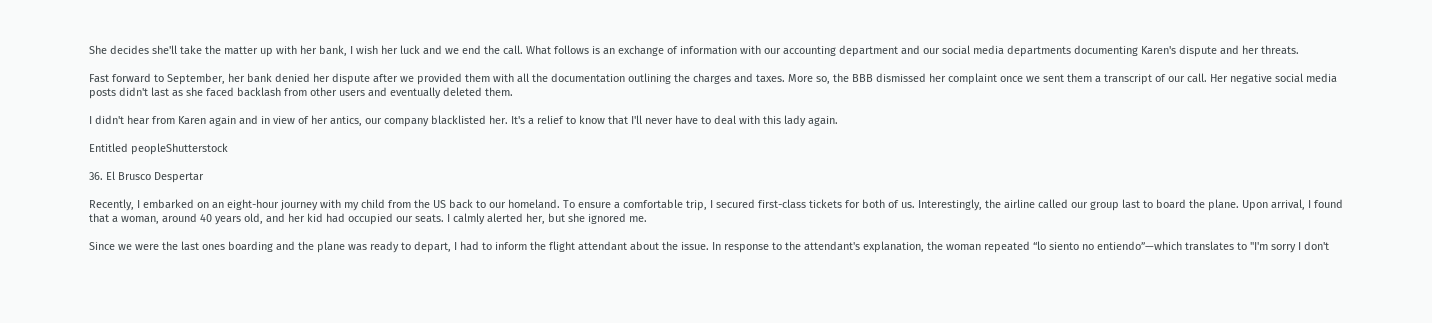She decides she'll take the matter up with her bank, I wish her luck and we end the call. What follows is an exchange of information with our accounting department and our social media departments documenting Karen's dispute and her threats.

Fast forward to September, her bank denied her dispute after we provided them with all the documentation outlining the charges and taxes. More so, the BBB dismissed her complaint once we sent them a transcript of our call. Her negative social media posts didn't last as she faced backlash from other users and eventually deleted them.

I didn't hear from Karen again and in view of her antics, our company blacklisted her. It's a relief to know that I'll never have to deal with this lady again.

Entitled peopleShutterstock

36. El Brusco Despertar

Recently, I embarked on an eight-hour journey with my child from the US back to our homeland. To ensure a comfortable trip, I secured first-class tickets for both of us. Interestingly, the airline called our group last to board the plane. Upon arrival, I found that a woman, around 40 years old, and her kid had occupied our seats. I calmly alerted her, but she ignored me.

Since we were the last ones boarding and the plane was ready to depart, I had to inform the flight attendant about the issue. In response to the attendant's explanation, the woman repeated “lo siento no entiendo”—which translates to "I'm sorry I don't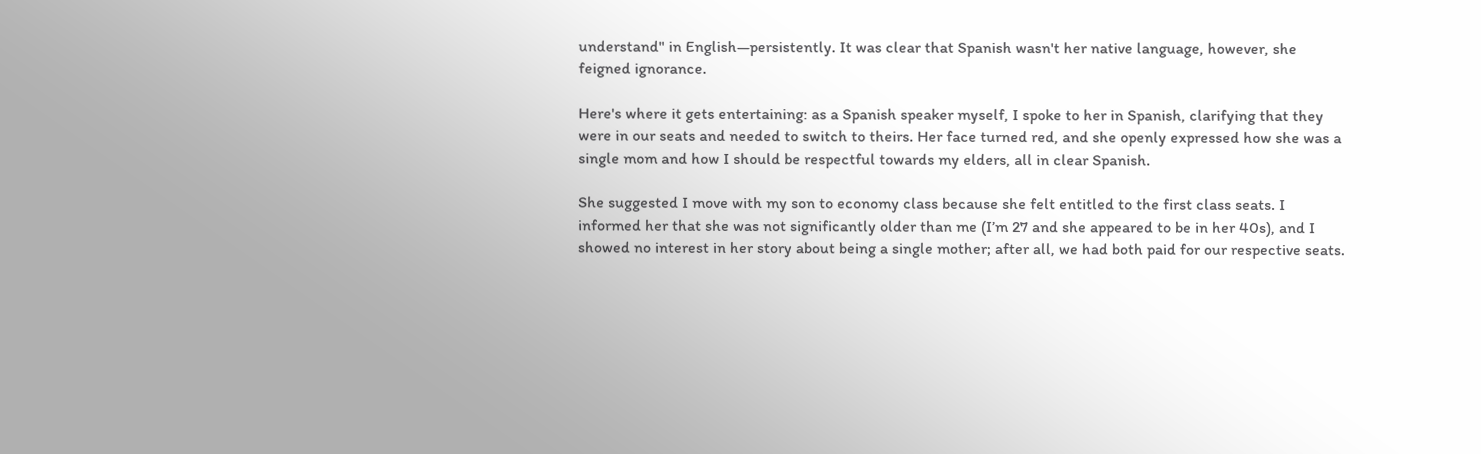understand" in English—persistently. It was clear that Spanish wasn't her native language, however, she feigned ignorance.

Here's where it gets entertaining: as a Spanish speaker myself, I spoke to her in Spanish, clarifying that they were in our seats and needed to switch to theirs. Her face turned red, and she openly expressed how she was a single mom and how I should be respectful towards my elders, all in clear Spanish.

She suggested I move with my son to economy class because she felt entitled to the first class seats. I informed her that she was not significantly older than me (I’m 27 and she appeared to be in her 40s), and I showed no interest in her story about being a single mother; after all, we had both paid for our respective seats.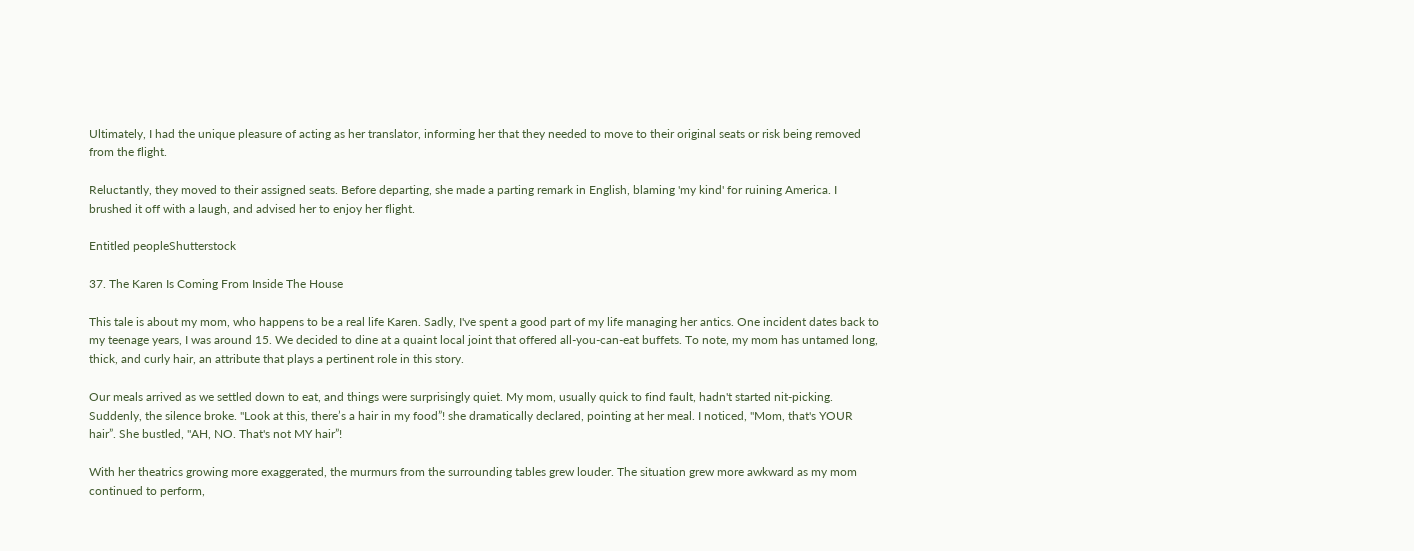Ultimately, I had the unique pleasure of acting as her translator, informing her that they needed to move to their original seats or risk being removed from the flight.

Reluctantly, they moved to their assigned seats. Before departing, she made a parting remark in English, blaming 'my kind' for ruining America. I brushed it off with a laugh, and advised her to enjoy her flight.

Entitled peopleShutterstock

37. The Karen Is Coming From Inside The House

This tale is about my mom, who happens to be a real life Karen. Sadly, I've spent a good part of my life managing her antics. One incident dates back to my teenage years, I was around 15. We decided to dine at a quaint local joint that offered all-you-can-eat buffets. To note, my mom has untamed long, thick, and curly hair, an attribute that plays a pertinent role in this story.

Our meals arrived as we settled down to eat, and things were surprisingly quiet. My mom, usually quick to find fault, hadn't started nit-picking. Suddenly, the silence broke. "Look at this, there’s a hair in my food”! she dramatically declared, pointing at her meal. I noticed, "Mom, that's YOUR hair”. She bustled, "AH, NO. That's not MY hair”!

With her theatrics growing more exaggerated, the murmurs from the surrounding tables grew louder. The situation grew more awkward as my mom continued to perform,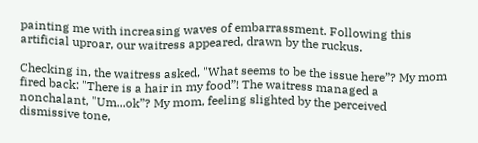painting me with increasing waves of embarrassment. Following this artificial uproar, our waitress appeared, drawn by the ruckus.

Checking in, the waitress asked, "What seems to be the issue here”? My mom fired back: "There is a hair in my food”! The waitress managed a nonchalant, "Um...ok”? My mom, feeling slighted by the perceived dismissive tone,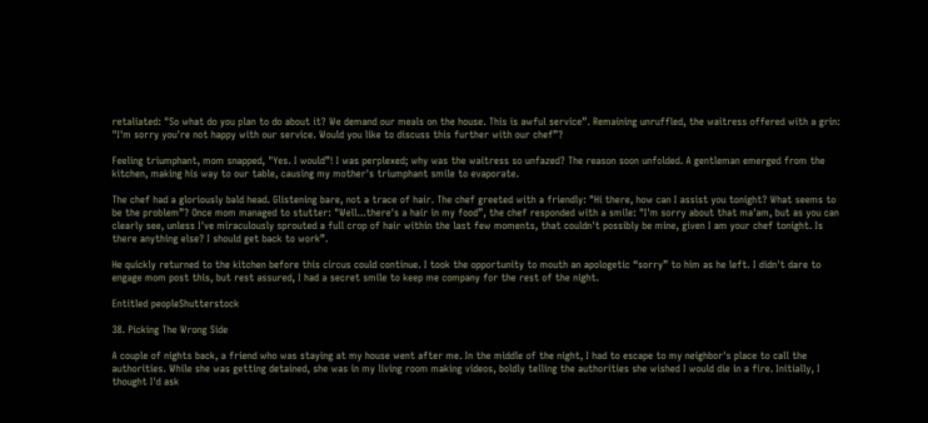retaliated: "So what do you plan to do about it? We demand our meals on the house. This is awful service”. Remaining unruffled, the waitress offered with a grin: "I'm sorry you're not happy with our service. Would you like to discuss this further with our chef”?

Feeling triumphant, mom snapped, "Yes. I would”! I was perplexed; why was the waitress so unfazed? The reason soon unfolded. A gentleman emerged from the kitchen, making his way to our table, causing my mother's triumphant smile to evaporate.

The chef had a gloriously bald head. Glistening bare, not a trace of hair. The chef greeted with a friendly: "Hi there, how can I assist you tonight? What seems to be the problem”? Once mom managed to stutter: "Well...there's a hair in my food”, the chef responded with a smile: "I'm sorry about that ma'am, but as you can clearly see, unless I've miraculously sprouted a full crop of hair within the last few moments, that couldn't possibly be mine, given I am your chef tonight. Is there anything else? I should get back to work”.

He quickly returned to the kitchen before this circus could continue. I took the opportunity to mouth an apologetic “sorry” to him as he left. I didn't dare to engage mom post this, but rest assured, I had a secret smile to keep me company for the rest of the night.

Entitled peopleShutterstock

38. Picking The Wrong Side

A couple of nights back, a friend who was staying at my house went after me. In the middle of the night, I had to escape to my neighbor's place to call the authorities. While she was getting detained, she was in my living room making videos, boldly telling the authorities she wished I would die in a fire. Initially, I thought I'd ask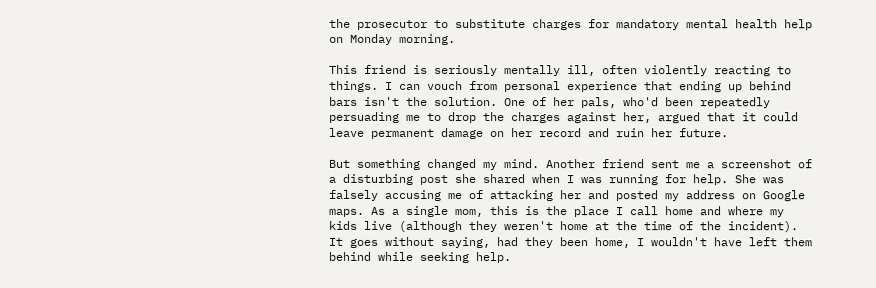the prosecutor to substitute charges for mandatory mental health help on Monday morning.

This friend is seriously mentally ill, often violently reacting to things. I can vouch from personal experience that ending up behind bars isn't the solution. One of her pals, who'd been repeatedly persuading me to drop the charges against her, argued that it could leave permanent damage on her record and ruin her future.

But something changed my mind. Another friend sent me a screenshot of a disturbing post she shared when I was running for help. She was falsely accusing me of attacking her and posted my address on Google maps. As a single mom, this is the place I call home and where my kids live (although they weren't home at the time of the incident). It goes without saying, had they been home, I wouldn't have left them behind while seeking help.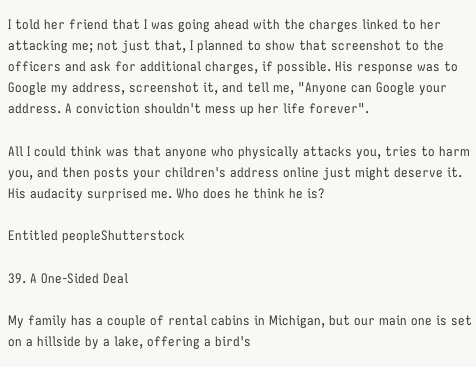I told her friend that I was going ahead with the charges linked to her attacking me; not just that, I planned to show that screenshot to the officers and ask for additional charges, if possible. His response was to Google my address, screenshot it, and tell me, "Anyone can Google your address. A conviction shouldn't mess up her life forever".

All I could think was that anyone who physically attacks you, tries to harm you, and then posts your children's address online just might deserve it. His audacity surprised me. Who does he think he is?

Entitled peopleShutterstock

39. A One-Sided Deal

My family has a couple of rental cabins in Michigan, but our main one is set on a hillside by a lake, offering a bird's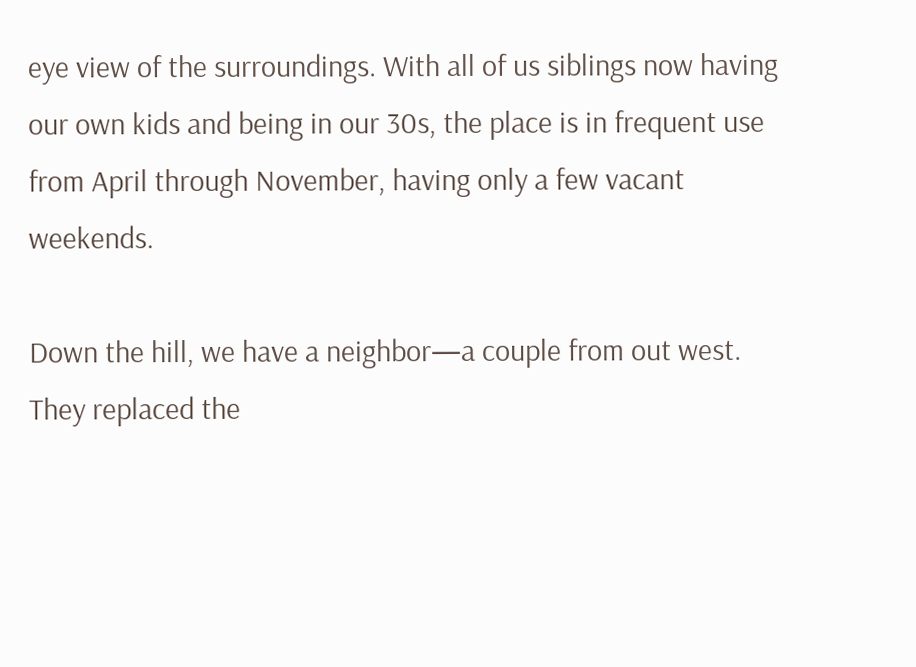eye view of the surroundings. With all of us siblings now having our own kids and being in our 30s, the place is in frequent use from April through November, having only a few vacant weekends.

Down the hill, we have a neighbor—a couple from out west. They replaced the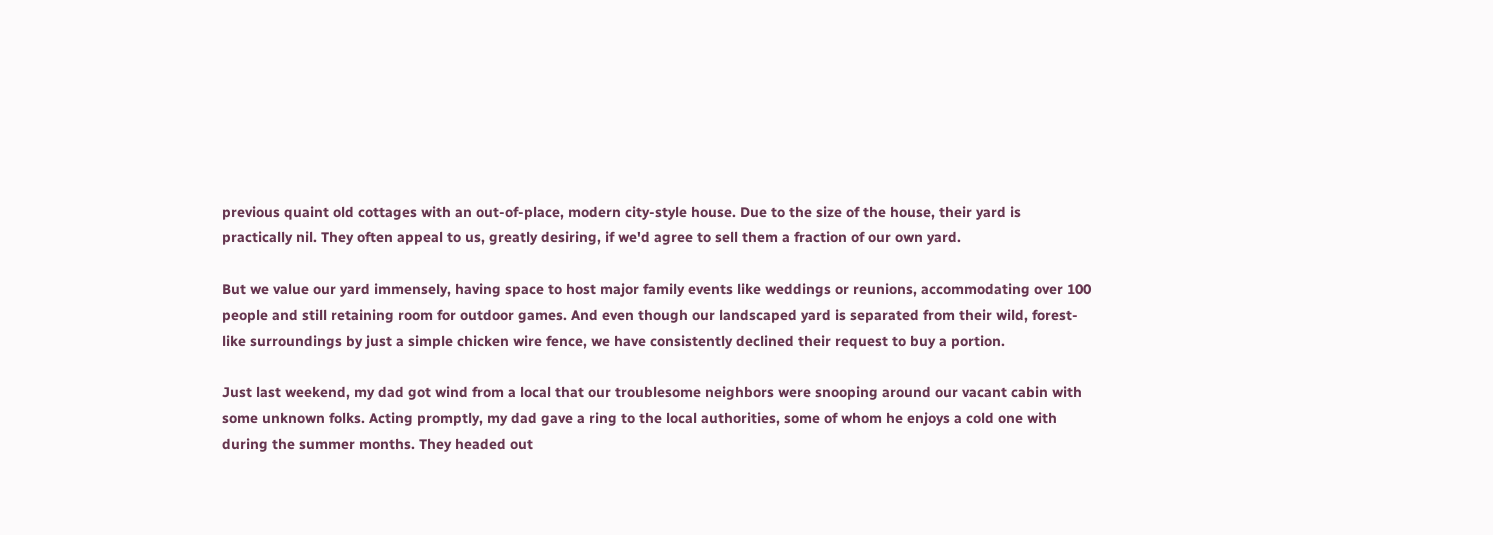previous quaint old cottages with an out-of-place, modern city-style house. Due to the size of the house, their yard is practically nil. They often appeal to us, greatly desiring, if we'd agree to sell them a fraction of our own yard.

But we value our yard immensely, having space to host major family events like weddings or reunions, accommodating over 100 people and still retaining room for outdoor games. And even though our landscaped yard is separated from their wild, forest-like surroundings by just a simple chicken wire fence, we have consistently declined their request to buy a portion.

Just last weekend, my dad got wind from a local that our troublesome neighbors were snooping around our vacant cabin with some unknown folks. Acting promptly, my dad gave a ring to the local authorities, some of whom he enjoys a cold one with during the summer months. They headed out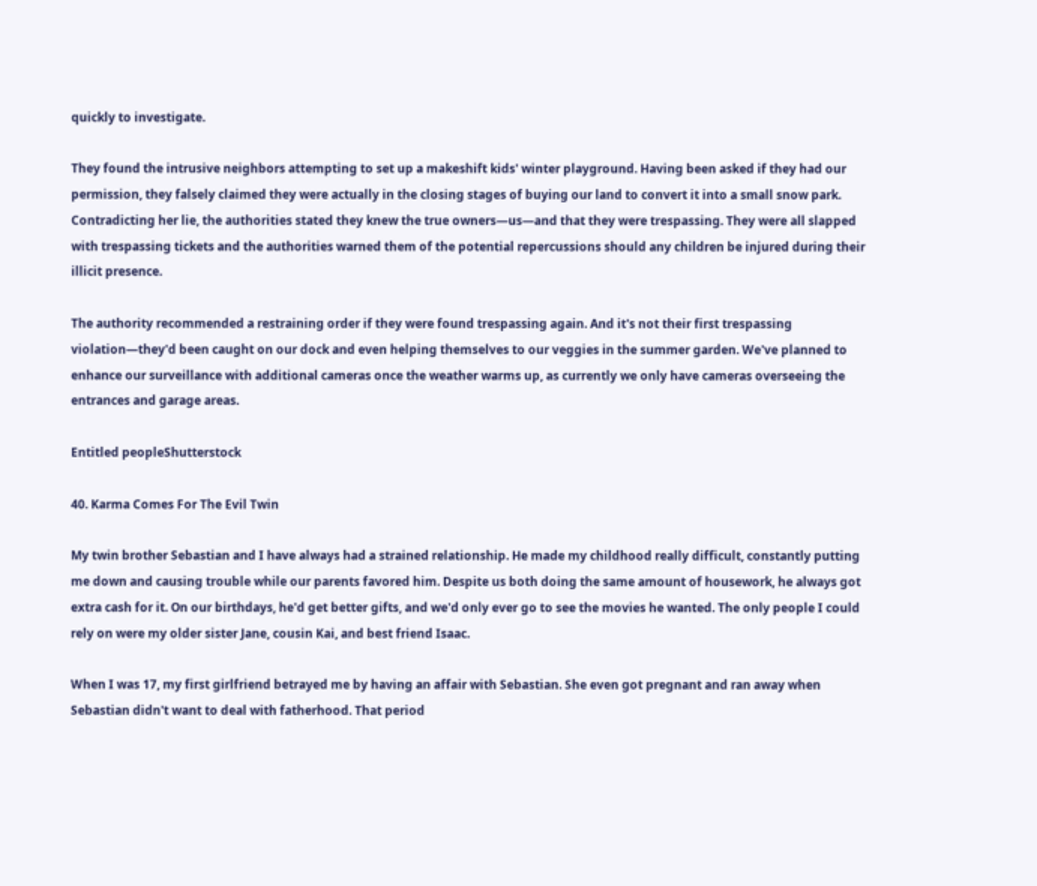quickly to investigate.

They found the intrusive neighbors attempting to set up a makeshift kids' winter playground. Having been asked if they had our permission, they falsely claimed they were actually in the closing stages of buying our land to convert it into a small snow park. Contradicting her lie, the authorities stated they knew the true owners—us—and that they were trespassing. They were all slapped with trespassing tickets and the authorities warned them of the potential repercussions should any children be injured during their illicit presence.

The authority recommended a restraining order if they were found trespassing again. And it's not their first trespassing violation—they'd been caught on our dock and even helping themselves to our veggies in the summer garden. We've planned to enhance our surveillance with additional cameras once the weather warms up, as currently we only have cameras overseeing the entrances and garage areas.

Entitled peopleShutterstock

40. Karma Comes For The Evil Twin

My twin brother Sebastian and I have always had a strained relationship. He made my childhood really difficult, constantly putting me down and causing trouble while our parents favored him. Despite us both doing the same amount of housework, he always got extra cash for it. On our birthdays, he'd get better gifts, and we'd only ever go to see the movies he wanted. The only people I could rely on were my older sister Jane, cousin Kai, and best friend Isaac.

When I was 17, my first girlfriend betrayed me by having an affair with Sebastian. She even got pregnant and ran away when Sebastian didn't want to deal with fatherhood. That period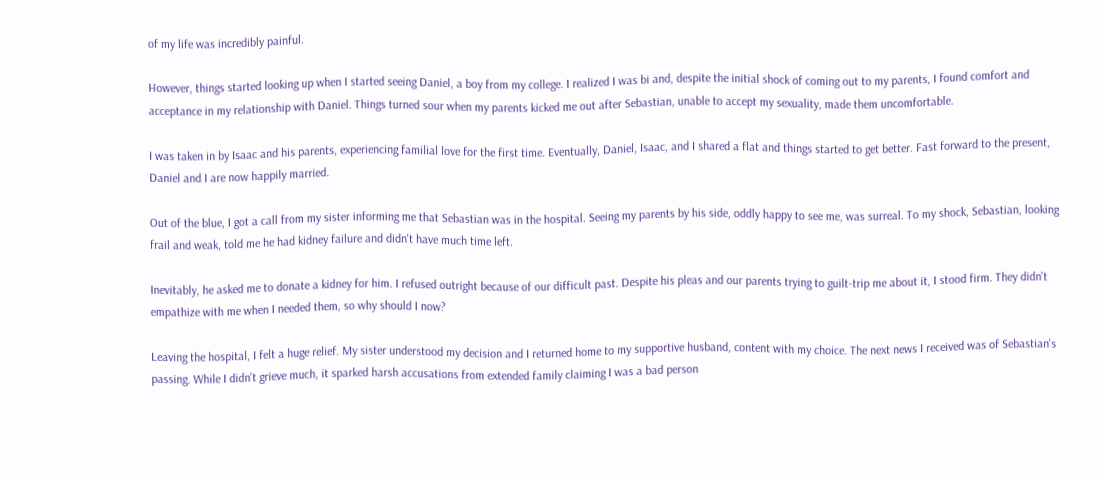of my life was incredibly painful.

However, things started looking up when I started seeing Daniel, a boy from my college. I realized I was bi and, despite the initial shock of coming out to my parents, I found comfort and acceptance in my relationship with Daniel. Things turned sour when my parents kicked me out after Sebastian, unable to accept my sexuality, made them uncomfortable.

I was taken in by Isaac and his parents, experiencing familial love for the first time. Eventually, Daniel, Isaac, and I shared a flat and things started to get better. Fast forward to the present, Daniel and I are now happily married.

Out of the blue, I got a call from my sister informing me that Sebastian was in the hospital. Seeing my parents by his side, oddly happy to see me, was surreal. To my shock, Sebastian, looking frail and weak, told me he had kidney failure and didn't have much time left.

Inevitably, he asked me to donate a kidney for him. I refused outright because of our difficult past. Despite his pleas and our parents trying to guilt-trip me about it, I stood firm. They didn't empathize with me when I needed them, so why should I now?

Leaving the hospital, I felt a huge relief. My sister understood my decision and I returned home to my supportive husband, content with my choice. The next news I received was of Sebastian's passing. While I didn't grieve much, it sparked harsh accusations from extended family claiming I was a bad person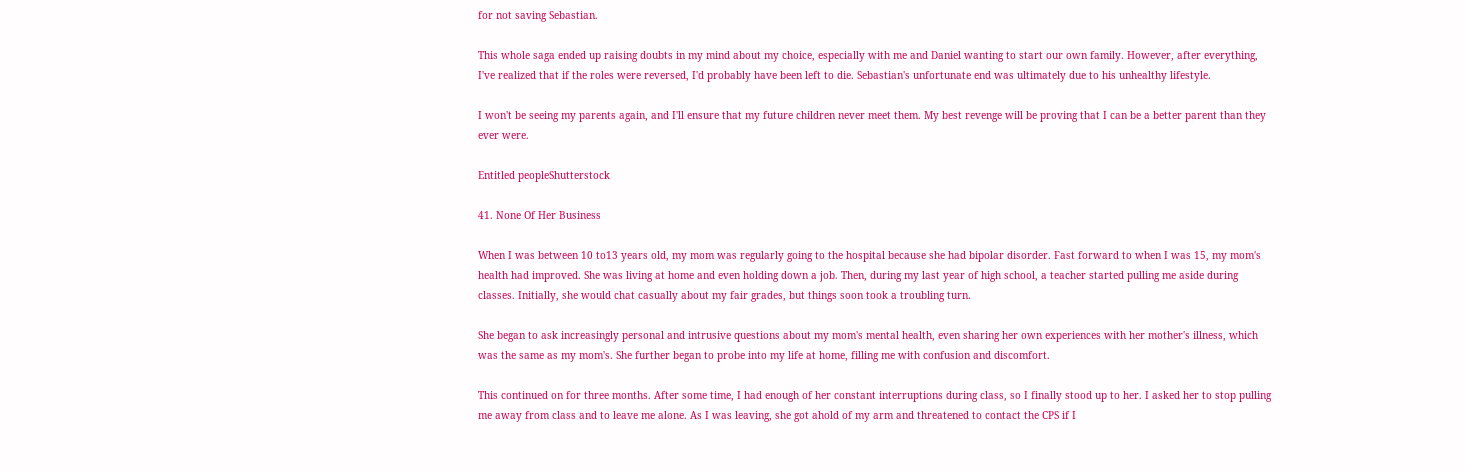for not saving Sebastian.

This whole saga ended up raising doubts in my mind about my choice, especially with me and Daniel wanting to start our own family. However, after everything, I've realized that if the roles were reversed, I'd probably have been left to die. Sebastian's unfortunate end was ultimately due to his unhealthy lifestyle.

I won't be seeing my parents again, and I'll ensure that my future children never meet them. My best revenge will be proving that I can be a better parent than they ever were.

Entitled peopleShutterstock

41. None Of Her Business

When I was between 10 to13 years old, my mom was regularly going to the hospital because she had bipolar disorder. Fast forward to when I was 15, my mom's health had improved. She was living at home and even holding down a job. Then, during my last year of high school, a teacher started pulling me aside during classes. Initially, she would chat casually about my fair grades, but things soon took a troubling turn.

She began to ask increasingly personal and intrusive questions about my mom's mental health, even sharing her own experiences with her mother's illness, which was the same as my mom's. She further began to probe into my life at home, filling me with confusion and discomfort.

This continued on for three months. After some time, I had enough of her constant interruptions during class, so I finally stood up to her. I asked her to stop pulling me away from class and to leave me alone. As I was leaving, she got ahold of my arm and threatened to contact the CPS if I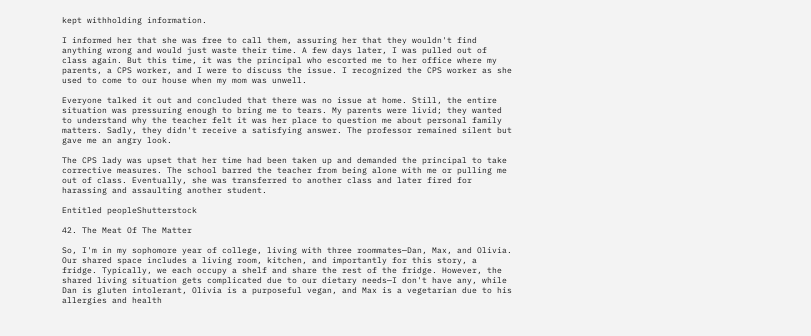kept withholding information.

I informed her that she was free to call them, assuring her that they wouldn't find anything wrong and would just waste their time. A few days later, I was pulled out of class again. But this time, it was the principal who escorted me to her office where my parents, a CPS worker, and I were to discuss the issue. I recognized the CPS worker as she used to come to our house when my mom was unwell.

Everyone talked it out and concluded that there was no issue at home. Still, the entire situation was pressuring enough to bring me to tears. My parents were livid; they wanted to understand why the teacher felt it was her place to question me about personal family matters. Sadly, they didn't receive a satisfying answer. The professor remained silent but gave me an angry look.

The CPS lady was upset that her time had been taken up and demanded the principal to take corrective measures. The school barred the teacher from being alone with me or pulling me out of class. Eventually, she was transferred to another class and later fired for harassing and assaulting another student.

Entitled peopleShutterstock

42. The Meat Of The Matter

So, I'm in my sophomore year of college, living with three roommates—Dan, Max, and Olivia. Our shared space includes a living room, kitchen, and importantly for this story, a fridge. Typically, we each occupy a shelf and share the rest of the fridge. However, the shared living situation gets complicated due to our dietary needs—I don't have any, while Dan is gluten intolerant, Olivia is a purposeful vegan, and Max is a vegetarian due to his allergies and health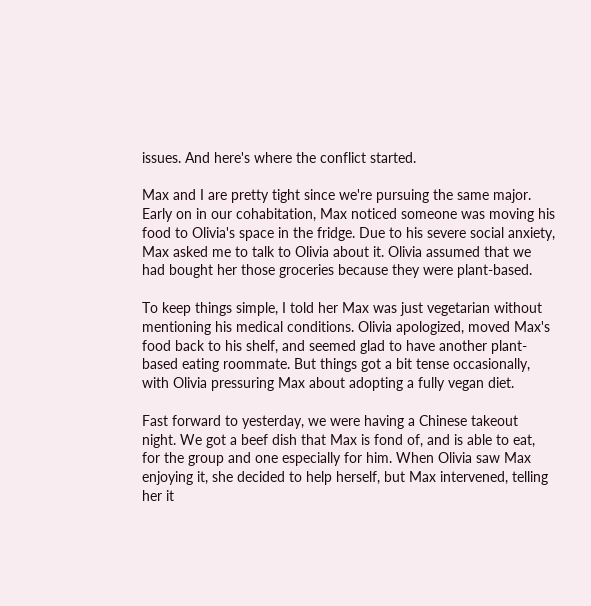issues. And here's where the conflict started.

Max and I are pretty tight since we're pursuing the same major. Early on in our cohabitation, Max noticed someone was moving his food to Olivia's space in the fridge. Due to his severe social anxiety, Max asked me to talk to Olivia about it. Olivia assumed that we had bought her those groceries because they were plant-based.

To keep things simple, I told her Max was just vegetarian without mentioning his medical conditions. Olivia apologized, moved Max's food back to his shelf, and seemed glad to have another plant-based eating roommate. But things got a bit tense occasionally, with Olivia pressuring Max about adopting a fully vegan diet.

Fast forward to yesterday, we were having a Chinese takeout night. We got a beef dish that Max is fond of, and is able to eat, for the group and one especially for him. When Olivia saw Max enjoying it, she decided to help herself, but Max intervened, telling her it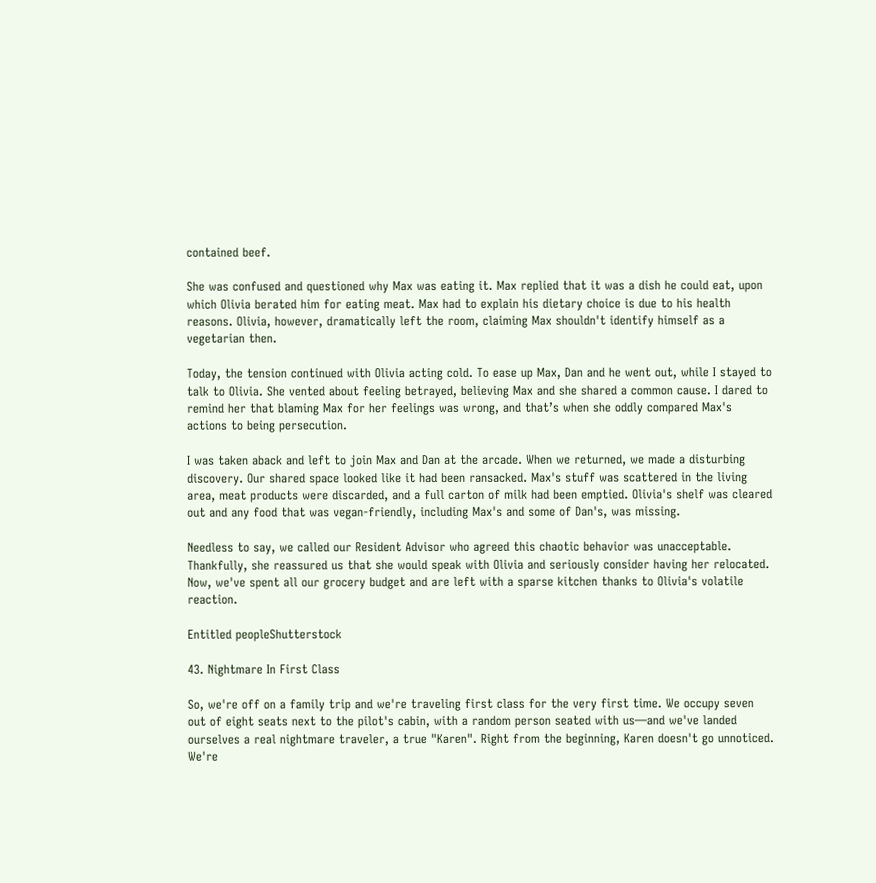contained beef.

She was confused and questioned why Max was eating it. Max replied that it was a dish he could eat, upon which Olivia berated him for eating meat. Max had to explain his dietary choice is due to his health reasons. Olivia, however, dramatically left the room, claiming Max shouldn't identify himself as a vegetarian then.

Today, the tension continued with Olivia acting cold. To ease up Max, Dan and he went out, while I stayed to talk to Olivia. She vented about feeling betrayed, believing Max and she shared a common cause. I dared to remind her that blaming Max for her feelings was wrong, and that’s when she oddly compared Max's actions to being persecution.

I was taken aback and left to join Max and Dan at the arcade. When we returned, we made a disturbing discovery. Our shared space looked like it had been ransacked. Max's stuff was scattered in the living area, meat products were discarded, and a full carton of milk had been emptied. Olivia's shelf was cleared out and any food that was vegan-friendly, including Max's and some of Dan's, was missing.

Needless to say, we called our Resident Advisor who agreed this chaotic behavior was unacceptable. Thankfully, she reassured us that she would speak with Olivia and seriously consider having her relocated. Now, we've spent all our grocery budget and are left with a sparse kitchen thanks to Olivia's volatile reaction.

Entitled peopleShutterstock

43. Nightmare In First Class

So, we're off on a family trip and we're traveling first class for the very first time. We occupy seven out of eight seats next to the pilot's cabin, with a random person seated with us—and we've landed ourselves a real nightmare traveler, a true "Karen". Right from the beginning, Karen doesn't go unnoticed. We're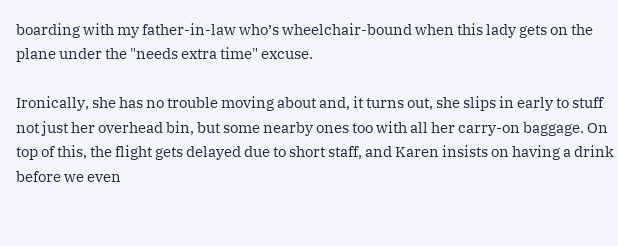boarding with my father-in-law who’s wheelchair-bound when this lady gets on the plane under the "needs extra time" excuse.

Ironically, she has no trouble moving about and, it turns out, she slips in early to stuff not just her overhead bin, but some nearby ones too with all her carry-on baggage. On top of this, the flight gets delayed due to short staff, and Karen insists on having a drink before we even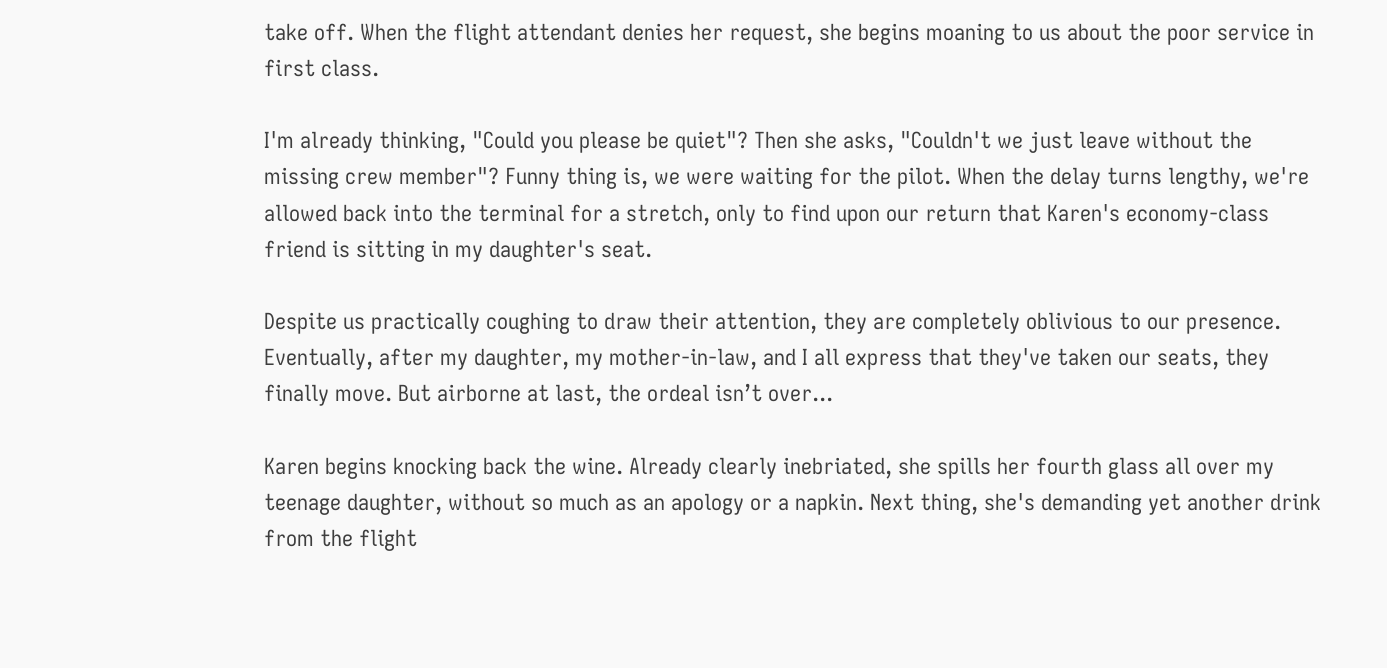take off. When the flight attendant denies her request, she begins moaning to us about the poor service in first class.

I'm already thinking, "Could you please be quiet"? Then she asks, "Couldn't we just leave without the missing crew member"? Funny thing is, we were waiting for the pilot. When the delay turns lengthy, we're allowed back into the terminal for a stretch, only to find upon our return that Karen's economy-class friend is sitting in my daughter's seat.

Despite us practically coughing to draw their attention, they are completely oblivious to our presence. Eventually, after my daughter, my mother-in-law, and I all express that they've taken our seats, they finally move. But airborne at last, the ordeal isn’t over...

Karen begins knocking back the wine. Already clearly inebriated, she spills her fourth glass all over my teenage daughter, without so much as an apology or a napkin. Next thing, she's demanding yet another drink from the flight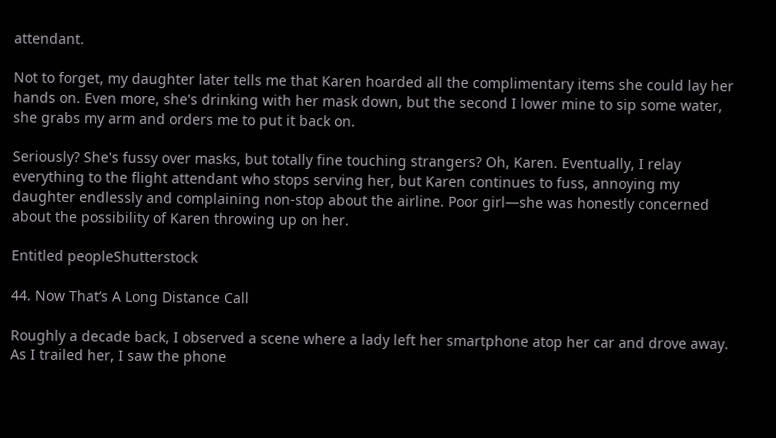attendant.

Not to forget, my daughter later tells me that Karen hoarded all the complimentary items she could lay her hands on. Even more, she's drinking with her mask down, but the second I lower mine to sip some water, she grabs my arm and orders me to put it back on.

Seriously? She's fussy over masks, but totally fine touching strangers? Oh, Karen. Eventually, I relay everything to the flight attendant who stops serving her, but Karen continues to fuss, annoying my daughter endlessly and complaining non-stop about the airline. Poor girl—she was honestly concerned about the possibility of Karen throwing up on her.

Entitled peopleShutterstock

44. Now That’s A Long Distance Call

Roughly a decade back, I observed a scene where a lady left her smartphone atop her car and drove away. As I trailed her, I saw the phone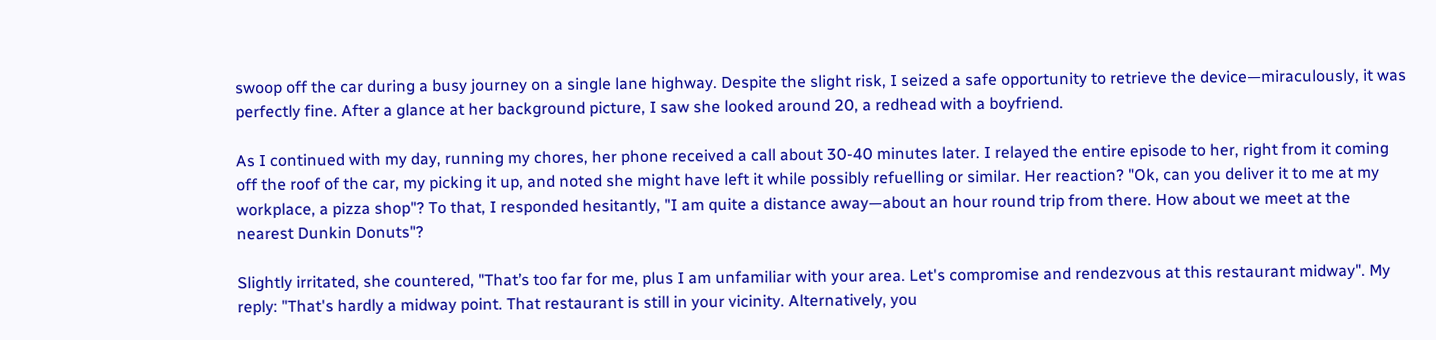swoop off the car during a busy journey on a single lane highway. Despite the slight risk, I seized a safe opportunity to retrieve the device—miraculously, it was perfectly fine. After a glance at her background picture, I saw she looked around 20, a redhead with a boyfriend.

As I continued with my day, running my chores, her phone received a call about 30-40 minutes later. I relayed the entire episode to her, right from it coming off the roof of the car, my picking it up, and noted she might have left it while possibly refuelling or similar. Her reaction? "Ok, can you deliver it to me at my workplace, a pizza shop"? To that, I responded hesitantly, "I am quite a distance away—about an hour round trip from there. How about we meet at the nearest Dunkin Donuts"?

Slightly irritated, she countered, "That’s too far for me, plus I am unfamiliar with your area. Let's compromise and rendezvous at this restaurant midway". My reply: "That's hardly a midway point. That restaurant is still in your vicinity. Alternatively, you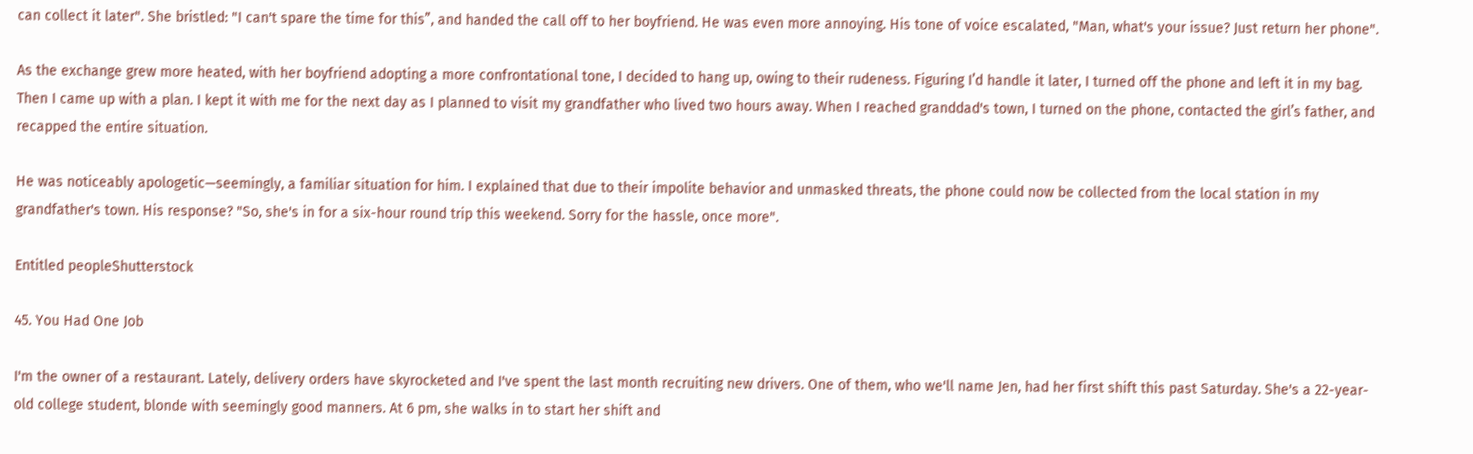can collect it later". She bristled: "I can't spare the time for this”, and handed the call off to her boyfriend. He was even more annoying. His tone of voice escalated, "Man, what's your issue? Just return her phone".

As the exchange grew more heated, with her boyfriend adopting a more confrontational tone, I decided to hang up, owing to their rudeness. Figuring I’d handle it later, I turned off the phone and left it in my bag. Then I came up with a plan. I kept it with me for the next day as I planned to visit my grandfather who lived two hours away. When I reached granddad's town, I turned on the phone, contacted the girl’s father, and recapped the entire situation.

He was noticeably apologetic—seemingly, a familiar situation for him. I explained that due to their impolite behavior and unmasked threats, the phone could now be collected from the local station in my grandfather's town. His response? "So, she's in for a six-hour round trip this weekend. Sorry for the hassle, once more".

Entitled peopleShutterstock

45. You Had One Job

I'm the owner of a restaurant. Lately, delivery orders have skyrocketed and I've spent the last month recruiting new drivers. One of them, who we'll name Jen, had her first shift this past Saturday. She's a 22-year-old college student, blonde with seemingly good manners. At 6 pm, she walks in to start her shift and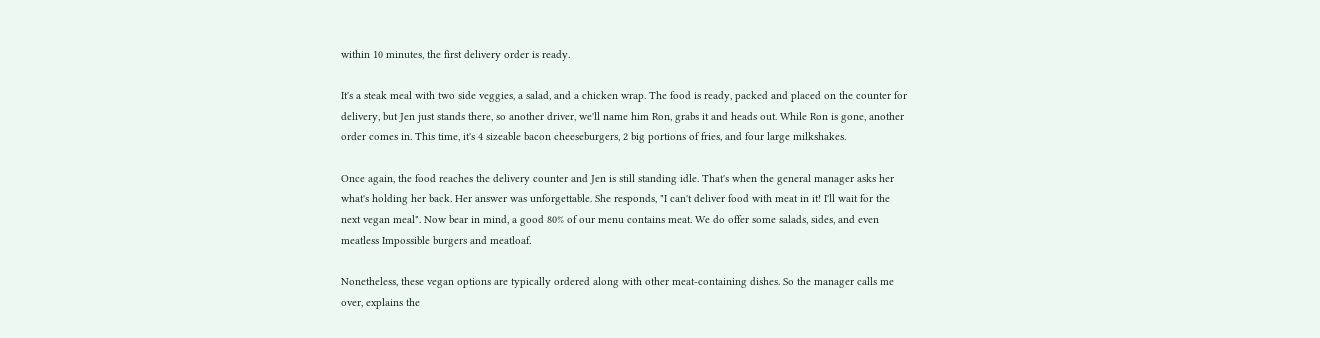within 10 minutes, the first delivery order is ready.

It's a steak meal with two side veggies, a salad, and a chicken wrap. The food is ready, packed and placed on the counter for delivery, but Jen just stands there, so another driver, we'll name him Ron, grabs it and heads out. While Ron is gone, another order comes in. This time, it's 4 sizeable bacon cheeseburgers, 2 big portions of fries, and four large milkshakes.

Once again, the food reaches the delivery counter and Jen is still standing idle. That's when the general manager asks her what's holding her back. Her answer was unforgettable. She responds, "I can't deliver food with meat in it! I'll wait for the next vegan meal". Now bear in mind, a good 80% of our menu contains meat. We do offer some salads, sides, and even meatless Impossible burgers and meatloaf.

Nonetheless, these vegan options are typically ordered along with other meat-containing dishes. So the manager calls me over, explains the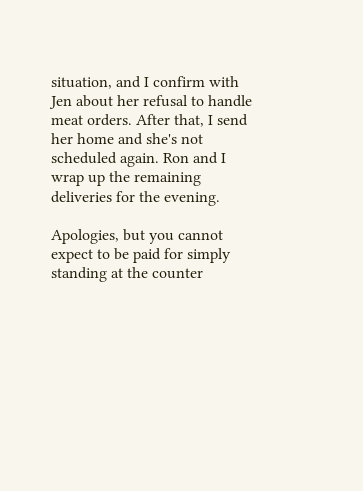situation, and I confirm with Jen about her refusal to handle meat orders. After that, I send her home and she's not scheduled again. Ron and I wrap up the remaining deliveries for the evening.

Apologies, but you cannot expect to be paid for simply standing at the counter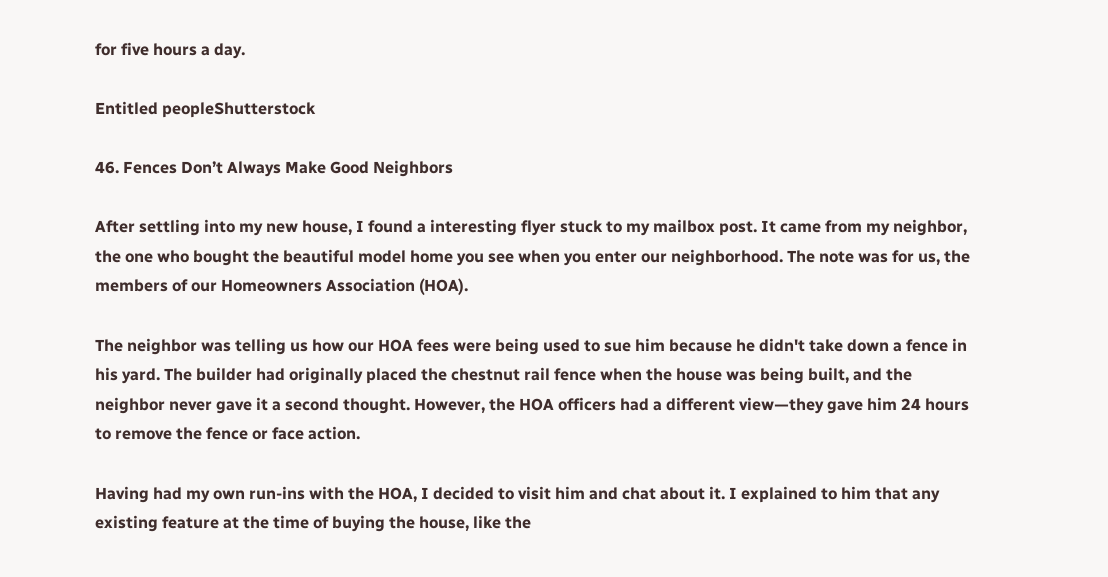for five hours a day.

Entitled peopleShutterstock

46. Fences Don’t Always Make Good Neighbors

After settling into my new house, I found a interesting flyer stuck to my mailbox post. It came from my neighbor, the one who bought the beautiful model home you see when you enter our neighborhood. The note was for us, the members of our Homeowners Association (HOA).

The neighbor was telling us how our HOA fees were being used to sue him because he didn't take down a fence in his yard. The builder had originally placed the chestnut rail fence when the house was being built, and the neighbor never gave it a second thought. However, the HOA officers had a different view—they gave him 24 hours to remove the fence or face action.

Having had my own run-ins with the HOA, I decided to visit him and chat about it. I explained to him that any existing feature at the time of buying the house, like the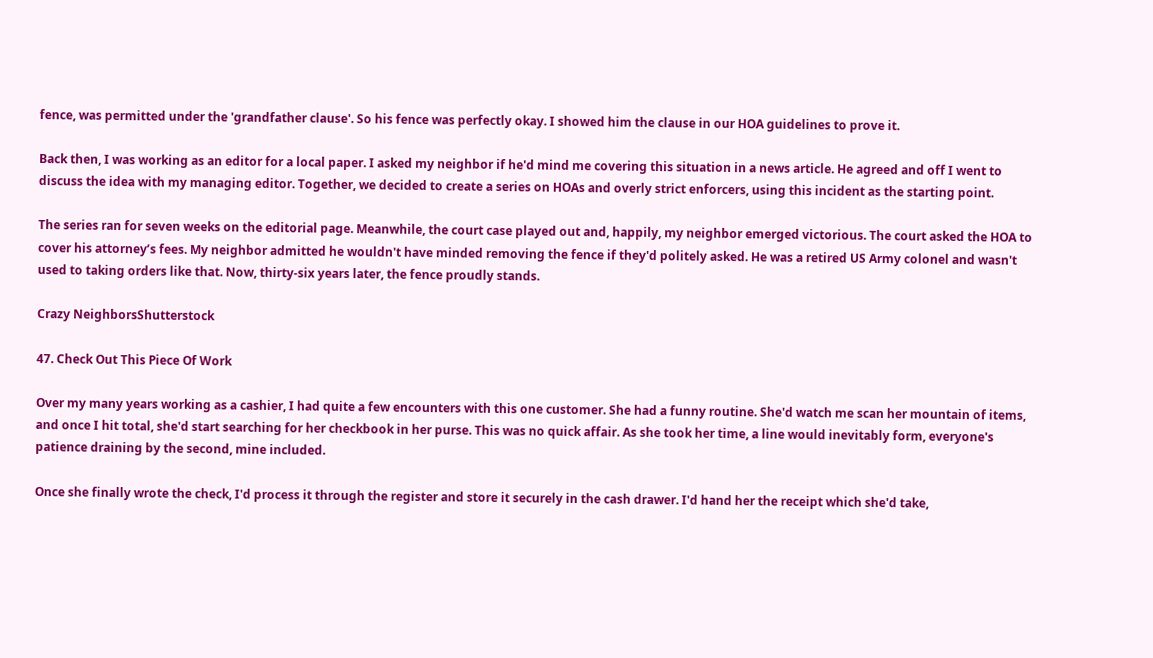fence, was permitted under the 'grandfather clause'. So his fence was perfectly okay. I showed him the clause in our HOA guidelines to prove it.

Back then, I was working as an editor for a local paper. I asked my neighbor if he'd mind me covering this situation in a news article. He agreed and off I went to discuss the idea with my managing editor. Together, we decided to create a series on HOAs and overly strict enforcers, using this incident as the starting point.

The series ran for seven weeks on the editorial page. Meanwhile, the court case played out and, happily, my neighbor emerged victorious. The court asked the HOA to cover his attorney’s fees. My neighbor admitted he wouldn't have minded removing the fence if they'd politely asked. He was a retired US Army colonel and wasn't used to taking orders like that. Now, thirty-six years later, the fence proudly stands.

Crazy NeighborsShutterstock

47. Check Out This Piece Of Work

Over my many years working as a cashier, I had quite a few encounters with this one customer. She had a funny routine. She'd watch me scan her mountain of items, and once I hit total, she'd start searching for her checkbook in her purse. This was no quick affair. As she took her time, a line would inevitably form, everyone's patience draining by the second, mine included.

Once she finally wrote the check, I'd process it through the register and store it securely in the cash drawer. I'd hand her the receipt which she'd take,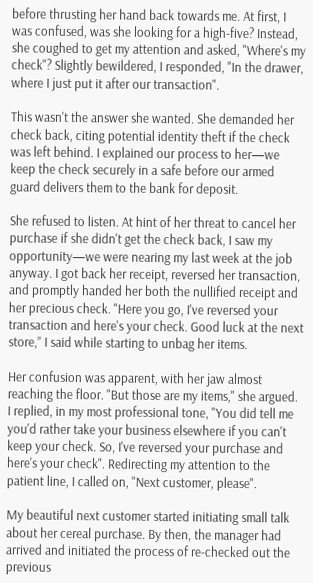before thrusting her hand back towards me. At first, I was confused, was she looking for a high-five? Instead, she coughed to get my attention and asked, "Where's my check"? Slightly bewildered, I responded, "In the drawer, where I just put it after our transaction".

This wasn't the answer she wanted. She demanded her check back, citing potential identity theft if the check was left behind. I explained our process to her—we keep the check securely in a safe before our armed guard delivers them to the bank for deposit.

She refused to listen. At hint of her threat to cancel her purchase if she didn't get the check back, I saw my opportunity—we were nearing my last week at the job anyway. I got back her receipt, reversed her transaction, and promptly handed her both the nullified receipt and her precious check. "Here you go, I've reversed your transaction and here's your check. Good luck at the next store,” I said while starting to unbag her items.

Her confusion was apparent, with her jaw almost reaching the floor. "But those are my items," she argued. I replied, in my most professional tone, "You did tell me you'd rather take your business elsewhere if you can't keep your check. So, I've reversed your purchase and here's your check". Redirecting my attention to the patient line, I called on, "Next customer, please".

My beautiful next customer started initiating small talk about her cereal purchase. By then, the manager had arrived and initiated the process of re-checked out the previous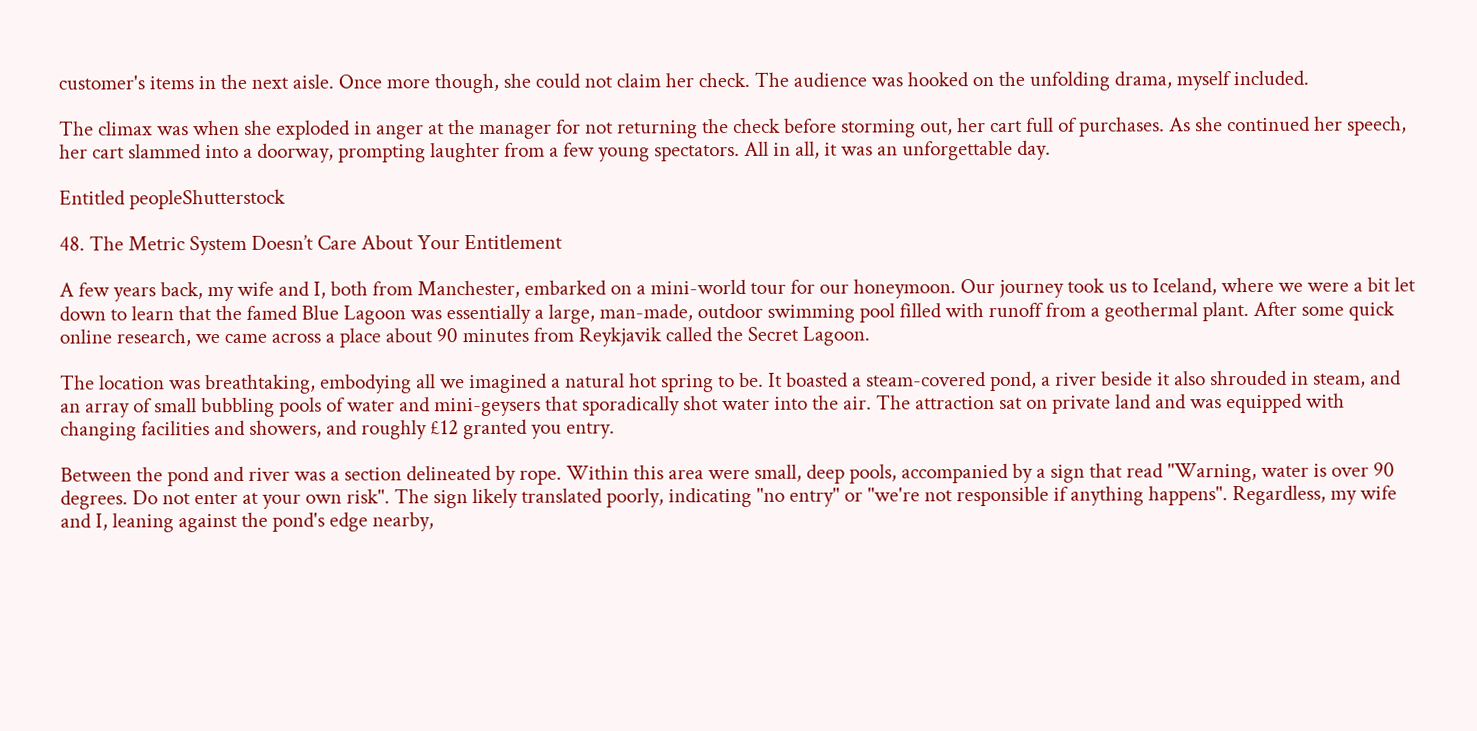customer's items in the next aisle. Once more though, she could not claim her check. The audience was hooked on the unfolding drama, myself included.

The climax was when she exploded in anger at the manager for not returning the check before storming out, her cart full of purchases. As she continued her speech, her cart slammed into a doorway, prompting laughter from a few young spectators. All in all, it was an unforgettable day.

Entitled peopleShutterstock

48. The Metric System Doesn’t Care About Your Entitlement

A few years back, my wife and I, both from Manchester, embarked on a mini-world tour for our honeymoon. Our journey took us to Iceland, where we were a bit let down to learn that the famed Blue Lagoon was essentially a large, man-made, outdoor swimming pool filled with runoff from a geothermal plant. After some quick online research, we came across a place about 90 minutes from Reykjavik called the Secret Lagoon.

The location was breathtaking, embodying all we imagined a natural hot spring to be. It boasted a steam-covered pond, a river beside it also shrouded in steam, and an array of small bubbling pools of water and mini-geysers that sporadically shot water into the air. The attraction sat on private land and was equipped with changing facilities and showers, and roughly £12 granted you entry.

Between the pond and river was a section delineated by rope. Within this area were small, deep pools, accompanied by a sign that read "Warning, water is over 90 degrees. Do not enter at your own risk". The sign likely translated poorly, indicating "no entry" or "we're not responsible if anything happens". Regardless, my wife and I, leaning against the pond's edge nearby,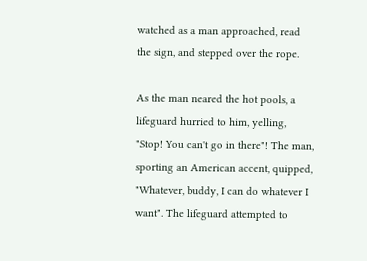watched as a man approached, read the sign, and stepped over the rope.

As the man neared the hot pools, a lifeguard hurried to him, yelling, "Stop! You can't go in there"! The man, sporting an American accent, quipped, "Whatever, buddy, I can do whatever I want". The lifeguard attempted to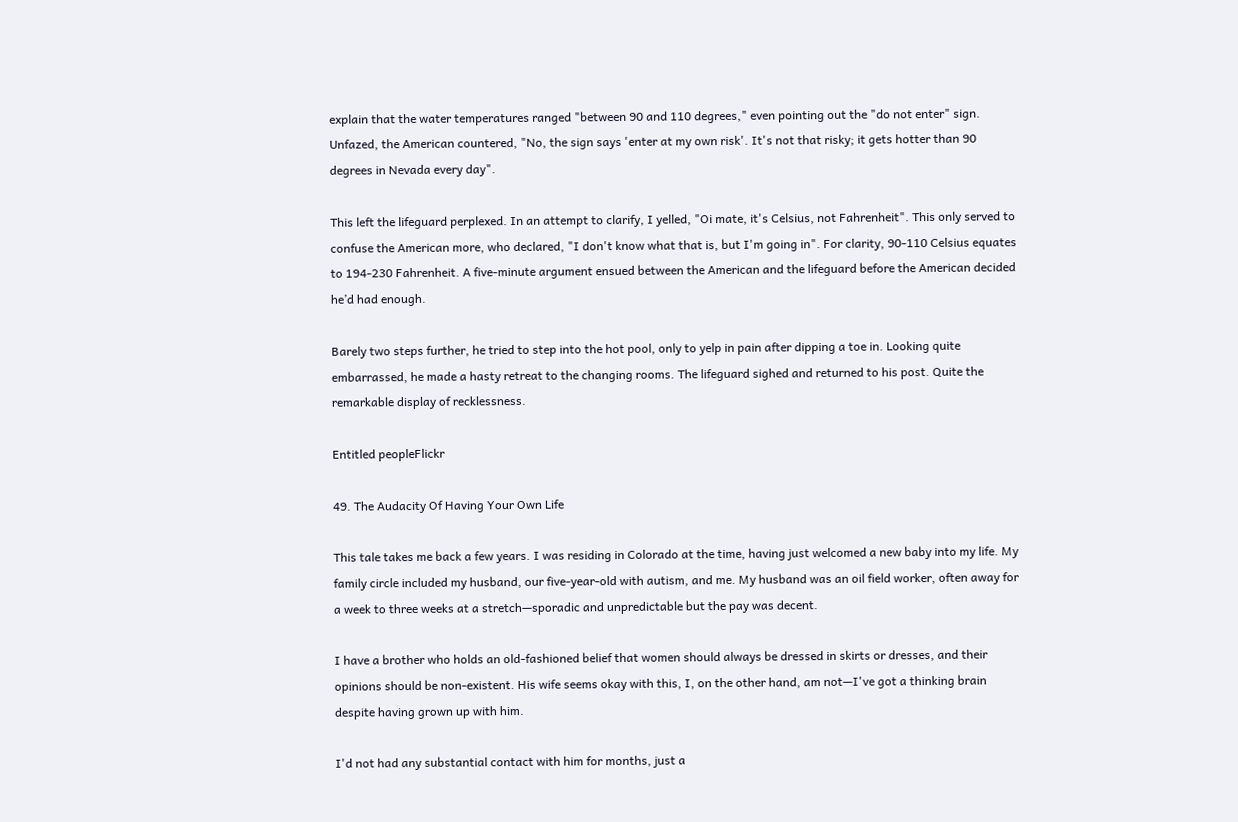explain that the water temperatures ranged "between 90 and 110 degrees," even pointing out the "do not enter" sign. Unfazed, the American countered, "No, the sign says 'enter at my own risk'. It's not that risky; it gets hotter than 90 degrees in Nevada every day".

This left the lifeguard perplexed. In an attempt to clarify, I yelled, "Oi mate, it's Celsius, not Fahrenheit". This only served to confuse the American more, who declared, "I don't know what that is, but I'm going in". For clarity, 90-110 Celsius equates to 194-230 Fahrenheit. A five-minute argument ensued between the American and the lifeguard before the American decided he’d had enough.

Barely two steps further, he tried to step into the hot pool, only to yelp in pain after dipping a toe in. Looking quite embarrassed, he made a hasty retreat to the changing rooms. The lifeguard sighed and returned to his post. Quite the remarkable display of recklessness.

Entitled peopleFlickr

49. The Audacity Of Having Your Own Life

This tale takes me back a few years. I was residing in Colorado at the time, having just welcomed a new baby into my life. My family circle included my husband, our five-year-old with autism, and me. My husband was an oil field worker, often away for a week to three weeks at a stretch—sporadic and unpredictable but the pay was decent.

I have a brother who holds an old-fashioned belief that women should always be dressed in skirts or dresses, and their opinions should be non-existent. His wife seems okay with this, I, on the other hand, am not—I've got a thinking brain despite having grown up with him.

I'd not had any substantial contact with him for months, just a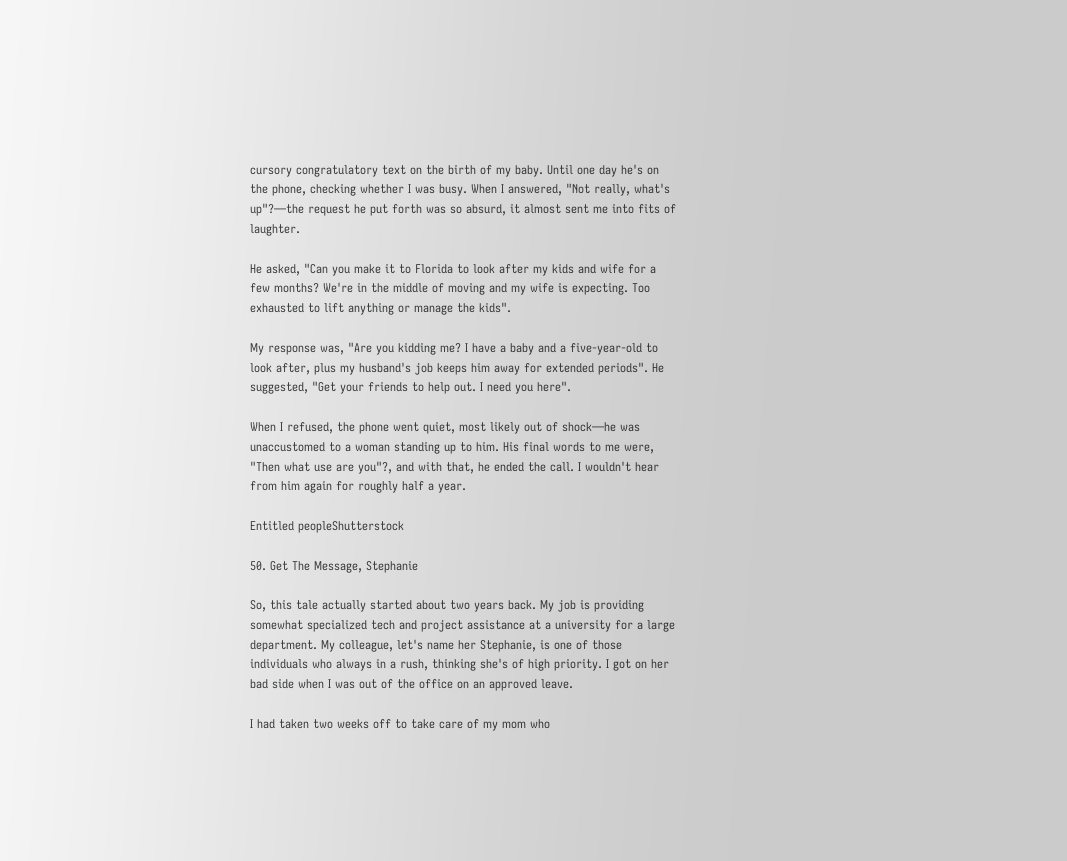cursory congratulatory text on the birth of my baby. Until one day he's on the phone, checking whether I was busy. When I answered, "Not really, what's up"?—the request he put forth was so absurd, it almost sent me into fits of laughter.

He asked, "Can you make it to Florida to look after my kids and wife for a few months? We're in the middle of moving and my wife is expecting. Too exhausted to lift anything or manage the kids".

My response was, "Are you kidding me? I have a baby and a five-year-old to look after, plus my husband's job keeps him away for extended periods". He suggested, "Get your friends to help out. I need you here".

When I refused, the phone went quiet, most likely out of shock—he was unaccustomed to a woman standing up to him. His final words to me were, "Then what use are you"?, and with that, he ended the call. I wouldn't hear from him again for roughly half a year.

Entitled peopleShutterstock

50. Get The Message, Stephanie

So, this tale actually started about two years back. My job is providing somewhat specialized tech and project assistance at a university for a large department. My colleague, let's name her Stephanie, is one of those individuals who always in a rush, thinking she's of high priority. I got on her bad side when I was out of the office on an approved leave.

I had taken two weeks off to take care of my mom who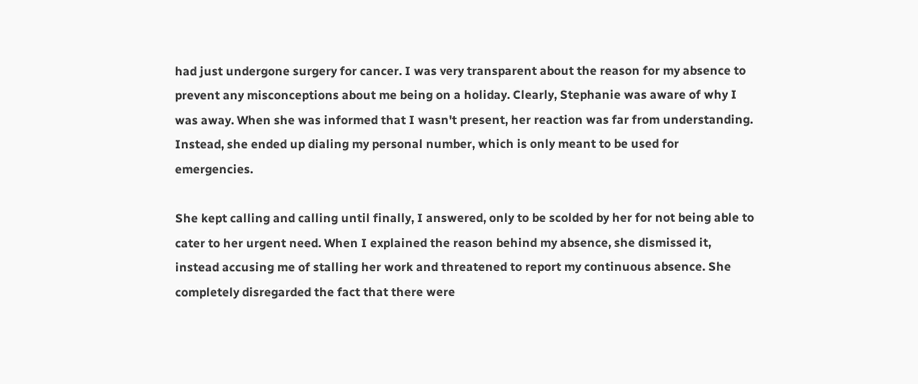had just undergone surgery for cancer. I was very transparent about the reason for my absence to prevent any misconceptions about me being on a holiday. Clearly, Stephanie was aware of why I was away. When she was informed that I wasn't present, her reaction was far from understanding. Instead, she ended up dialing my personal number, which is only meant to be used for emergencies.

She kept calling and calling until finally, I answered, only to be scolded by her for not being able to cater to her urgent need. When I explained the reason behind my absence, she dismissed it, instead accusing me of stalling her work and threatened to report my continuous absence. She completely disregarded the fact that there were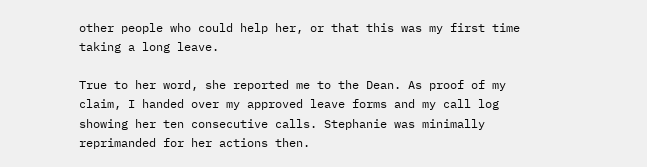other people who could help her, or that this was my first time taking a long leave.

True to her word, she reported me to the Dean. As proof of my claim, I handed over my approved leave forms and my call log showing her ten consecutive calls. Stephanie was minimally reprimanded for her actions then.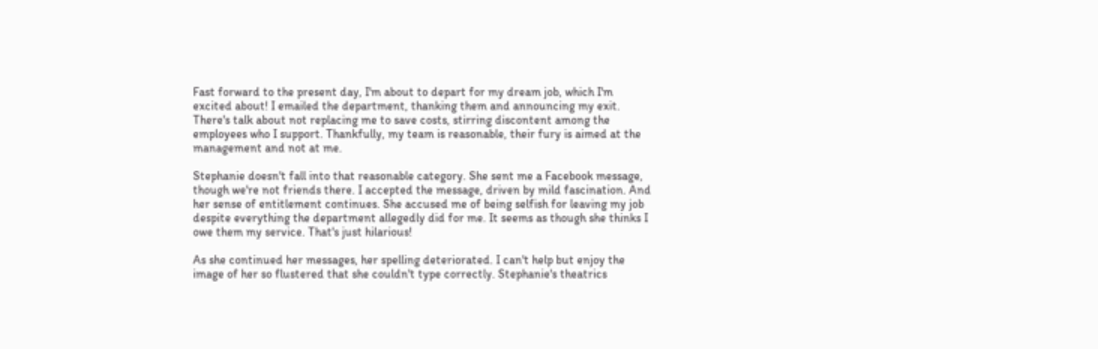Fast forward to the present day, I'm about to depart for my dream job, which I'm excited about! I emailed the department, thanking them and announcing my exit. There's talk about not replacing me to save costs, stirring discontent among the employees who I support. Thankfully, my team is reasonable, their fury is aimed at the management and not at me.

Stephanie doesn't fall into that reasonable category. She sent me a Facebook message, though we're not friends there. I accepted the message, driven by mild fascination. And her sense of entitlement continues. She accused me of being selfish for leaving my job despite everything the department allegedly did for me. It seems as though she thinks I owe them my service. That's just hilarious!

As she continued her messages, her spelling deteriorated. I can't help but enjoy the image of her so flustered that she couldn't type correctly. Stephanie's theatrics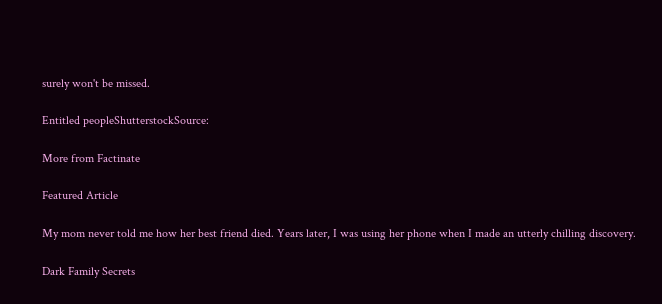surely won't be missed.

Entitled peopleShutterstockSource:

More from Factinate

Featured Article

My mom never told me how her best friend died. Years later, I was using her phone when I made an utterly chilling discovery.

Dark Family Secrets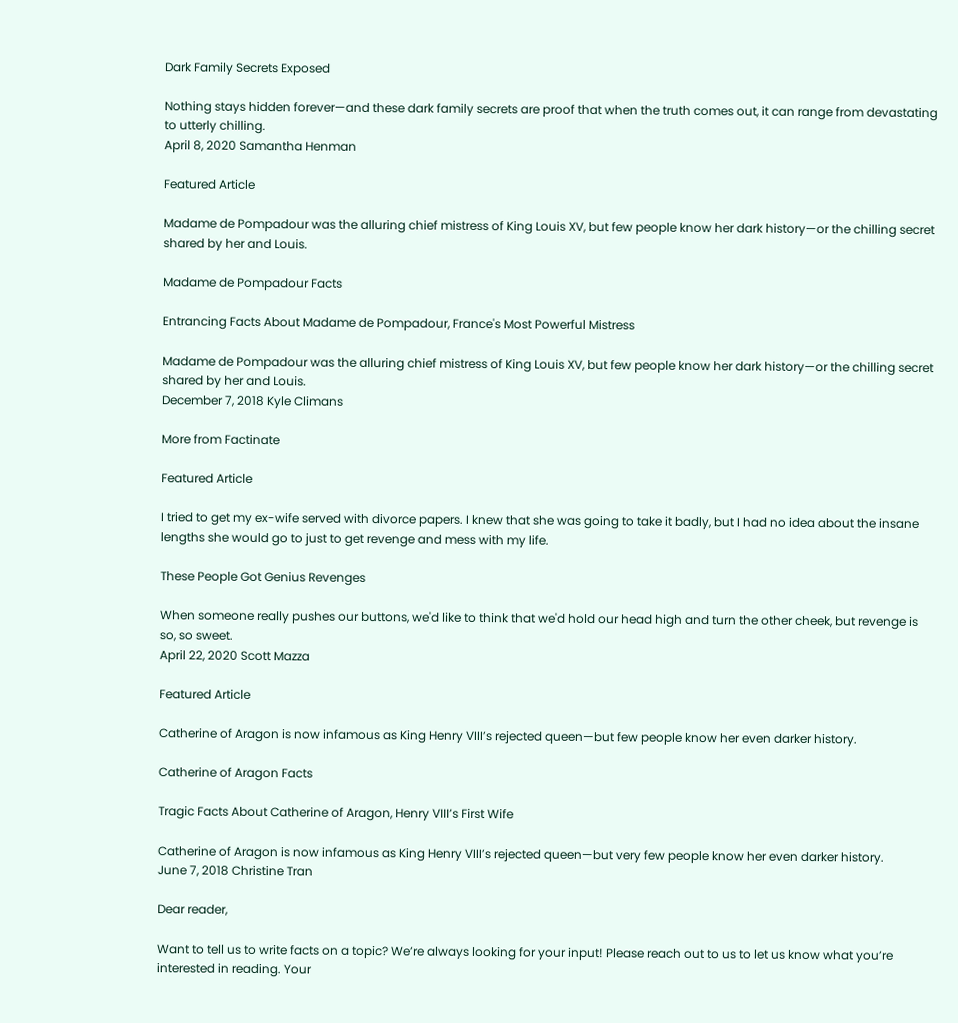Dark Family Secrets Exposed

Nothing stays hidden forever—and these dark family secrets are proof that when the truth comes out, it can range from devastating to utterly chilling.
April 8, 2020 Samantha Henman

Featured Article

Madame de Pompadour was the alluring chief mistress of King Louis XV, but few people know her dark history—or the chilling secret shared by her and Louis.

Madame de Pompadour Facts

Entrancing Facts About Madame de Pompadour, France's Most Powerful Mistress

Madame de Pompadour was the alluring chief mistress of King Louis XV, but few people know her dark history—or the chilling secret shared by her and Louis.
December 7, 2018 Kyle Climans

More from Factinate

Featured Article

I tried to get my ex-wife served with divorce papers. I knew that she was going to take it badly, but I had no idea about the insane lengths she would go to just to get revenge and mess with my life.

These People Got Genius Revenges

When someone really pushes our buttons, we'd like to think that we'd hold our head high and turn the other cheek, but revenge is so, so sweet.
April 22, 2020 Scott Mazza

Featured Article

Catherine of Aragon is now infamous as King Henry VIII’s rejected queen—but few people know her even darker history.

Catherine of Aragon Facts

Tragic Facts About Catherine of Aragon, Henry VIII’s First Wife

Catherine of Aragon is now infamous as King Henry VIII’s rejected queen—but very few people know her even darker history.
June 7, 2018 Christine Tran

Dear reader,

Want to tell us to write facts on a topic? We’re always looking for your input! Please reach out to us to let us know what you’re interested in reading. Your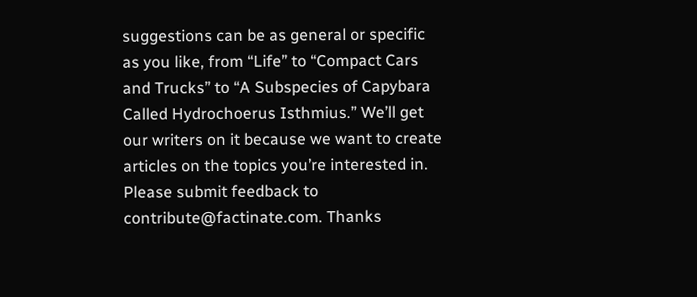suggestions can be as general or specific as you like, from “Life” to “Compact Cars and Trucks” to “A Subspecies of Capybara Called Hydrochoerus Isthmius.” We’ll get our writers on it because we want to create articles on the topics you’re interested in. Please submit feedback to contribute@factinate.com. Thanks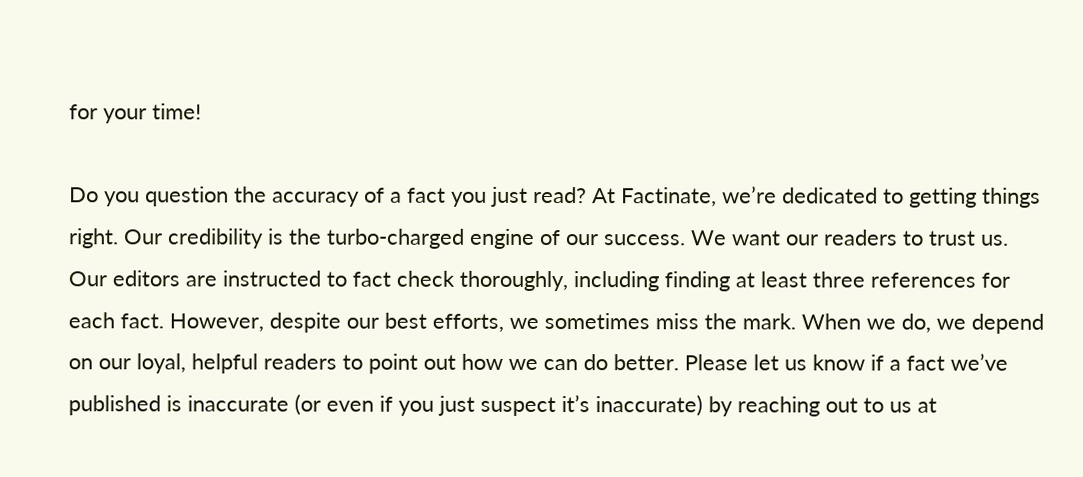for your time!

Do you question the accuracy of a fact you just read? At Factinate, we’re dedicated to getting things right. Our credibility is the turbo-charged engine of our success. We want our readers to trust us. Our editors are instructed to fact check thoroughly, including finding at least three references for each fact. However, despite our best efforts, we sometimes miss the mark. When we do, we depend on our loyal, helpful readers to point out how we can do better. Please let us know if a fact we’ve published is inaccurate (or even if you just suspect it’s inaccurate) by reaching out to us at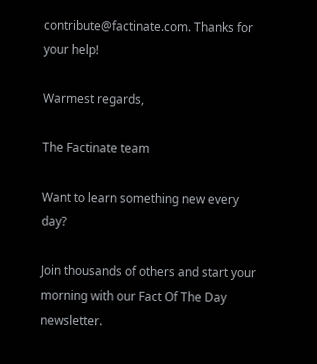contribute@factinate.com. Thanks for your help!

Warmest regards,

The Factinate team

Want to learn something new every day?

Join thousands of others and start your morning with our Fact Of The Day newsletter.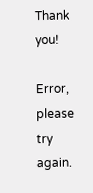Thank you!

Error, please try again.